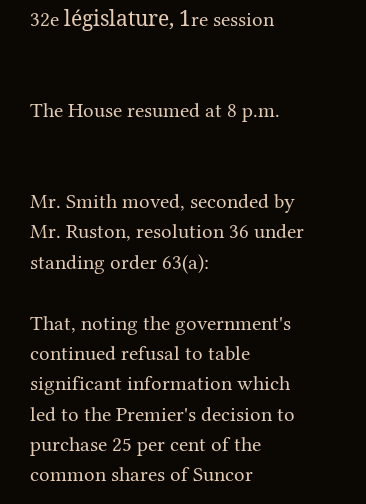32e législature, 1re session


The House resumed at 8 p.m.


Mr. Smith moved, seconded by Mr. Ruston, resolution 36 under standing order 63(a):

That, noting the government's continued refusal to table significant information which led to the Premier's decision to purchase 25 per cent of the common shares of Suncor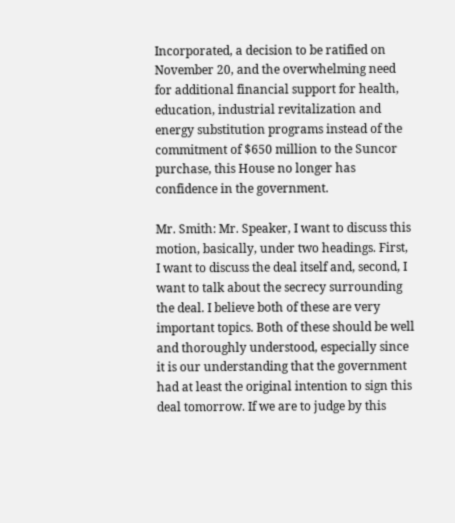Incorporated, a decision to be ratified on November 20, and the overwhelming need for additional financial support for health, education, industrial revitalization and energy substitution programs instead of the commitment of $650 million to the Suncor purchase, this House no longer has confidence in the government.

Mr. Smith: Mr. Speaker, I want to discuss this motion, basically, under two headings. First, I want to discuss the deal itself and, second, I want to talk about the secrecy surrounding the deal. I believe both of these are very important topics. Both of these should be well and thoroughly understood, especially since it is our understanding that the government had at least the original intention to sign this deal tomorrow. If we are to judge by this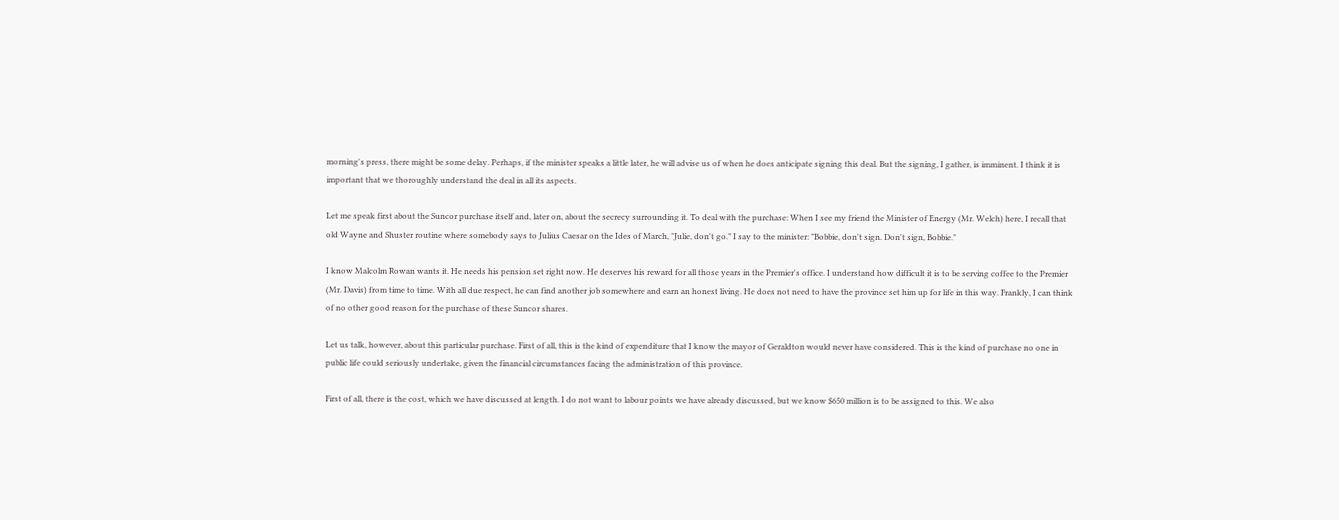morning's press, there might be some delay. Perhaps, if the minister speaks a little later, he will advise us of when he does anticipate signing this deal. But the signing, I gather, is imminent. I think it is important that we thoroughly understand the deal in all its aspects.

Let me speak first about the Suncor purchase itself and, later on, about the secrecy surrounding it. To deal with the purchase: When I see my friend the Minister of Energy (Mr. Welch) here, I recall that old Wayne and Shuster routine where somebody says to Julius Caesar on the Ides of March, "Julie, don't go." I say to the minister: "Bobbie, don't sign. Don't sign, Bobbie."

I know Malcolm Rowan wants it. He needs his pension set right now. He deserves his reward for all those years in the Premier's office. I understand how difficult it is to be serving coffee to the Premier (Mr. Davis) from time to time. With all due respect, he can find another job somewhere and earn an honest living. He does not need to have the province set him up for life in this way. Frankly, I can think of no other good reason for the purchase of these Suncor shares.

Let us talk, however, about this particular purchase. First of all, this is the kind of expenditure that I know the mayor of Geraldton would never have considered. This is the kind of purchase no one in public life could seriously undertake, given the financial circumstances facing the administration of this province.

First of all, there is the cost, which we have discussed at length. I do not want to labour points we have already discussed, but we know $650 million is to be assigned to this. We also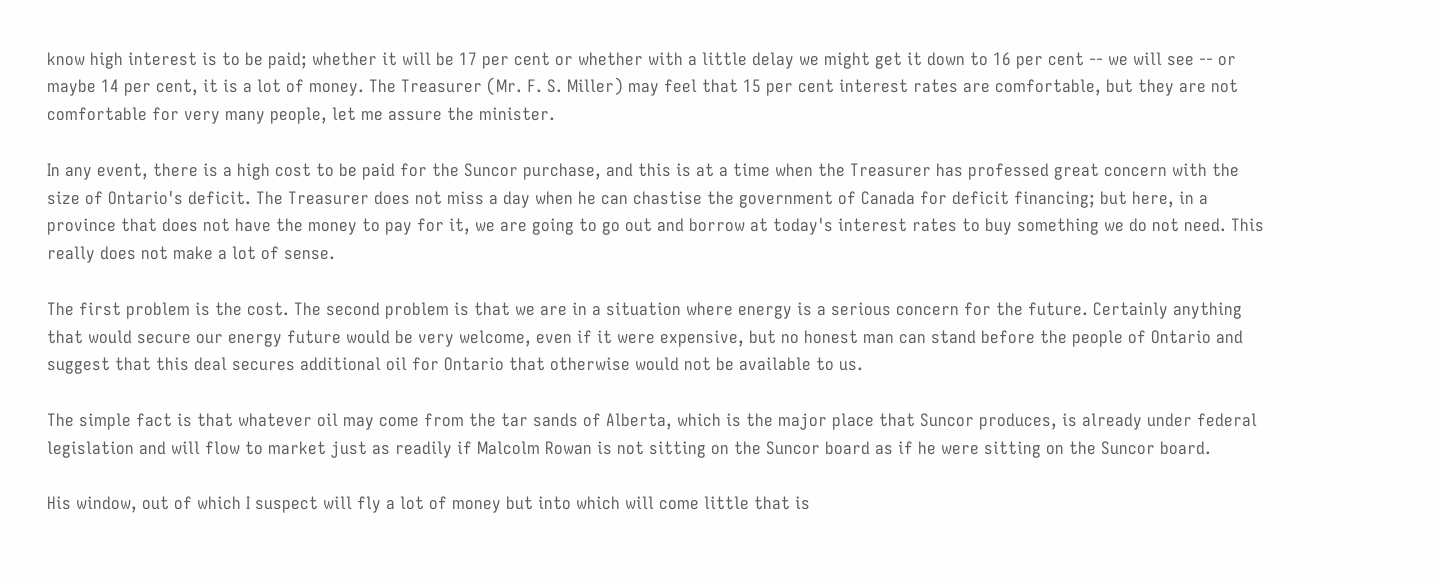know high interest is to be paid; whether it will be 17 per cent or whether with a little delay we might get it down to 16 per cent -- we will see -- or maybe 14 per cent, it is a lot of money. The Treasurer (Mr. F. S. Miller) may feel that 15 per cent interest rates are comfortable, but they are not comfortable for very many people, let me assure the minister.

In any event, there is a high cost to be paid for the Suncor purchase, and this is at a time when the Treasurer has professed great concern with the size of Ontario's deficit. The Treasurer does not miss a day when he can chastise the government of Canada for deficit financing; but here, in a province that does not have the money to pay for it, we are going to go out and borrow at today's interest rates to buy something we do not need. This really does not make a lot of sense.

The first problem is the cost. The second problem is that we are in a situation where energy is a serious concern for the future. Certainly anything that would secure our energy future would be very welcome, even if it were expensive, but no honest man can stand before the people of Ontario and suggest that this deal secures additional oil for Ontario that otherwise would not be available to us.

The simple fact is that whatever oil may come from the tar sands of Alberta, which is the major place that Suncor produces, is already under federal legislation and will flow to market just as readily if Malcolm Rowan is not sitting on the Suncor board as if he were sitting on the Suncor board.

His window, out of which I suspect will fly a lot of money but into which will come little that is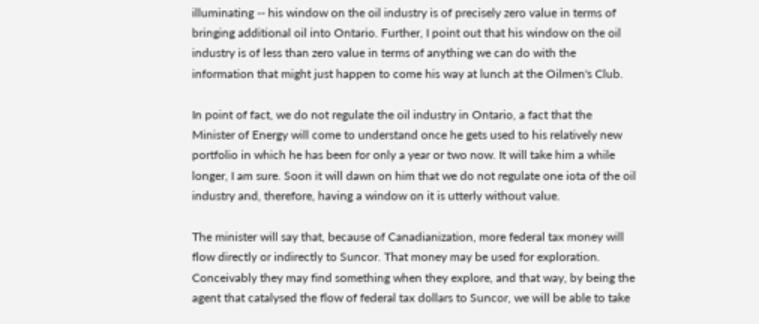illuminating -- his window on the oil industry is of precisely zero value in terms of bringing additional oil into Ontario. Further, I point out that his window on the oil industry is of less than zero value in terms of anything we can do with the information that might just happen to come his way at lunch at the Oilmen's Club.

In point of fact, we do not regulate the oil industry in Ontario, a fact that the Minister of Energy will come to understand once he gets used to his relatively new portfolio in which he has been for only a year or two now. It will take him a while longer, I am sure. Soon it will dawn on him that we do not regulate one iota of the oil industry and, therefore, having a window on it is utterly without value.

The minister will say that, because of Canadianization, more federal tax money will flow directly or indirectly to Suncor. That money may be used for exploration. Conceivably they may find something when they explore, and that way, by being the agent that catalysed the flow of federal tax dollars to Suncor, we will be able to take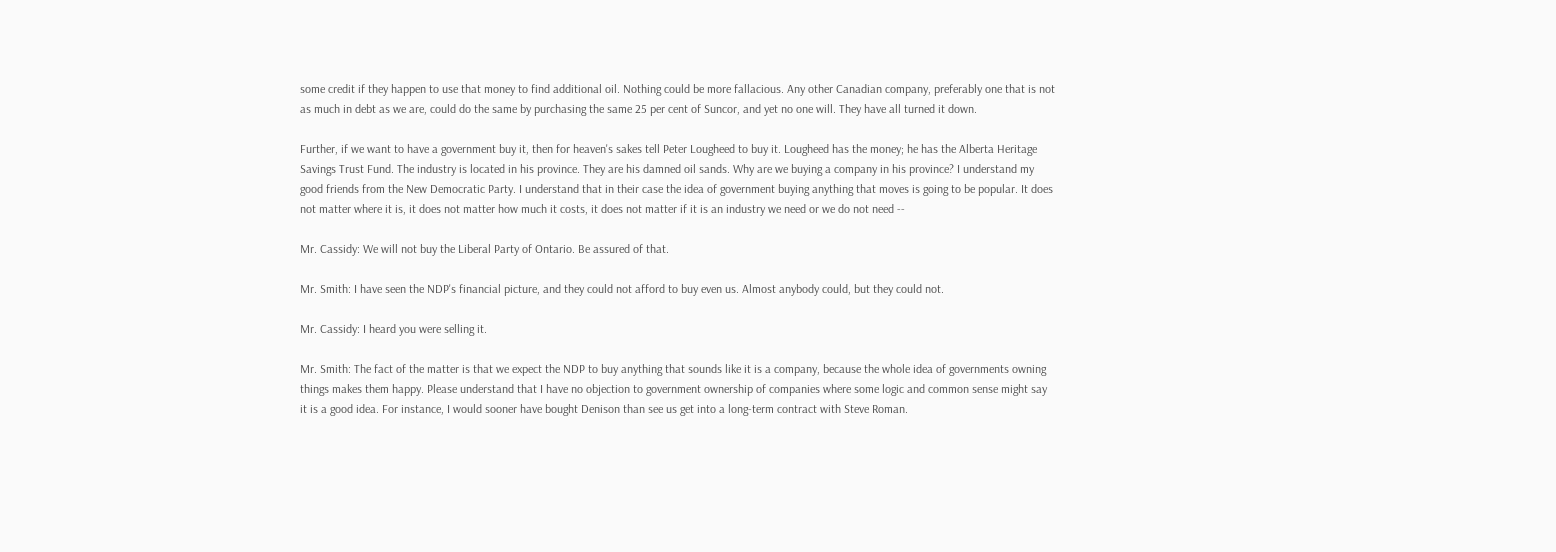some credit if they happen to use that money to find additional oil. Nothing could be more fallacious. Any other Canadian company, preferably one that is not as much in debt as we are, could do the same by purchasing the same 25 per cent of Suncor, and yet no one will. They have all turned it down.

Further, if we want to have a government buy it, then for heaven's sakes tell Peter Lougheed to buy it. Lougheed has the money; he has the Alberta Heritage Savings Trust Fund. The industry is located in his province. They are his damned oil sands. Why are we buying a company in his province? I understand my good friends from the New Democratic Party. I understand that in their case the idea of government buying anything that moves is going to be popular. It does not matter where it is, it does not matter how much it costs, it does not matter if it is an industry we need or we do not need --

Mr. Cassidy: We will not buy the Liberal Party of Ontario. Be assured of that.

Mr. Smith: I have seen the NDP's financial picture, and they could not afford to buy even us. Almost anybody could, but they could not.

Mr. Cassidy: I heard you were selling it.

Mr. Smith: The fact of the matter is that we expect the NDP to buy anything that sounds like it is a company, because the whole idea of governments owning things makes them happy. Please understand that I have no objection to government ownership of companies where some logic and common sense might say it is a good idea. For instance, I would sooner have bought Denison than see us get into a long-term contract with Steve Roman.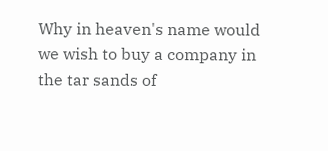Why in heaven's name would we wish to buy a company in the tar sands of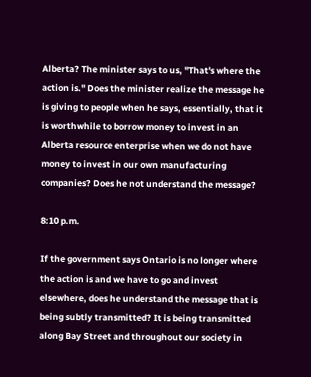Alberta? The minister says to us, "That's where the action is." Does the minister realize the message he is giving to people when he says, essentially, that it is worthwhile to borrow money to invest in an Alberta resource enterprise when we do not have money to invest in our own manufacturing companies? Does he not understand the message?

8:10 p.m.

If the government says Ontario is no longer where the action is and we have to go and invest elsewhere, does he understand the message that is being subtly transmitted? It is being transmitted along Bay Street and throughout our society in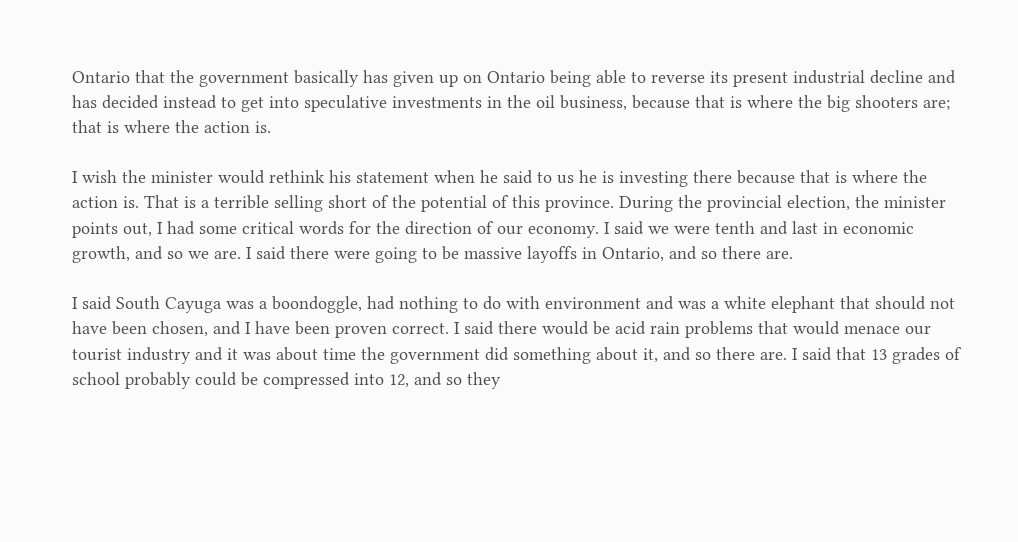Ontario that the government basically has given up on Ontario being able to reverse its present industrial decline and has decided instead to get into speculative investments in the oil business, because that is where the big shooters are; that is where the action is.

I wish the minister would rethink his statement when he said to us he is investing there because that is where the action is. That is a terrible selling short of the potential of this province. During the provincial election, the minister points out, I had some critical words for the direction of our economy. I said we were tenth and last in economic growth, and so we are. I said there were going to be massive layoffs in Ontario, and so there are.

I said South Cayuga was a boondoggle, had nothing to do with environment and was a white elephant that should not have been chosen, and I have been proven correct. I said there would be acid rain problems that would menace our tourist industry and it was about time the government did something about it, and so there are. I said that 13 grades of school probably could be compressed into 12, and so they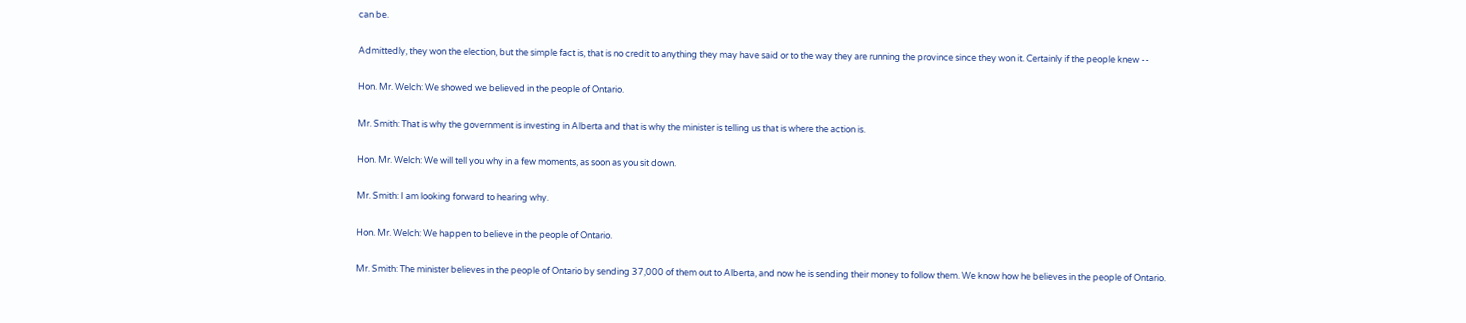can be.

Admittedly, they won the election, but the simple fact is, that is no credit to anything they may have said or to the way they are running the province since they won it. Certainly if the people knew --

Hon. Mr. Welch: We showed we believed in the people of Ontario.

Mr. Smith: That is why the government is investing in Alberta and that is why the minister is telling us that is where the action is.

Hon. Mr. Welch: We will tell you why in a few moments, as soon as you sit down.

Mr. Smith: I am looking forward to hearing why.

Hon. Mr. Welch: We happen to believe in the people of Ontario.

Mr. Smith: The minister believes in the people of Ontario by sending 37,000 of them out to Alberta, and now he is sending their money to follow them. We know how he believes in the people of Ontario.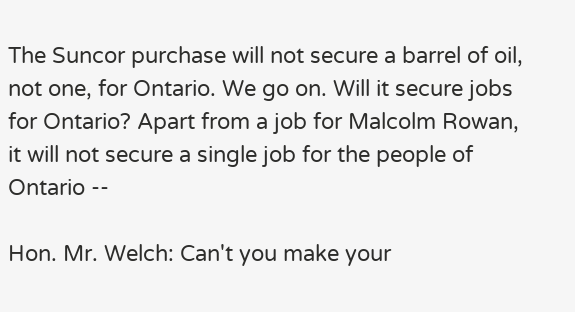The Suncor purchase will not secure a barrel of oil, not one, for Ontario. We go on. Will it secure jobs for Ontario? Apart from a job for Malcolm Rowan, it will not secure a single job for the people of Ontario --

Hon. Mr. Welch: Can't you make your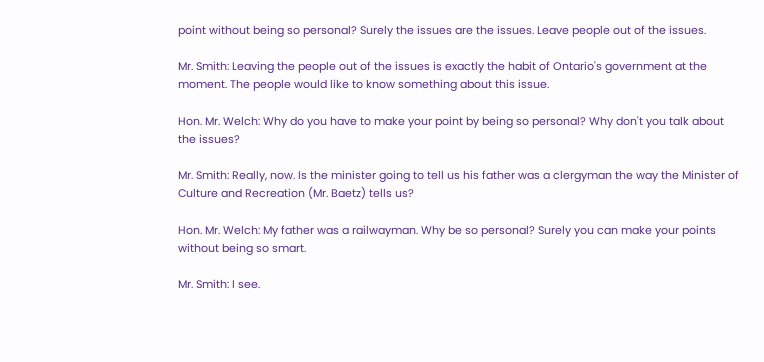point without being so personal? Surely the issues are the issues. Leave people out of the issues.

Mr. Smith: Leaving the people out of the issues is exactly the habit of Ontario's government at the moment. The people would like to know something about this issue.

Hon. Mr. Welch: Why do you have to make your point by being so personal? Why don't you talk about the issues?

Mr. Smith: Really, now. Is the minister going to tell us his father was a clergyman the way the Minister of Culture and Recreation (Mr. Baetz) tells us?

Hon. Mr. Welch: My father was a railwayman. Why be so personal? Surely you can make your points without being so smart.

Mr. Smith: I see.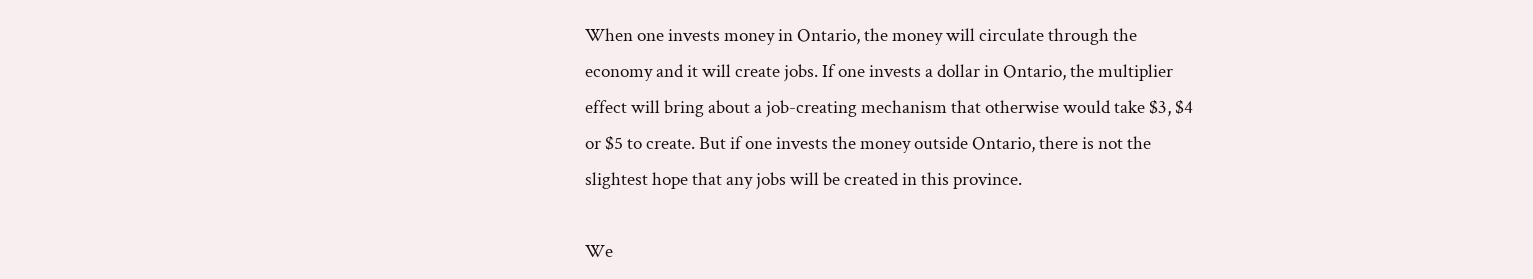When one invests money in Ontario, the money will circulate through the economy and it will create jobs. If one invests a dollar in Ontario, the multiplier effect will bring about a job-creating mechanism that otherwise would take $3, $4 or $5 to create. But if one invests the money outside Ontario, there is not the slightest hope that any jobs will be created in this province.

We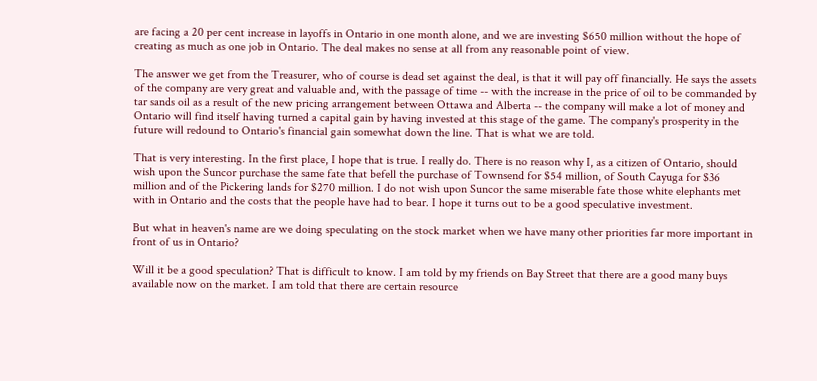are facing a 20 per cent increase in layoffs in Ontario in one month alone, and we are investing $650 million without the hope of creating as much as one job in Ontario. The deal makes no sense at all from any reasonable point of view.

The answer we get from the Treasurer, who of course is dead set against the deal, is that it will pay off financially. He says the assets of the company are very great and valuable and, with the passage of time -- with the increase in the price of oil to be commanded by tar sands oil as a result of the new pricing arrangement between Ottawa and Alberta -- the company will make a lot of money and Ontario will find itself having turned a capital gain by having invested at this stage of the game. The company's prosperity in the future will redound to Ontario's financial gain somewhat down the line. That is what we are told.

That is very interesting. In the first place, I hope that is true. I really do. There is no reason why I, as a citizen of Ontario, should wish upon the Suncor purchase the same fate that befell the purchase of Townsend for $54 million, of South Cayuga for $36 million and of the Pickering lands for $270 million. I do not wish upon Suncor the same miserable fate those white elephants met with in Ontario and the costs that the people have had to bear. I hope it turns out to be a good speculative investment.

But what in heaven's name are we doing speculating on the stock market when we have many other priorities far more important in front of us in Ontario?

Will it be a good speculation? That is difficult to know. I am told by my friends on Bay Street that there are a good many buys available now on the market. I am told that there are certain resource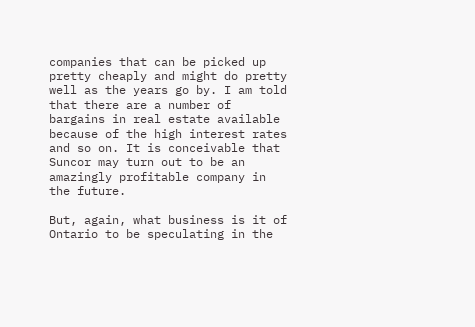companies that can be picked up pretty cheaply and might do pretty well as the years go by. I am told that there are a number of bargains in real estate available because of the high interest rates and so on. It is conceivable that Suncor may turn out to be an amazingly profitable company in the future.

But, again, what business is it of Ontario to be speculating in the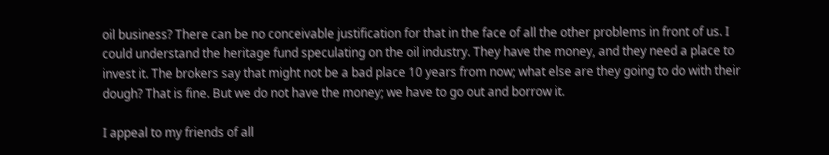oil business? There can be no conceivable justification for that in the face of all the other problems in front of us. I could understand the heritage fund speculating on the oil industry. They have the money, and they need a place to invest it. The brokers say that might not be a bad place 10 years from now; what else are they going to do with their dough? That is fine. But we do not have the money; we have to go out and borrow it.

I appeal to my friends of all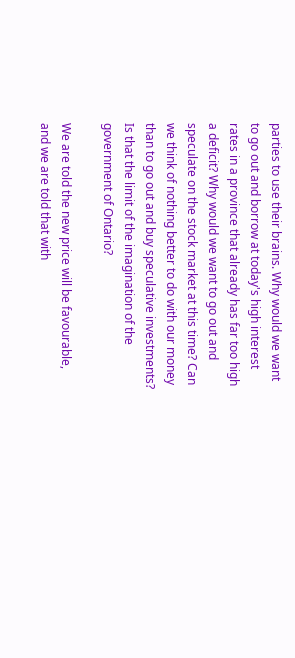parties to use their brains. Why would we want to go out and borrow at today's high interest rates in a province that already has far too high a deficit? Why would we want to go out and speculate on the stock market at this time? Can we think of nothing better to do with our money than to go out and buy speculative investments? Is that the limit of the imagination of the government of Ontario?

We are told the new price will be favourable, and we are told that with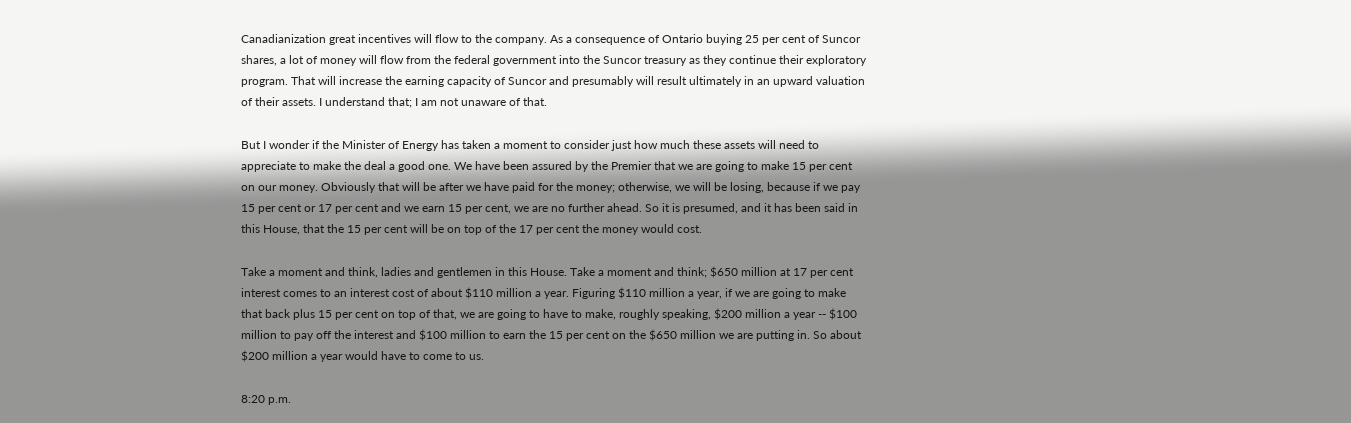Canadianization great incentives will flow to the company. As a consequence of Ontario buying 25 per cent of Suncor shares, a lot of money will flow from the federal government into the Suncor treasury as they continue their exploratory program. That will increase the earning capacity of Suncor and presumably will result ultimately in an upward valuation of their assets. I understand that; I am not unaware of that.

But I wonder if the Minister of Energy has taken a moment to consider just how much these assets will need to appreciate to make the deal a good one. We have been assured by the Premier that we are going to make 15 per cent on our money. Obviously that will be after we have paid for the money; otherwise, we will be losing, because if we pay 15 per cent or 17 per cent and we earn 15 per cent, we are no further ahead. So it is presumed, and it has been said in this House, that the 15 per cent will be on top of the 17 per cent the money would cost.

Take a moment and think, ladies and gentlemen in this House. Take a moment and think; $650 million at 17 per cent interest comes to an interest cost of about $110 million a year. Figuring $110 million a year, if we are going to make that back plus 15 per cent on top of that, we are going to have to make, roughly speaking, $200 million a year -- $100 million to pay off the interest and $100 million to earn the 15 per cent on the $650 million we are putting in. So about $200 million a year would have to come to us.

8:20 p.m.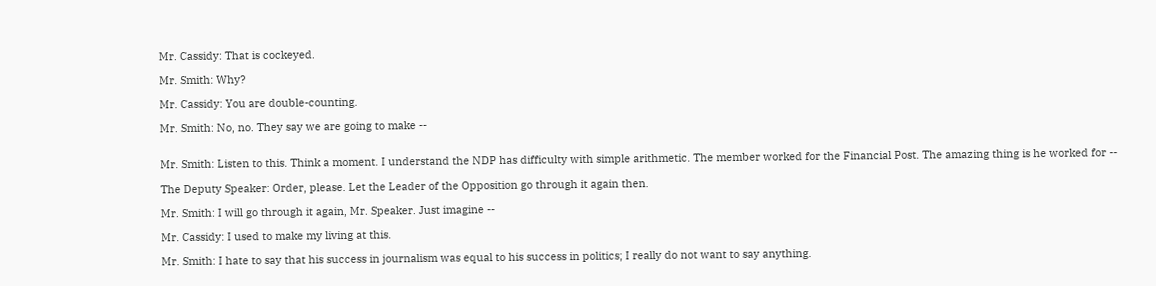Mr. Cassidy: That is cockeyed.

Mr. Smith: Why?

Mr. Cassidy: You are double-counting.

Mr. Smith: No, no. They say we are going to make --


Mr. Smith: Listen to this. Think a moment. I understand the NDP has difficulty with simple arithmetic. The member worked for the Financial Post. The amazing thing is he worked for --

The Deputy Speaker: Order, please. Let the Leader of the Opposition go through it again then.

Mr. Smith: I will go through it again, Mr. Speaker. Just imagine --

Mr. Cassidy: I used to make my living at this.

Mr. Smith: I hate to say that his success in journalism was equal to his success in politics; I really do not want to say anything.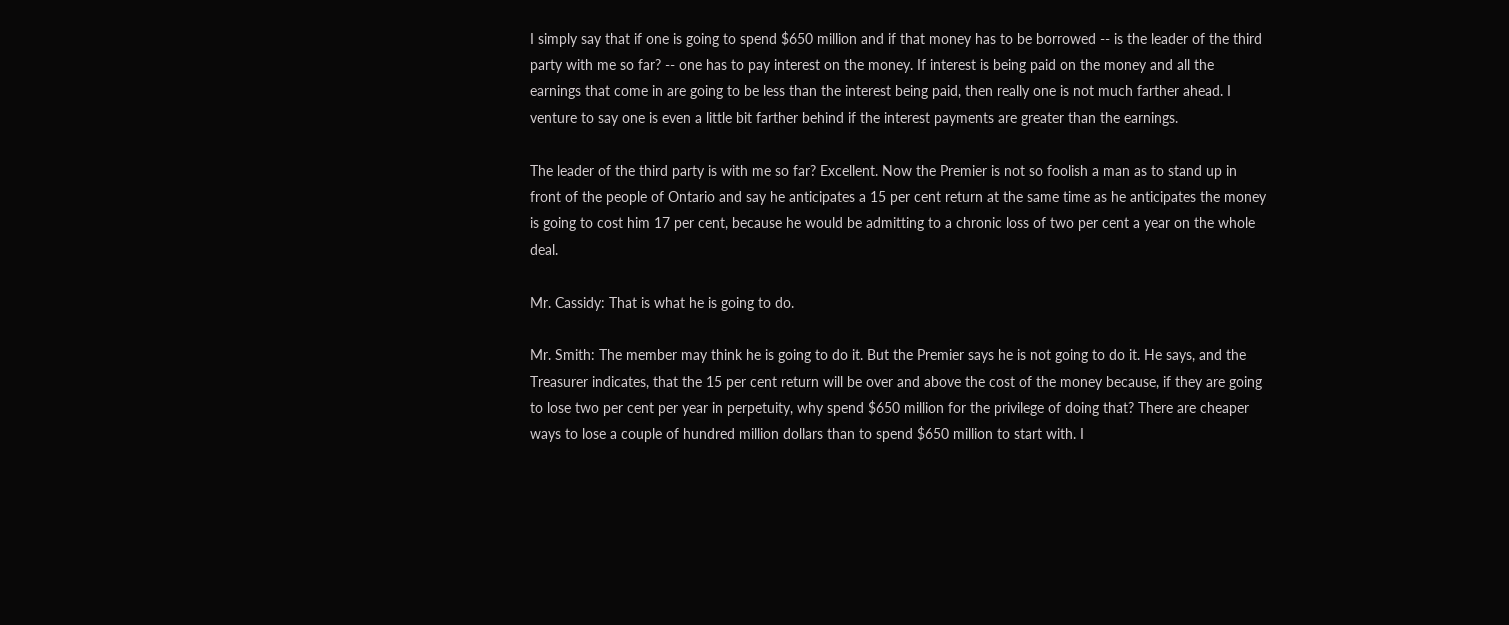I simply say that if one is going to spend $650 million and if that money has to be borrowed -- is the leader of the third party with me so far? -- one has to pay interest on the money. If interest is being paid on the money and all the earnings that come in are going to be less than the interest being paid, then really one is not much farther ahead. I venture to say one is even a little bit farther behind if the interest payments are greater than the earnings.

The leader of the third party is with me so far? Excellent. Now the Premier is not so foolish a man as to stand up in front of the people of Ontario and say he anticipates a 15 per cent return at the same time as he anticipates the money is going to cost him 17 per cent, because he would be admitting to a chronic loss of two per cent a year on the whole deal.

Mr. Cassidy: That is what he is going to do.

Mr. Smith: The member may think he is going to do it. But the Premier says he is not going to do it. He says, and the Treasurer indicates, that the 15 per cent return will be over and above the cost of the money because, if they are going to lose two per cent per year in perpetuity, why spend $650 million for the privilege of doing that? There are cheaper ways to lose a couple of hundred million dollars than to spend $650 million to start with. I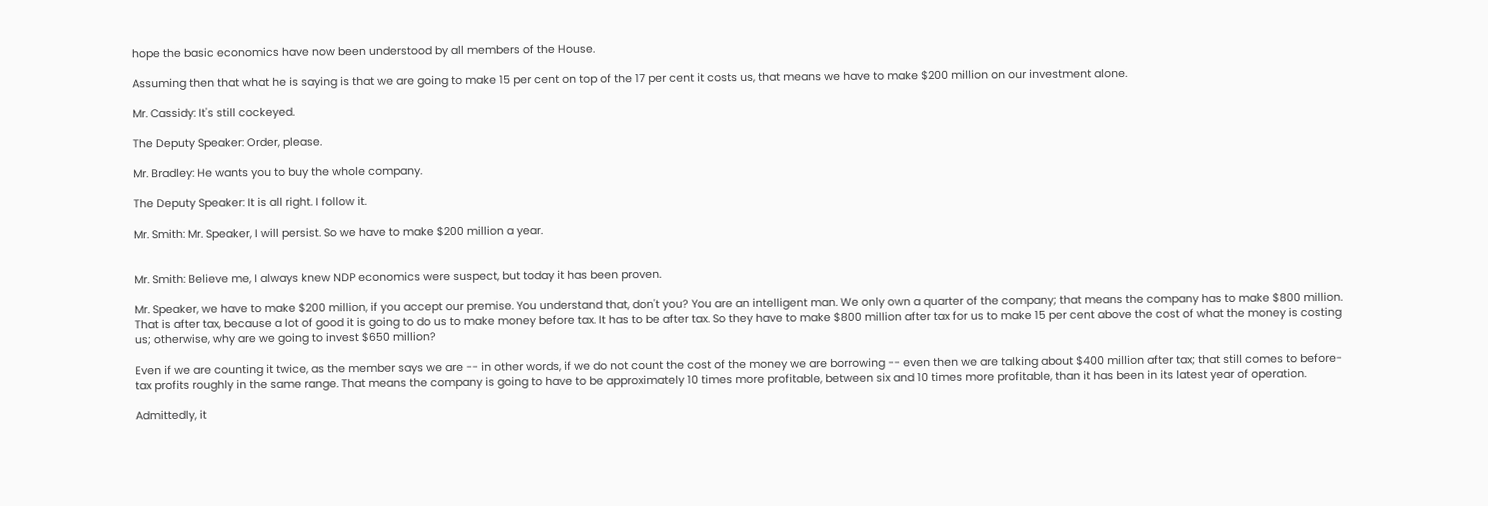hope the basic economics have now been understood by all members of the House.

Assuming then that what he is saying is that we are going to make 15 per cent on top of the 17 per cent it costs us, that means we have to make $200 million on our investment alone.

Mr. Cassidy: It's still cockeyed.

The Deputy Speaker: Order, please.

Mr. Bradley: He wants you to buy the whole company.

The Deputy Speaker: It is all right. I follow it.

Mr. Smith: Mr. Speaker, I will persist. So we have to make $200 million a year.


Mr. Smith: Believe me, I always knew NDP economics were suspect, but today it has been proven.

Mr. Speaker, we have to make $200 million, if you accept our premise. You understand that, don't you? You are an intelligent man. We only own a quarter of the company; that means the company has to make $800 million. That is after tax, because a lot of good it is going to do us to make money before tax. It has to be after tax. So they have to make $800 million after tax for us to make 15 per cent above the cost of what the money is costing us; otherwise, why are we going to invest $650 million?

Even if we are counting it twice, as the member says we are -- in other words, if we do not count the cost of the money we are borrowing -- even then we are talking about $400 million after tax; that still comes to before-tax profits roughly in the same range. That means the company is going to have to be approximately 10 times more profitable, between six and 10 times more profitable, than it has been in its latest year of operation.

Admittedly, it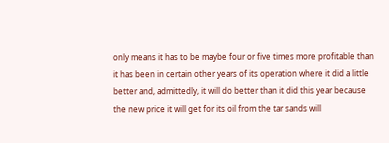only means it has to be maybe four or five times more profitable than it has been in certain other years of its operation where it did a little better and, admittedly, it will do better than it did this year because the new price it will get for its oil from the tar sands will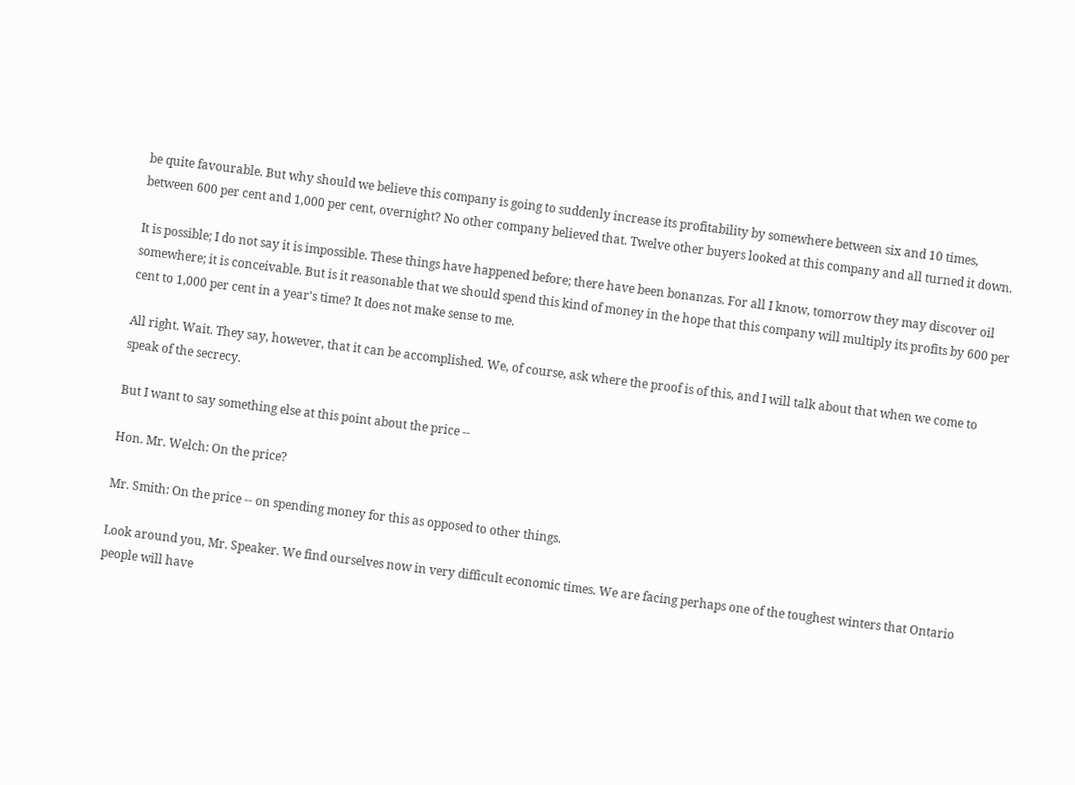be quite favourable. But why should we believe this company is going to suddenly increase its profitability by somewhere between six and 10 times, between 600 per cent and 1,000 per cent, overnight? No other company believed that. Twelve other buyers looked at this company and all turned it down.

It is possible; I do not say it is impossible. These things have happened before; there have been bonanzas. For all I know, tomorrow they may discover oil somewhere; it is conceivable. But is it reasonable that we should spend this kind of money in the hope that this company will multiply its profits by 600 per cent to 1,000 per cent in a year's time? It does not make sense to me.

All right. Wait. They say, however, that it can be accomplished. We, of course, ask where the proof is of this, and I will talk about that when we come to speak of the secrecy.

But I want to say something else at this point about the price --

Hon. Mr. Welch: On the price?

Mr. Smith: On the price -- on spending money for this as opposed to other things.

Look around you, Mr. Speaker. We find ourselves now in very difficult economic times. We are facing perhaps one of the toughest winters that Ontario people will have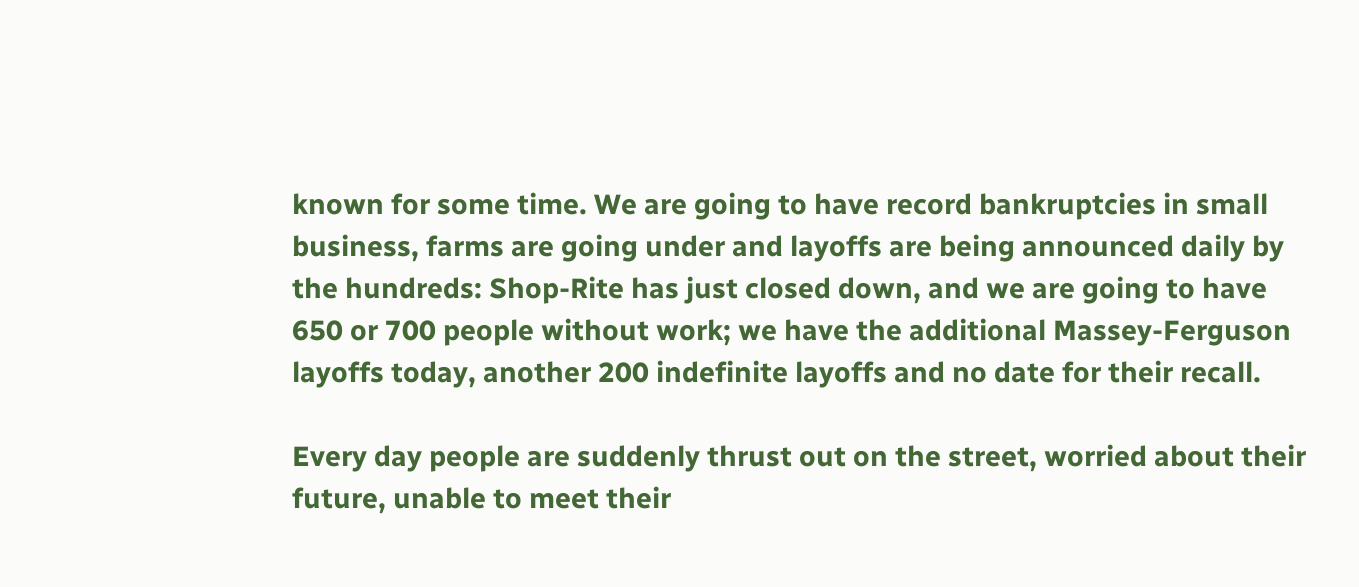known for some time. We are going to have record bankruptcies in small business, farms are going under and layoffs are being announced daily by the hundreds: Shop-Rite has just closed down, and we are going to have 650 or 700 people without work; we have the additional Massey-Ferguson layoffs today, another 200 indefinite layoffs and no date for their recall.

Every day people are suddenly thrust out on the street, worried about their future, unable to meet their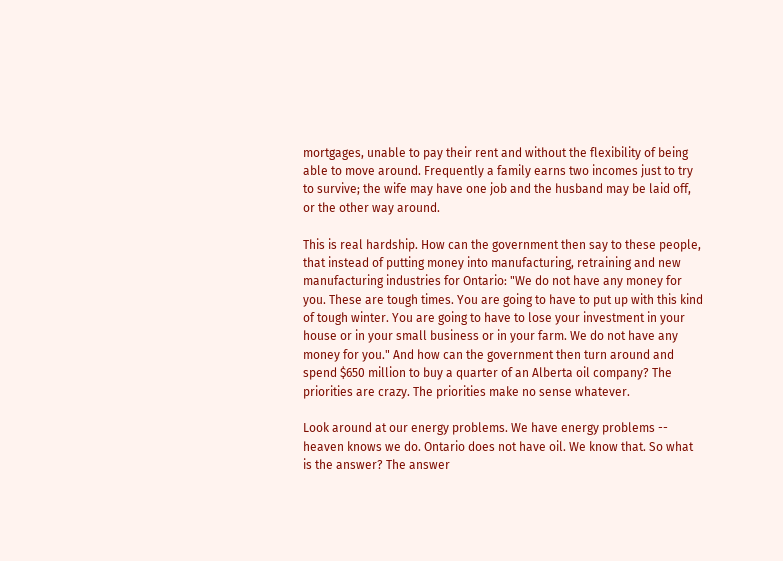mortgages, unable to pay their rent and without the flexibility of being able to move around. Frequently a family earns two incomes just to try to survive; the wife may have one job and the husband may be laid off, or the other way around.

This is real hardship. How can the government then say to these people, that instead of putting money into manufacturing, retraining and new manufacturing industries for Ontario: "We do not have any money for you. These are tough times. You are going to have to put up with this kind of tough winter. You are going to have to lose your investment in your house or in your small business or in your farm. We do not have any money for you." And how can the government then turn around and spend $650 million to buy a quarter of an Alberta oil company? The priorities are crazy. The priorities make no sense whatever.

Look around at our energy problems. We have energy problems -- heaven knows we do. Ontario does not have oil. We know that. So what is the answer? The answer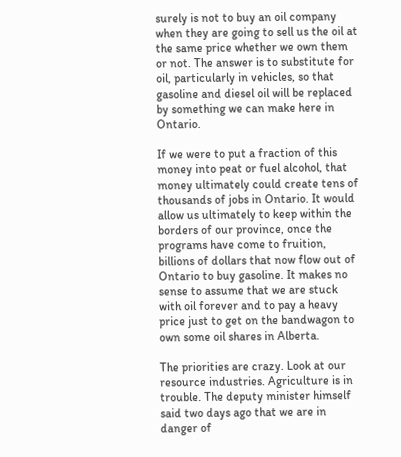surely is not to buy an oil company when they are going to sell us the oil at the same price whether we own them or not. The answer is to substitute for oil, particularly in vehicles, so that gasoline and diesel oil will be replaced by something we can make here in Ontario.

If we were to put a fraction of this money into peat or fuel alcohol, that money ultimately could create tens of thousands of jobs in Ontario. It would allow us ultimately to keep within the borders of our province, once the programs have come to fruition, billions of dollars that now flow out of Ontario to buy gasoline. It makes no sense to assume that we are stuck with oil forever and to pay a heavy price just to get on the bandwagon to own some oil shares in Alberta.

The priorities are crazy. Look at our resource industries. Agriculture is in trouble. The deputy minister himself said two days ago that we are in danger of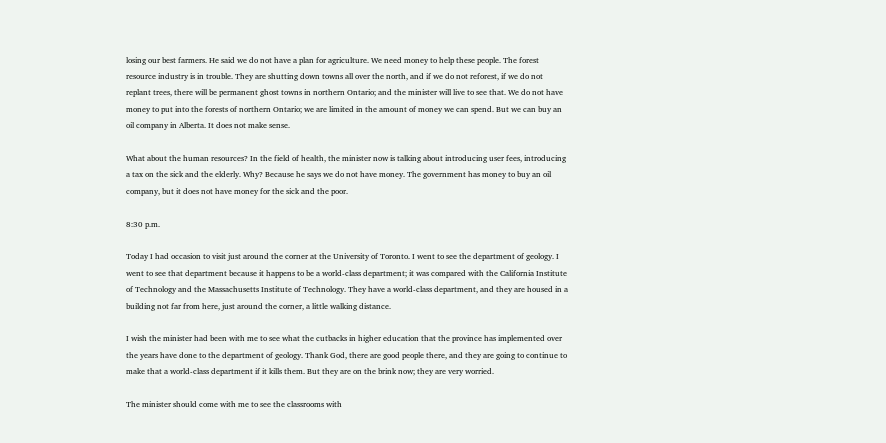losing our best farmers. He said we do not have a plan for agriculture. We need money to help these people. The forest resource industry is in trouble. They are shutting down towns all over the north, and if we do not reforest, if we do not replant trees, there will be permanent ghost towns in northern Ontario; and the minister will live to see that. We do not have money to put into the forests of northern Ontario; we are limited in the amount of money we can spend. But we can buy an oil company in Alberta. It does not make sense.

What about the human resources? In the field of health, the minister now is talking about introducing user fees, introducing a tax on the sick and the elderly. Why? Because he says we do not have money. The government has money to buy an oil company, but it does not have money for the sick and the poor.

8:30 p.m.

Today I had occasion to visit just around the corner at the University of Toronto. I went to see the department of geology. I went to see that department because it happens to be a world-class department; it was compared with the California Institute of Technology and the Massachusetts Institute of Technology. They have a world-class department, and they are housed in a building not far from here, just around the corner, a little walking distance.

I wish the minister had been with me to see what the cutbacks in higher education that the province has implemented over the years have done to the department of geology. Thank God, there are good people there, and they are going to continue to make that a world-class department if it kills them. But they are on the brink now; they are very worried.

The minister should come with me to see the classrooms with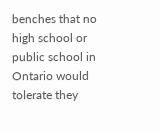benches that no high school or public school in Ontario would tolerate they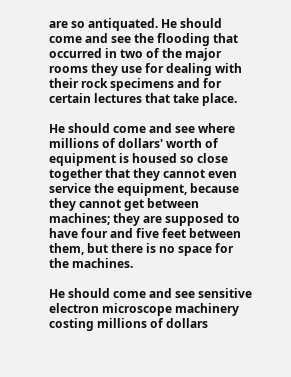are so antiquated. He should come and see the flooding that occurred in two of the major rooms they use for dealing with their rock specimens and for certain lectures that take place.

He should come and see where millions of dollars' worth of equipment is housed so close together that they cannot even service the equipment, because they cannot get between machines; they are supposed to have four and five feet between them, but there is no space for the machines.

He should come and see sensitive electron microscope machinery costing millions of dollars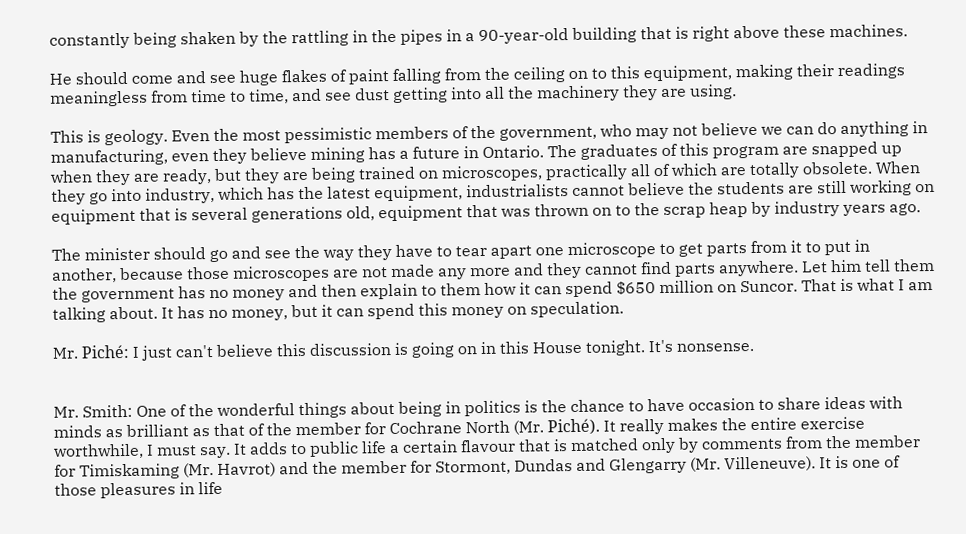constantly being shaken by the rattling in the pipes in a 90-year-old building that is right above these machines.

He should come and see huge flakes of paint falling from the ceiling on to this equipment, making their readings meaningless from time to time, and see dust getting into all the machinery they are using.

This is geology. Even the most pessimistic members of the government, who may not believe we can do anything in manufacturing, even they believe mining has a future in Ontario. The graduates of this program are snapped up when they are ready, but they are being trained on microscopes, practically all of which are totally obsolete. When they go into industry, which has the latest equipment, industrialists cannot believe the students are still working on equipment that is several generations old, equipment that was thrown on to the scrap heap by industry years ago.

The minister should go and see the way they have to tear apart one microscope to get parts from it to put in another, because those microscopes are not made any more and they cannot find parts anywhere. Let him tell them the government has no money and then explain to them how it can spend $650 million on Suncor. That is what I am talking about. It has no money, but it can spend this money on speculation.

Mr. Piché: I just can't believe this discussion is going on in this House tonight. It's nonsense.


Mr. Smith: One of the wonderful things about being in politics is the chance to have occasion to share ideas with minds as brilliant as that of the member for Cochrane North (Mr. Piché). It really makes the entire exercise worthwhile, I must say. It adds to public life a certain flavour that is matched only by comments from the member for Timiskaming (Mr. Havrot) and the member for Stormont, Dundas and Glengarry (Mr. Villeneuve). It is one of those pleasures in life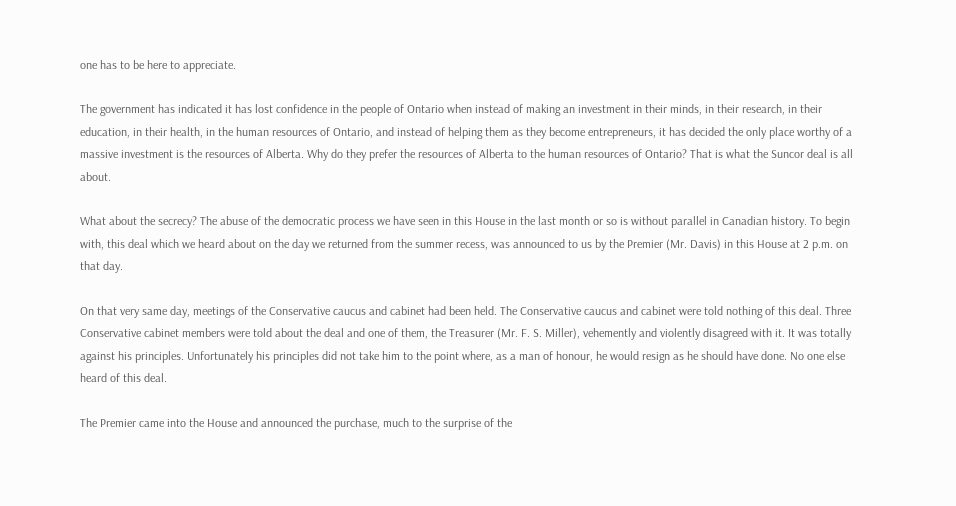one has to be here to appreciate.

The government has indicated it has lost confidence in the people of Ontario when instead of making an investment in their minds, in their research, in their education, in their health, in the human resources of Ontario, and instead of helping them as they become entrepreneurs, it has decided the only place worthy of a massive investment is the resources of Alberta. Why do they prefer the resources of Alberta to the human resources of Ontario? That is what the Suncor deal is all about.

What about the secrecy? The abuse of the democratic process we have seen in this House in the last month or so is without parallel in Canadian history. To begin with, this deal which we heard about on the day we returned from the summer recess, was announced to us by the Premier (Mr. Davis) in this House at 2 p.m. on that day.

On that very same day, meetings of the Conservative caucus and cabinet had been held. The Conservative caucus and cabinet were told nothing of this deal. Three Conservative cabinet members were told about the deal and one of them, the Treasurer (Mr. F. S. Miller), vehemently and violently disagreed with it. It was totally against his principles. Unfortunately his principles did not take him to the point where, as a man of honour, he would resign as he should have done. No one else heard of this deal.

The Premier came into the House and announced the purchase, much to the surprise of the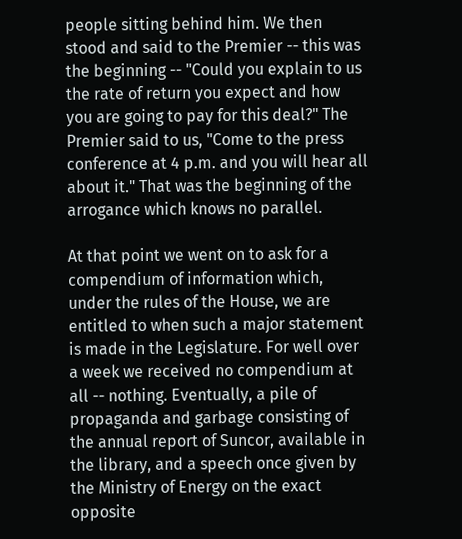people sitting behind him. We then stood and said to the Premier -- this was the beginning -- "Could you explain to us the rate of return you expect and how you are going to pay for this deal?" The Premier said to us, "Come to the press conference at 4 p.m. and you will hear all about it." That was the beginning of the arrogance which knows no parallel.

At that point we went on to ask for a compendium of information which, under the rules of the House, we are entitled to when such a major statement is made in the Legislature. For well over a week we received no compendium at all -- nothing. Eventually, a pile of propaganda and garbage consisting of the annual report of Suncor, available in the library, and a speech once given by the Ministry of Energy on the exact opposite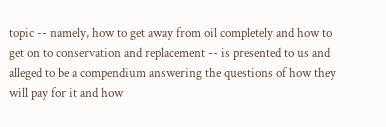topic -- namely, how to get away from oil completely and how to get on to conservation and replacement -- is presented to us and alleged to be a compendium answering the questions of how they will pay for it and how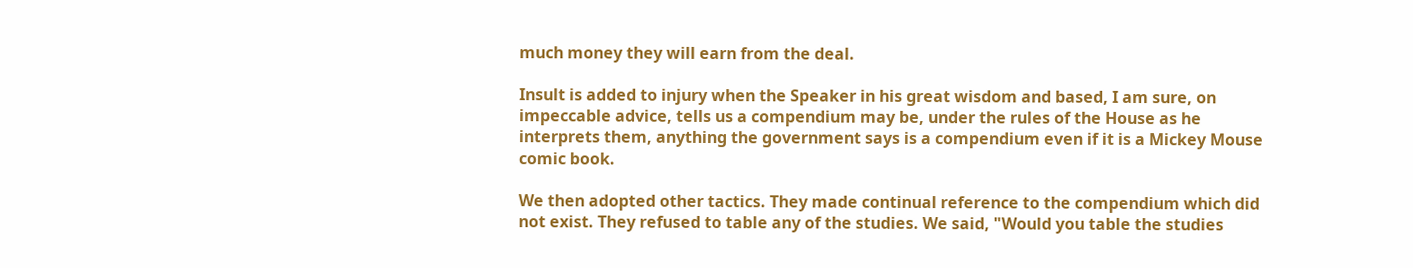much money they will earn from the deal.

Insult is added to injury when the Speaker in his great wisdom and based, I am sure, on impeccable advice, tells us a compendium may be, under the rules of the House as he interprets them, anything the government says is a compendium even if it is a Mickey Mouse comic book.

We then adopted other tactics. They made continual reference to the compendium which did not exist. They refused to table any of the studies. We said, "Would you table the studies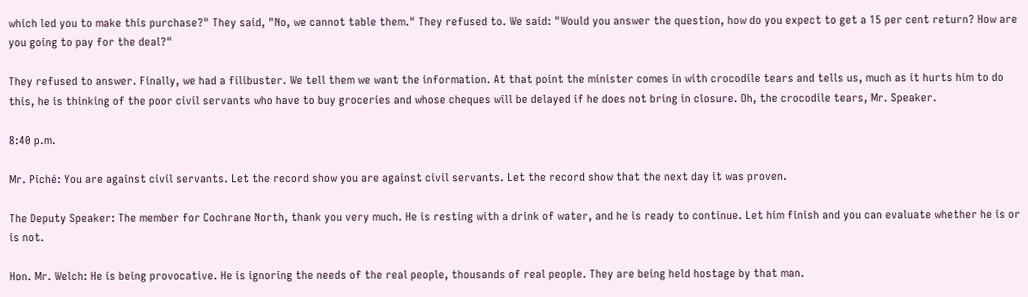which led you to make this purchase?" They said, "No, we cannot table them." They refused to. We said: "Would you answer the question, how do you expect to get a 15 per cent return? How are you going to pay for the deal?"

They refused to answer. Finally, we had a filibuster. We tell them we want the information. At that point the minister comes in with crocodile tears and tells us, much as it hurts him to do this, he is thinking of the poor civil servants who have to buy groceries and whose cheques will be delayed if he does not bring in closure. Oh, the crocodile tears, Mr. Speaker.

8:40 p.m.

Mr. Piché: You are against civil servants. Let the record show you are against civil servants. Let the record show that the next day it was proven.

The Deputy Speaker: The member for Cochrane North, thank you very much. He is resting with a drink of water, and he is ready to continue. Let him finish and you can evaluate whether he is or is not.

Hon. Mr. Welch: He is being provocative. He is ignoring the needs of the real people, thousands of real people. They are being held hostage by that man.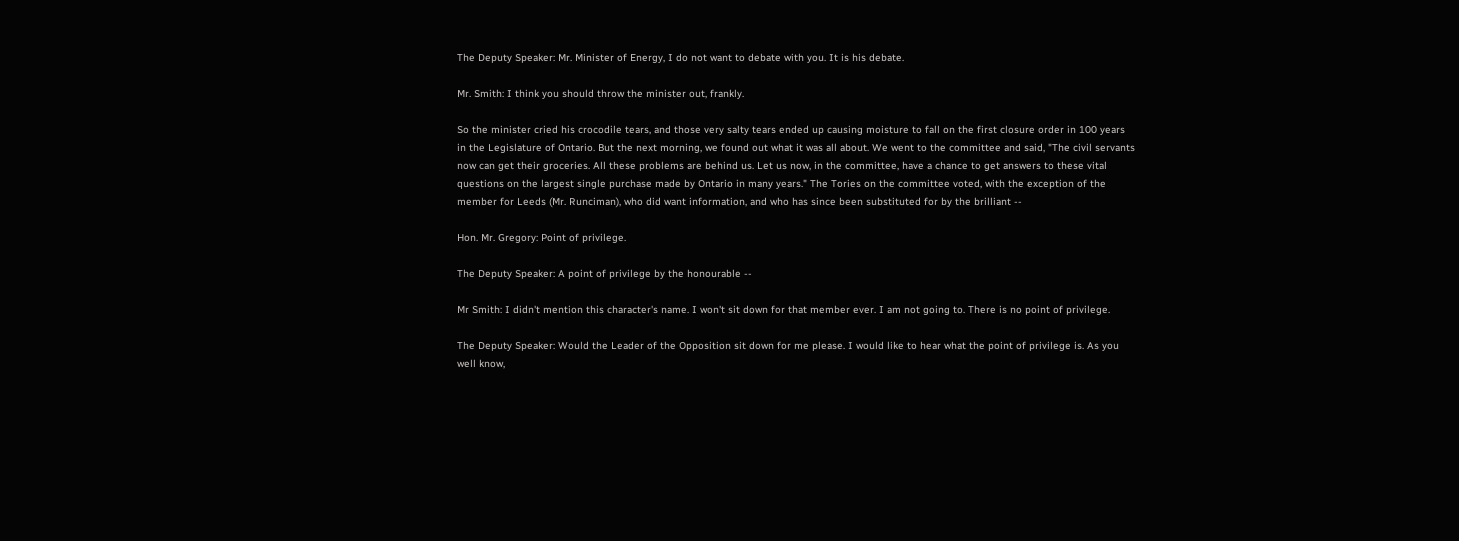The Deputy Speaker: Mr. Minister of Energy, I do not want to debate with you. It is his debate.

Mr. Smith: I think you should throw the minister out, frankly.

So the minister cried his crocodile tears, and those very salty tears ended up causing moisture to fall on the first closure order in 100 years in the Legislature of Ontario. But the next morning, we found out what it was all about. We went to the committee and said, "The civil servants now can get their groceries. All these problems are behind us. Let us now, in the committee, have a chance to get answers to these vital questions on the largest single purchase made by Ontario in many years." The Tories on the committee voted, with the exception of the member for Leeds (Mr. Runciman), who did want information, and who has since been substituted for by the brilliant --

Hon. Mr. Gregory: Point of privilege.

The Deputy Speaker: A point of privilege by the honourable --

Mr Smith: I didn't mention this character's name. I won't sit down for that member ever. I am not going to. There is no point of privilege.

The Deputy Speaker: Would the Leader of the Opposition sit down for me please. I would like to hear what the point of privilege is. As you well know,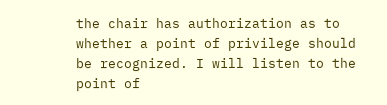the chair has authorization as to whether a point of privilege should be recognized. I will listen to the point of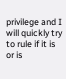privilege and I will quickly try to rule if it is or is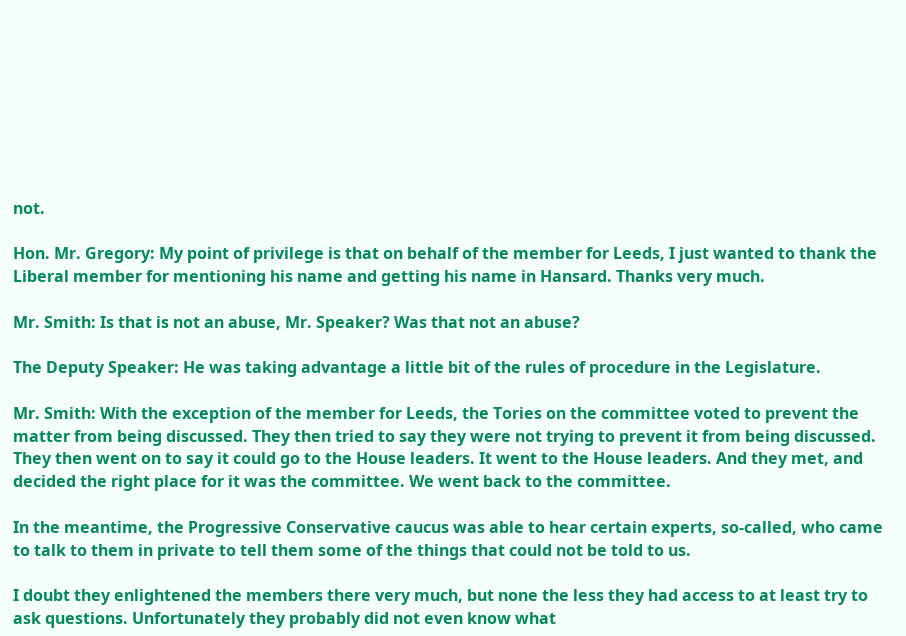not.

Hon. Mr. Gregory: My point of privilege is that on behalf of the member for Leeds, I just wanted to thank the Liberal member for mentioning his name and getting his name in Hansard. Thanks very much.

Mr. Smith: Is that is not an abuse, Mr. Speaker? Was that not an abuse?

The Deputy Speaker: He was taking advantage a little bit of the rules of procedure in the Legislature.

Mr. Smith: With the exception of the member for Leeds, the Tories on the committee voted to prevent the matter from being discussed. They then tried to say they were not trying to prevent it from being discussed. They then went on to say it could go to the House leaders. It went to the House leaders. And they met, and decided the right place for it was the committee. We went back to the committee.

In the meantime, the Progressive Conservative caucus was able to hear certain experts, so-called, who came to talk to them in private to tell them some of the things that could not be told to us.

I doubt they enlightened the members there very much, but none the less they had access to at least try to ask questions. Unfortunately they probably did not even know what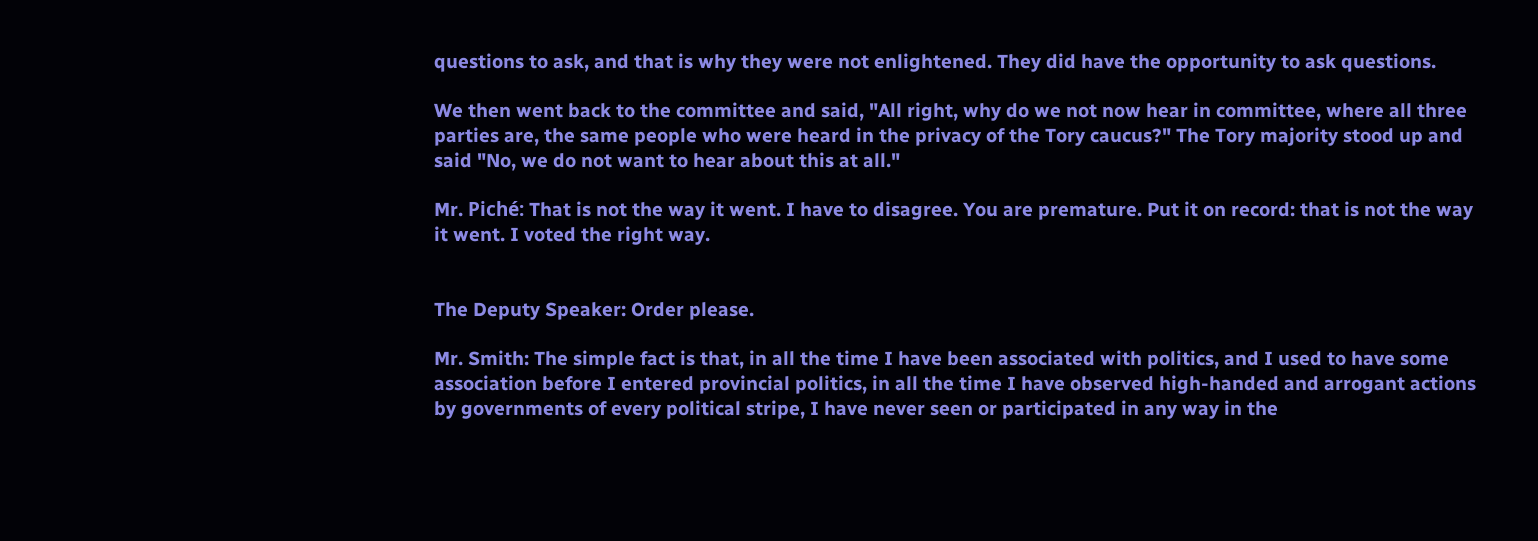questions to ask, and that is why they were not enlightened. They did have the opportunity to ask questions.

We then went back to the committee and said, "All right, why do we not now hear in committee, where all three parties are, the same people who were heard in the privacy of the Tory caucus?" The Tory majority stood up and said "No, we do not want to hear about this at all."

Mr. Piché: That is not the way it went. I have to disagree. You are premature. Put it on record: that is not the way it went. I voted the right way.


The Deputy Speaker: Order please.

Mr. Smith: The simple fact is that, in all the time I have been associated with politics, and I used to have some association before I entered provincial politics, in all the time I have observed high-handed and arrogant actions by governments of every political stripe, I have never seen or participated in any way in the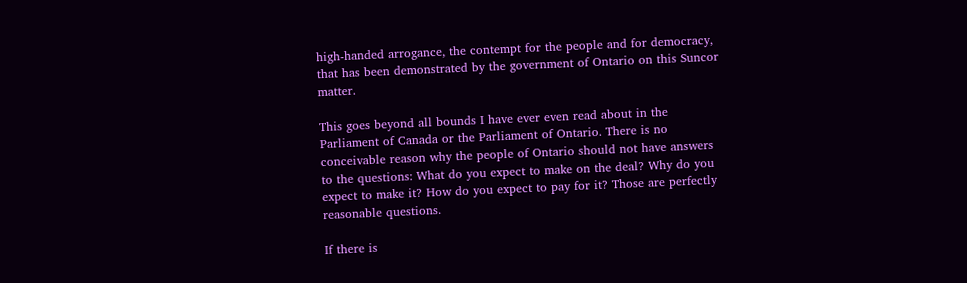high-handed arrogance, the contempt for the people and for democracy, that has been demonstrated by the government of Ontario on this Suncor matter.

This goes beyond all bounds I have ever even read about in the Parliament of Canada or the Parliament of Ontario. There is no conceivable reason why the people of Ontario should not have answers to the questions: What do you expect to make on the deal? Why do you expect to make it? How do you expect to pay for it? Those are perfectly reasonable questions.

If there is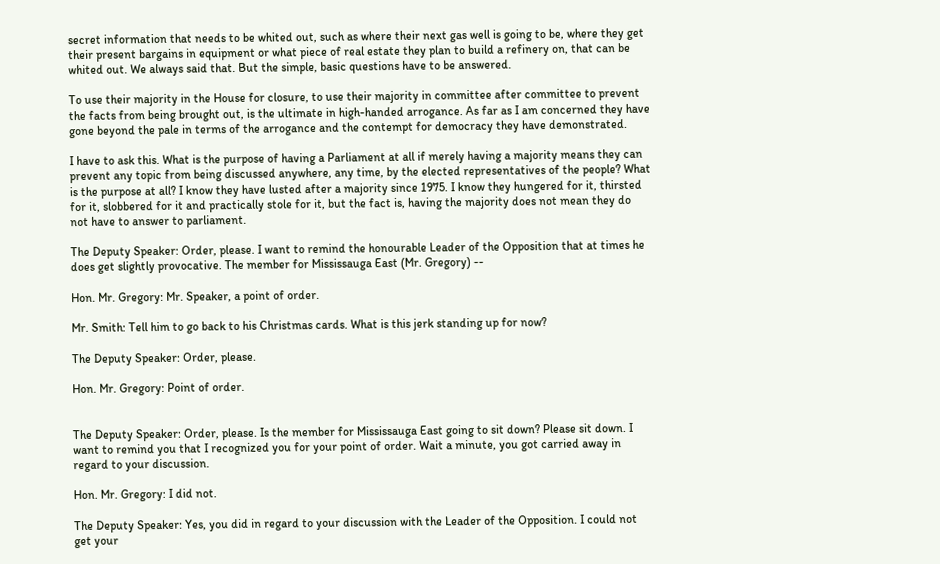secret information that needs to be whited out, such as where their next gas well is going to be, where they get their present bargains in equipment or what piece of real estate they plan to build a refinery on, that can be whited out. We always said that. But the simple, basic questions have to be answered.

To use their majority in the House for closure, to use their majority in committee after committee to prevent the facts from being brought out, is the ultimate in high-handed arrogance. As far as I am concerned they have gone beyond the pale in terms of the arrogance and the contempt for democracy they have demonstrated.

I have to ask this. What is the purpose of having a Parliament at all if merely having a majority means they can prevent any topic from being discussed anywhere, any time, by the elected representatives of the people? What is the purpose at all? I know they have lusted after a majority since 1975. I know they hungered for it, thirsted for it, slobbered for it and practically stole for it, but the fact is, having the majority does not mean they do not have to answer to parliament.

The Deputy Speaker: Order, please. I want to remind the honourable Leader of the Opposition that at times he does get slightly provocative. The member for Mississauga East (Mr. Gregory) --

Hon. Mr. Gregory: Mr. Speaker, a point of order.

Mr. Smith: Tell him to go back to his Christmas cards. What is this jerk standing up for now?

The Deputy Speaker: Order, please.

Hon. Mr. Gregory: Point of order.


The Deputy Speaker: Order, please. Is the member for Mississauga East going to sit down? Please sit down. I want to remind you that I recognized you for your point of order. Wait a minute, you got carried away in regard to your discussion.

Hon. Mr. Gregory: I did not.

The Deputy Speaker: Yes, you did in regard to your discussion with the Leader of the Opposition. I could not get your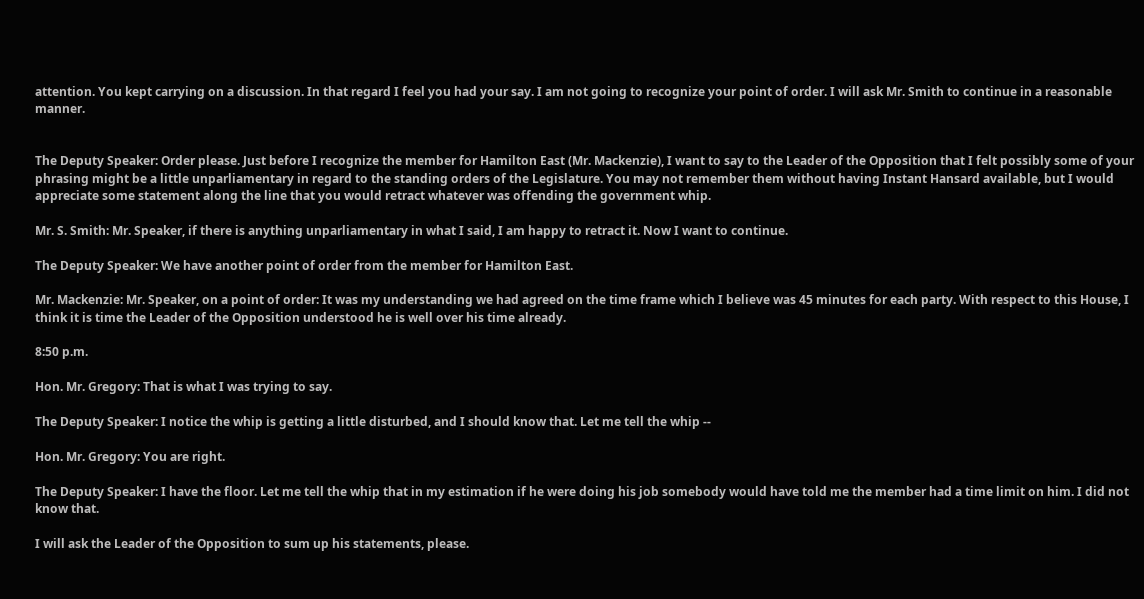attention. You kept carrying on a discussion. In that regard I feel you had your say. I am not going to recognize your point of order. I will ask Mr. Smith to continue in a reasonable manner.


The Deputy Speaker: Order please. Just before I recognize the member for Hamilton East (Mr. Mackenzie), I want to say to the Leader of the Opposition that I felt possibly some of your phrasing might be a little unparliamentary in regard to the standing orders of the Legislature. You may not remember them without having Instant Hansard available, but I would appreciate some statement along the line that you would retract whatever was offending the government whip.

Mr. S. Smith: Mr. Speaker, if there is anything unparliamentary in what I said, I am happy to retract it. Now I want to continue.

The Deputy Speaker: We have another point of order from the member for Hamilton East.

Mr. Mackenzie: Mr. Speaker, on a point of order: It was my understanding we had agreed on the time frame which I believe was 45 minutes for each party. With respect to this House, I think it is time the Leader of the Opposition understood he is well over his time already.

8:50 p.m.

Hon. Mr. Gregory: That is what I was trying to say.

The Deputy Speaker: I notice the whip is getting a little disturbed, and I should know that. Let me tell the whip --

Hon. Mr. Gregory: You are right.

The Deputy Speaker: I have the floor. Let me tell the whip that in my estimation if he were doing his job somebody would have told me the member had a time limit on him. I did not know that.

I will ask the Leader of the Opposition to sum up his statements, please.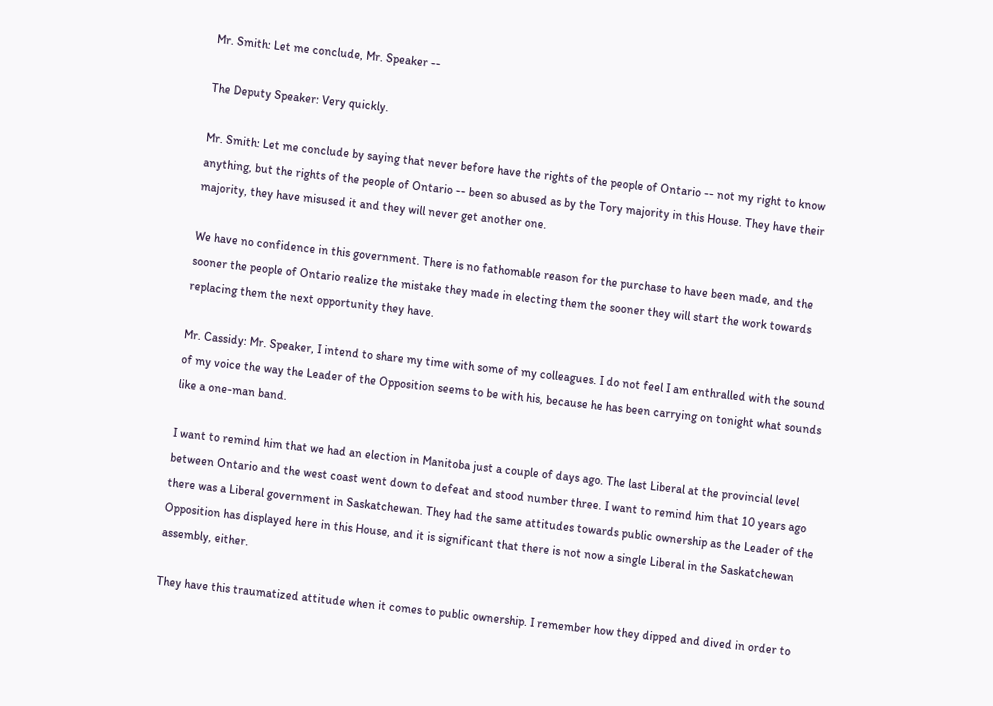Mr. Smith: Let me conclude, Mr. Speaker --

The Deputy Speaker: Very quickly.

Mr. Smith: Let me conclude by saying that never before have the rights of the people of Ontario -- not my right to know anything, but the rights of the people of Ontario -- been so abused as by the Tory majority in this House. They have their majority, they have misused it and they will never get another one.

We have no confidence in this government. There is no fathomable reason for the purchase to have been made, and the sooner the people of Ontario realize the mistake they made in electing them the sooner they will start the work towards replacing them the next opportunity they have.

Mr. Cassidy: Mr. Speaker, I intend to share my time with some of my colleagues. I do not feel I am enthralled with the sound of my voice the way the Leader of the Opposition seems to be with his, because he has been carrying on tonight what sounds like a one-man band.

I want to remind him that we had an election in Manitoba just a couple of days ago. The last Liberal at the provincial level between Ontario and the west coast went down to defeat and stood number three. I want to remind him that 10 years ago there was a Liberal government in Saskatchewan. They had the same attitudes towards public ownership as the Leader of the Opposition has displayed here in this House, and it is significant that there is not now a single Liberal in the Saskatchewan assembly, either.

They have this traumatized attitude when it comes to public ownership. I remember how they dipped and dived in order to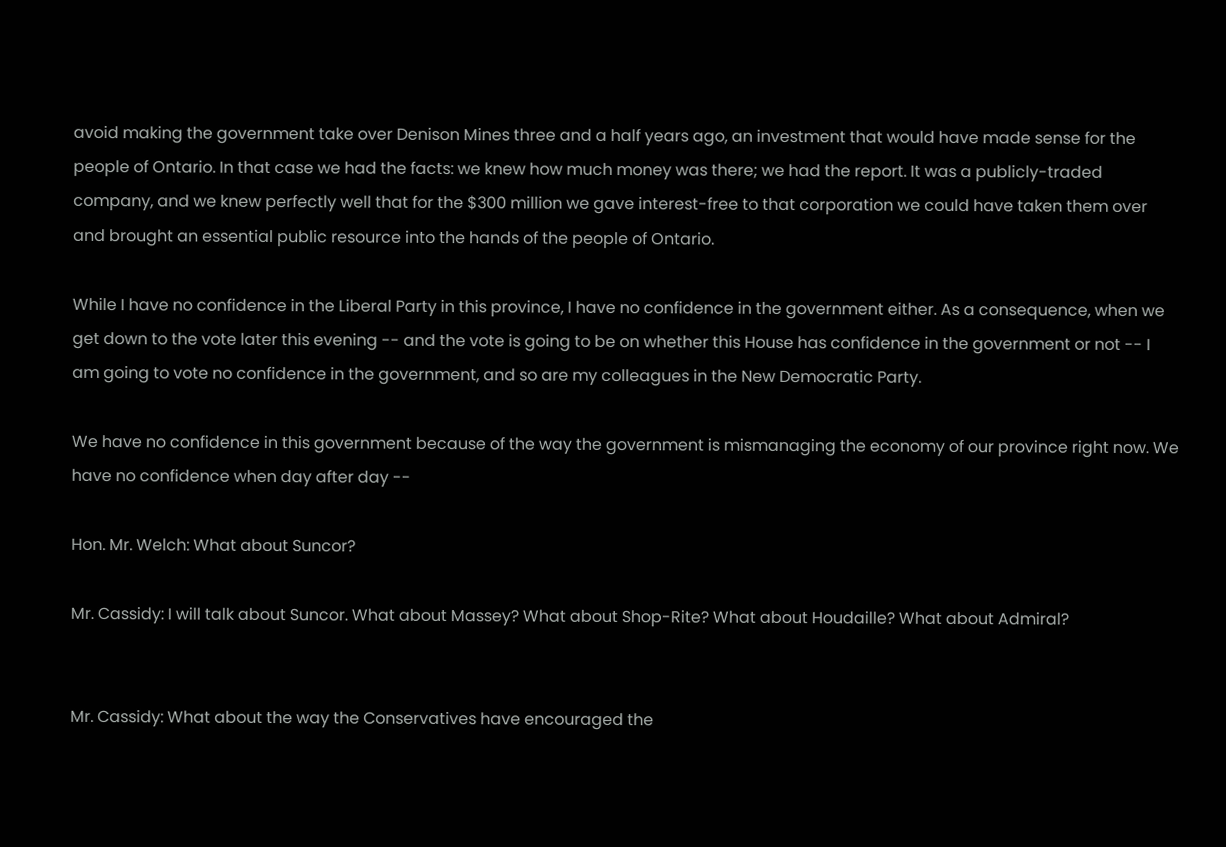avoid making the government take over Denison Mines three and a half years ago, an investment that would have made sense for the people of Ontario. In that case we had the facts: we knew how much money was there; we had the report. It was a publicly-traded company, and we knew perfectly well that for the $300 million we gave interest-free to that corporation we could have taken them over and brought an essential public resource into the hands of the people of Ontario.

While I have no confidence in the Liberal Party in this province, I have no confidence in the government either. As a consequence, when we get down to the vote later this evening -- and the vote is going to be on whether this House has confidence in the government or not -- I am going to vote no confidence in the government, and so are my colleagues in the New Democratic Party.

We have no confidence in this government because of the way the government is mismanaging the economy of our province right now. We have no confidence when day after day --

Hon. Mr. Welch: What about Suncor?

Mr. Cassidy: I will talk about Suncor. What about Massey? What about Shop-Rite? What about Houdaille? What about Admiral?


Mr. Cassidy: What about the way the Conservatives have encouraged the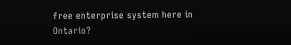free enterprise system here in Ontario?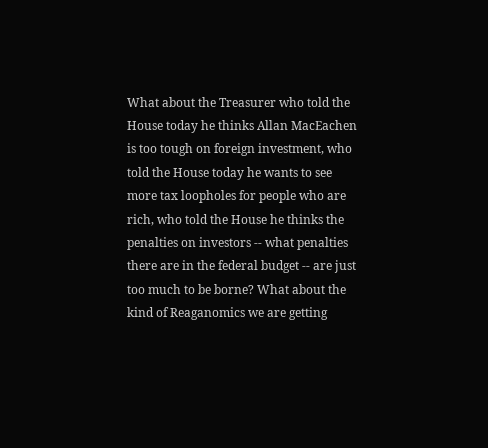What about the Treasurer who told the House today he thinks Allan MacEachen is too tough on foreign investment, who told the House today he wants to see more tax loopholes for people who are rich, who told the House he thinks the penalties on investors -- what penalties there are in the federal budget -- are just too much to be borne? What about the kind of Reaganomics we are getting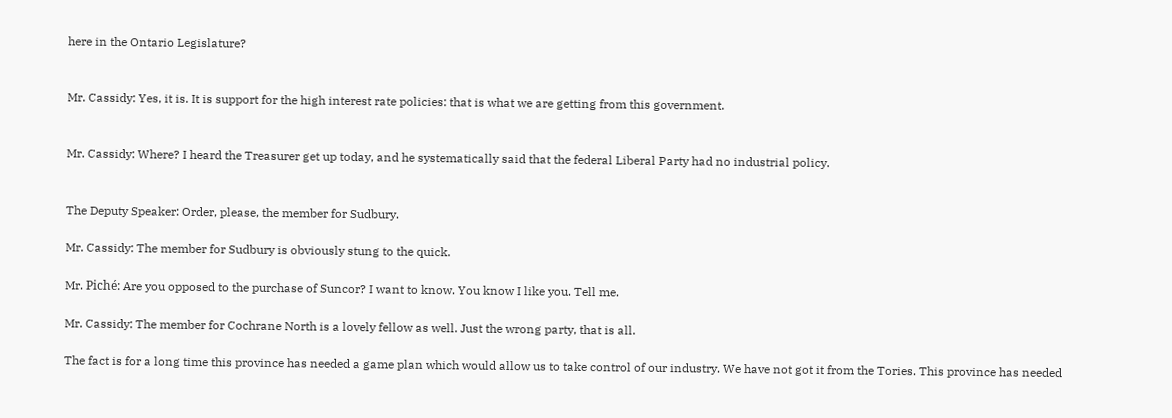here in the Ontario Legislature?


Mr. Cassidy: Yes, it is. It is support for the high interest rate policies: that is what we are getting from this government.


Mr. Cassidy: Where? I heard the Treasurer get up today, and he systematically said that the federal Liberal Party had no industrial policy.


The Deputy Speaker: Order, please, the member for Sudbury.

Mr. Cassidy: The member for Sudbury is obviously stung to the quick.

Mr. Piché: Are you opposed to the purchase of Suncor? I want to know. You know I like you. Tell me.

Mr. Cassidy: The member for Cochrane North is a lovely fellow as well. Just the wrong party, that is all.

The fact is for a long time this province has needed a game plan which would allow us to take control of our industry. We have not got it from the Tories. This province has needed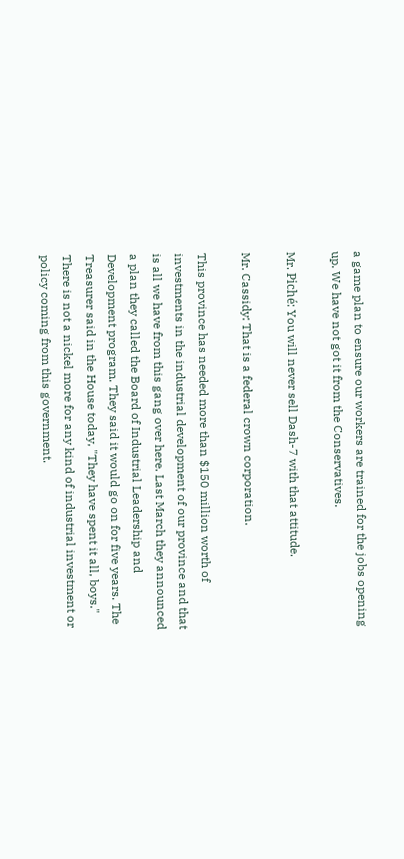a game plan to ensure our workers are trained for the jobs opening up. We have not got it from the Conservatives.

Mr. Piché: You will never sell Dash-7 with that attitude.

Mr. Cassidy: That is a federal crown corporation.

This province has needed more than $150 million worth of investments in the industrial development of our province and that is all we have from this gang over here. Last March they announced a plan they called the Board of Industrial Leadership and Development program. They said it would go on for five years. The Treasurer said in the House today, "They have spent it all, boys." There is not a nickel more for any kind of industrial investment or policy coming from this government.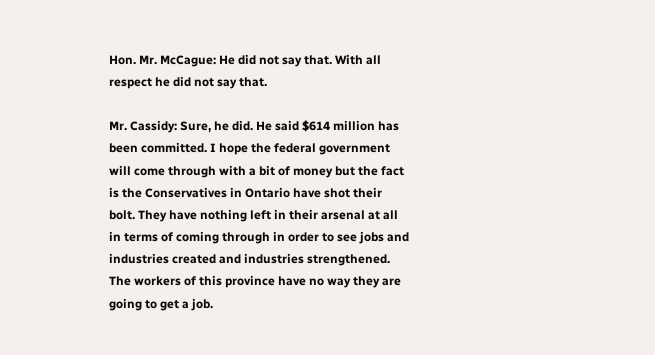Hon. Mr. McCague: He did not say that. With all respect he did not say that.

Mr. Cassidy: Sure, he did. He said $614 million has been committed. I hope the federal government will come through with a bit of money but the fact is the Conservatives in Ontario have shot their bolt. They have nothing left in their arsenal at all in terms of coming through in order to see jobs and industries created and industries strengthened. The workers of this province have no way they are going to get a job.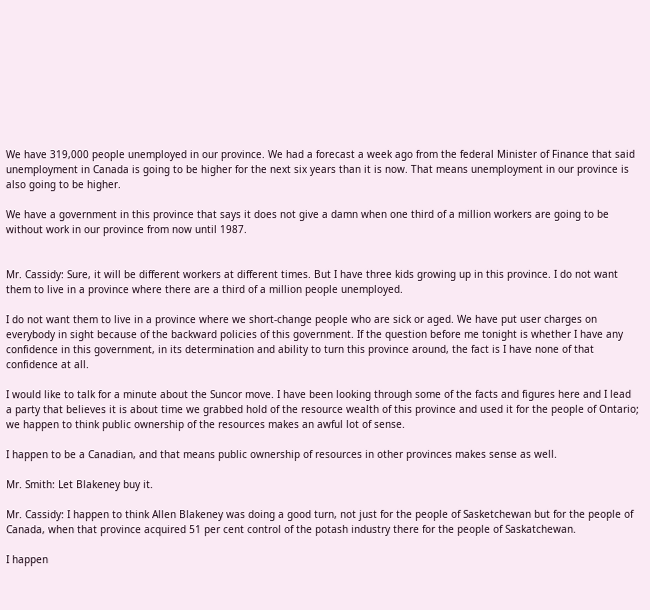We have 319,000 people unemployed in our province. We had a forecast a week ago from the federal Minister of Finance that said unemployment in Canada is going to be higher for the next six years than it is now. That means unemployment in our province is also going to be higher.

We have a government in this province that says it does not give a damn when one third of a million workers are going to be without work in our province from now until 1987.


Mr. Cassidy: Sure, it will be different workers at different times. But I have three kids growing up in this province. I do not want them to live in a province where there are a third of a million people unemployed.

I do not want them to live in a province where we short-change people who are sick or aged. We have put user charges on everybody in sight because of the backward policies of this government. If the question before me tonight is whether I have any confidence in this government, in its determination and ability to turn this province around, the fact is I have none of that confidence at all.

I would like to talk for a minute about the Suncor move. I have been looking through some of the facts and figures here and I lead a party that believes it is about time we grabbed hold of the resource wealth of this province and used it for the people of Ontario; we happen to think public ownership of the resources makes an awful lot of sense.

I happen to be a Canadian, and that means public ownership of resources in other provinces makes sense as well.

Mr. Smith: Let Blakeney buy it.

Mr. Cassidy: I happen to think Allen Blakeney was doing a good turn, not just for the people of Sasketchewan but for the people of Canada, when that province acquired 51 per cent control of the potash industry there for the people of Saskatchewan.

I happen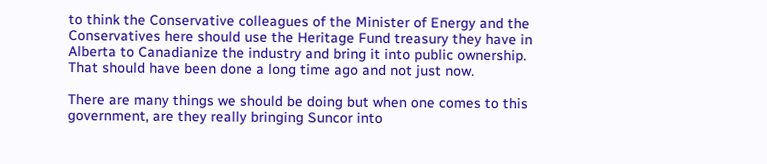to think the Conservative colleagues of the Minister of Energy and the Conservatives here should use the Heritage Fund treasury they have in Alberta to Canadianize the industry and bring it into public ownership. That should have been done a long time ago and not just now.

There are many things we should be doing but when one comes to this government, are they really bringing Suncor into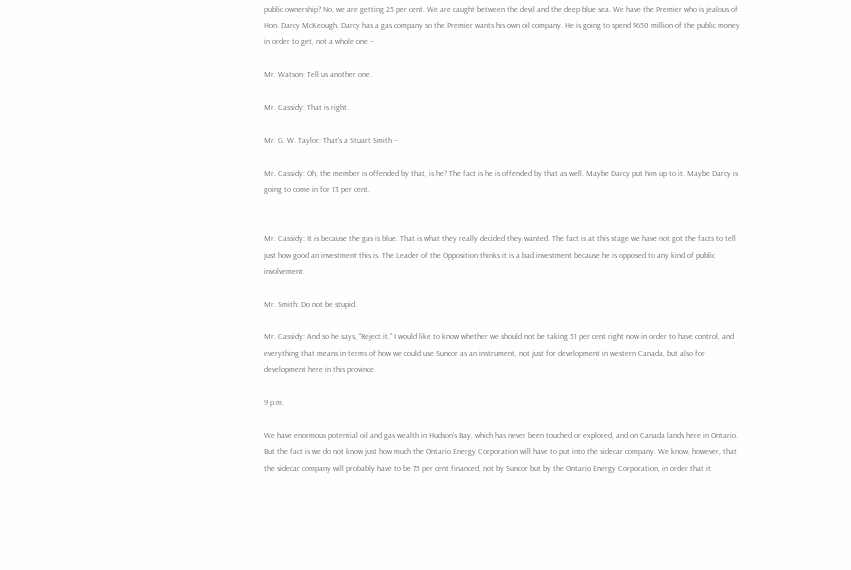public ownership? No, we are getting 25 per cent. We are caught between the devil and the deep blue sea. We have the Premier who is jealous of Hon. Darcy McKeough. Darcy has a gas company so the Premier wants his own oil company. He is going to spend $650 million of the public money in order to get, not a whole one --

Mr. Watson: Tell us another one.

Mr. Cassidy: That is right.

Mr. G. W. Taylor: That's a Stuart Smith --

Mr. Cassidy: Oh, the member is offended by that, is he? The fact is he is offended by that as well. Maybe Darcy put him up to it. Maybe Darcy is going to come in for 13 per cent.


Mr. Cassidy: It is because the gas is blue. That is what they really decided they wanted. The fact is at this stage we have not got the facts to tell just how good an investment this is. The Leader of the Opposition thinks it is a bad investment because he is opposed to any kind of public involvement.

Mr. Smith: Do not be stupid.

Mr. Cassidy: And so he says, "Reject it." I would like to know whether we should not be taking 51 per cent right now in order to have control, and everything that means in terms of how we could use Suncor as an instrument, not just for development in western Canada, but also for development here in this province.

9 p.m.

We have enormous potential oil and gas wealth in Hudson's Bay, which has never been touched or explored, and on Canada lands here in Ontario. But the fact is we do not know just how much the Ontario Energy Corporation will have to put into the sidecar company. We know, however, that the sidecar company will probably have to be 75 per cent financed, not by Suncor but by the Ontario Energy Corporation, in order that it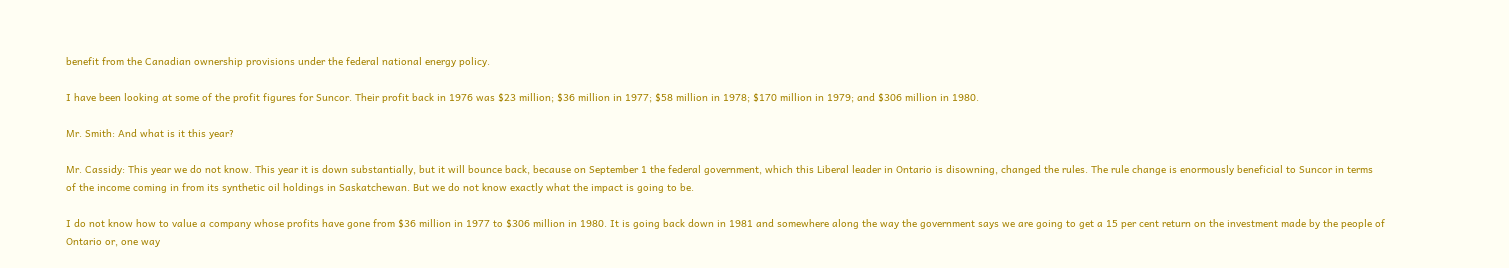benefit from the Canadian ownership provisions under the federal national energy policy.

I have been looking at some of the profit figures for Suncor. Their profit back in 1976 was $23 million; $36 million in 1977; $58 million in 1978; $170 million in 1979; and $306 million in 1980.

Mr. Smith: And what is it this year?

Mr. Cassidy: This year we do not know. This year it is down substantially, but it will bounce back, because on September 1 the federal government, which this Liberal leader in Ontario is disowning, changed the rules. The rule change is enormously beneficial to Suncor in terms of the income coming in from its synthetic oil holdings in Saskatchewan. But we do not know exactly what the impact is going to be.

I do not know how to value a company whose profits have gone from $36 million in 1977 to $306 million in 1980. It is going back down in 1981 and somewhere along the way the government says we are going to get a 15 per cent return on the investment made by the people of Ontario or, one way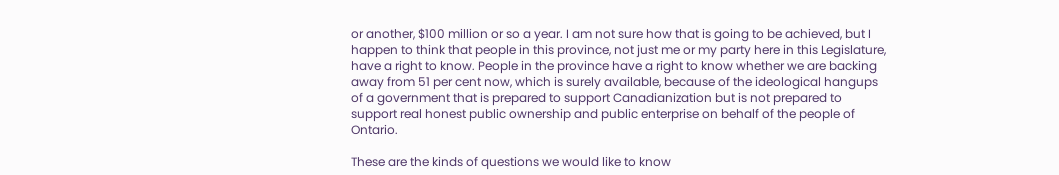or another, $100 million or so a year. I am not sure how that is going to be achieved, but I happen to think that people in this province, not just me or my party here in this Legislature, have a right to know. People in the province have a right to know whether we are backing away from 51 per cent now, which is surely available, because of the ideological hangups of a government that is prepared to support Canadianization but is not prepared to support real honest public ownership and public enterprise on behalf of the people of Ontario.

These are the kinds of questions we would like to know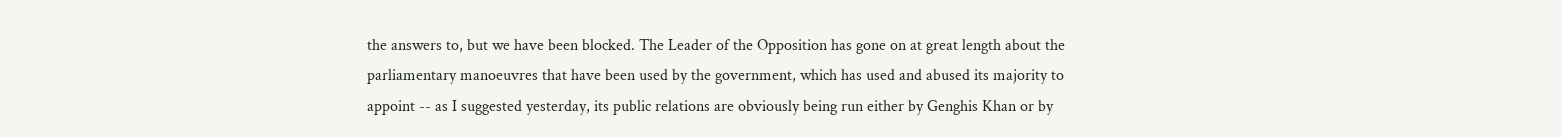the answers to, but we have been blocked. The Leader of the Opposition has gone on at great length about the parliamentary manoeuvres that have been used by the government, which has used and abused its majority to appoint -- as I suggested yesterday, its public relations are obviously being run either by Genghis Khan or by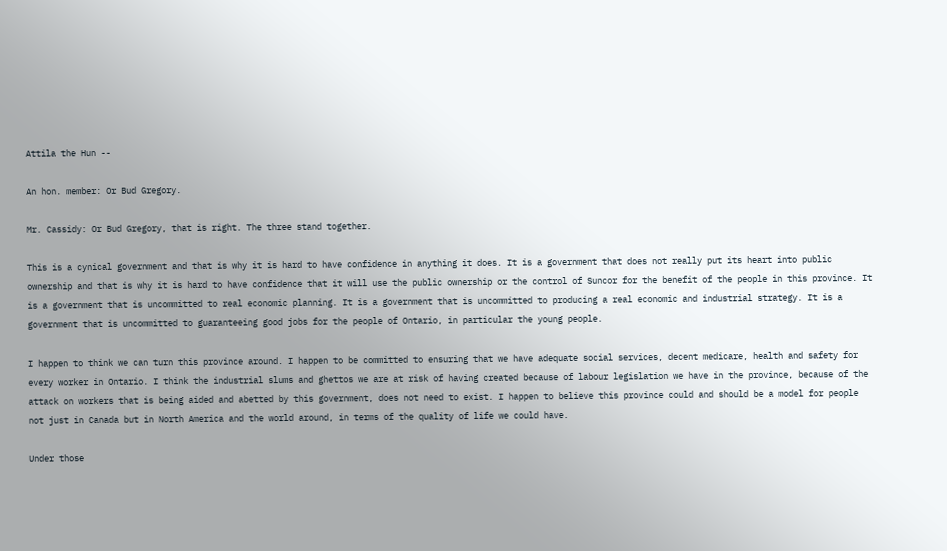Attila the Hun --

An hon. member: Or Bud Gregory.

Mr. Cassidy: Or Bud Gregory, that is right. The three stand together.

This is a cynical government and that is why it is hard to have confidence in anything it does. It is a government that does not really put its heart into public ownership and that is why it is hard to have confidence that it will use the public ownership or the control of Suncor for the benefit of the people in this province. It is a government that is uncommitted to real economic planning. It is a government that is uncommitted to producing a real economic and industrial strategy. It is a government that is uncommitted to guaranteeing good jobs for the people of Ontario, in particular the young people.

I happen to think we can turn this province around. I happen to be committed to ensuring that we have adequate social services, decent medicare, health and safety for every worker in Ontario. I think the industrial slums and ghettos we are at risk of having created because of labour legislation we have in the province, because of the attack on workers that is being aided and abetted by this government, does not need to exist. I happen to believe this province could and should be a model for people not just in Canada but in North America and the world around, in terms of the quality of life we could have.

Under those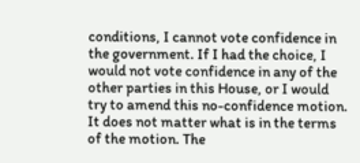conditions, I cannot vote confidence in the government. If I had the choice, I would not vote confidence in any of the other parties in this House, or I would try to amend this no-confidence motion. It does not matter what is in the terms of the motion. The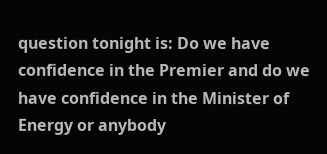question tonight is: Do we have confidence in the Premier and do we have confidence in the Minister of Energy or anybody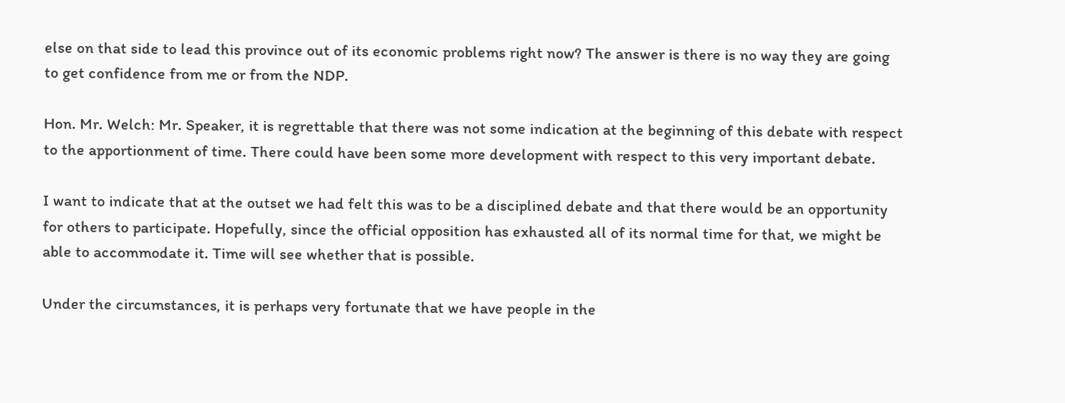else on that side to lead this province out of its economic problems right now? The answer is there is no way they are going to get confidence from me or from the NDP.

Hon. Mr. Welch: Mr. Speaker, it is regrettable that there was not some indication at the beginning of this debate with respect to the apportionment of time. There could have been some more development with respect to this very important debate.

I want to indicate that at the outset we had felt this was to be a disciplined debate and that there would be an opportunity for others to participate. Hopefully, since the official opposition has exhausted all of its normal time for that, we might be able to accommodate it. Time will see whether that is possible.

Under the circumstances, it is perhaps very fortunate that we have people in the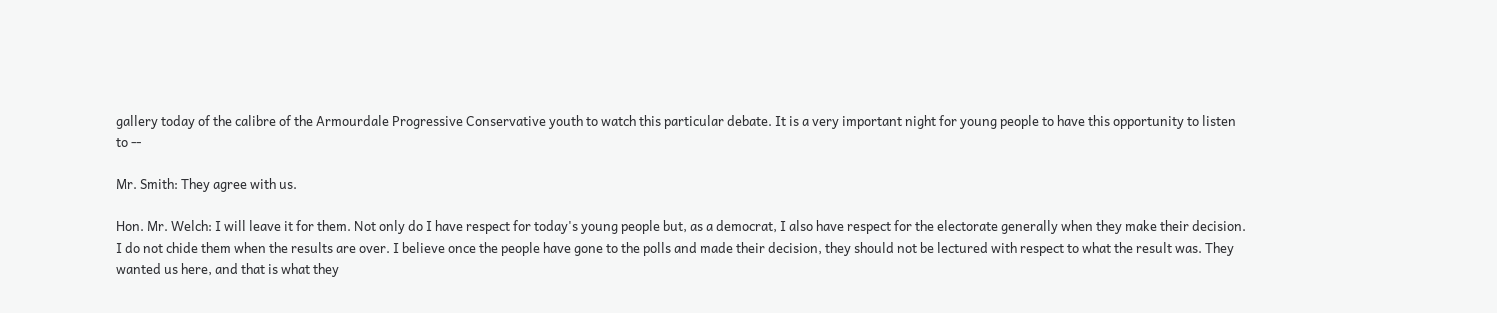gallery today of the calibre of the Armourdale Progressive Conservative youth to watch this particular debate. It is a very important night for young people to have this opportunity to listen to --

Mr. Smith: They agree with us.

Hon. Mr. Welch: I will leave it for them. Not only do I have respect for today's young people but, as a democrat, I also have respect for the electorate generally when they make their decision. I do not chide them when the results are over. I believe once the people have gone to the polls and made their decision, they should not be lectured with respect to what the result was. They wanted us here, and that is what they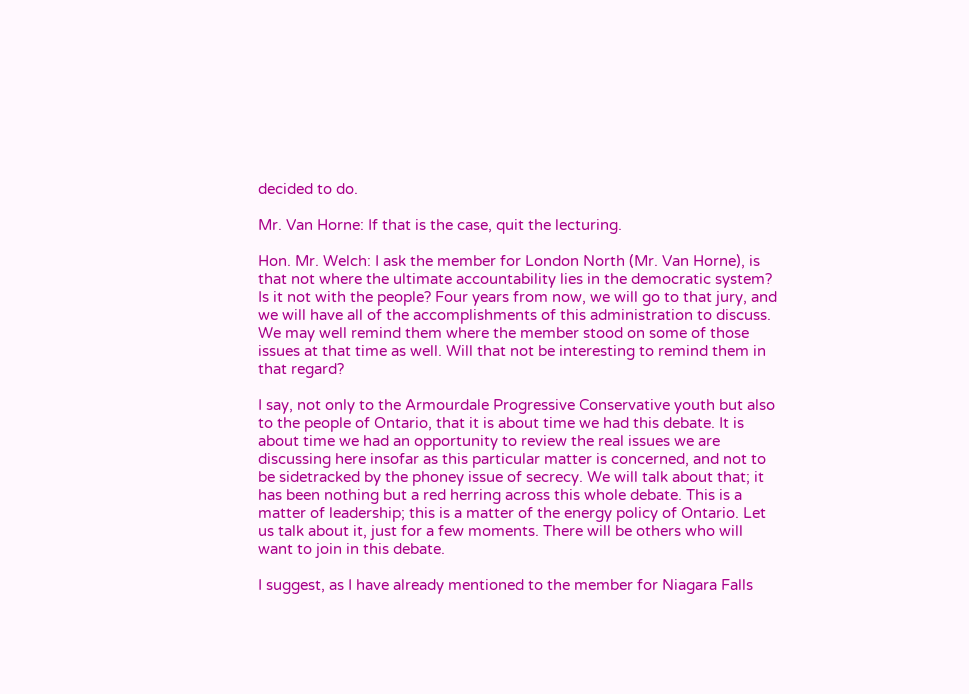decided to do.

Mr. Van Horne: If that is the case, quit the lecturing.

Hon. Mr. Welch: I ask the member for London North (Mr. Van Horne), is that not where the ultimate accountability lies in the democratic system? Is it not with the people? Four years from now, we will go to that jury, and we will have all of the accomplishments of this administration to discuss. We may well remind them where the member stood on some of those issues at that time as well. Will that not be interesting to remind them in that regard?

I say, not only to the Armourdale Progressive Conservative youth but also to the people of Ontario, that it is about time we had this debate. It is about time we had an opportunity to review the real issues we are discussing here insofar as this particular matter is concerned, and not to be sidetracked by the phoney issue of secrecy. We will talk about that; it has been nothing but a red herring across this whole debate. This is a matter of leadership; this is a matter of the energy policy of Ontario. Let us talk about it, just for a few moments. There will be others who will want to join in this debate.

I suggest, as I have already mentioned to the member for Niagara Falls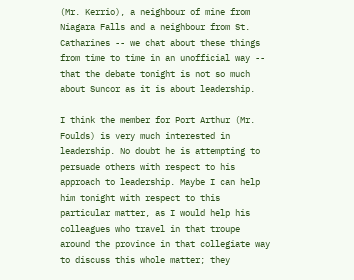(Mr. Kerrio), a neighbour of mine from Niagara Falls and a neighbour from St. Catharines -- we chat about these things from time to time in an unofficial way -- that the debate tonight is not so much about Suncor as it is about leadership.

I think the member for Port Arthur (Mr. Foulds) is very much interested in leadership. No doubt he is attempting to persuade others with respect to his approach to leadership. Maybe I can help him tonight with respect to this particular matter, as I would help his colleagues who travel in that troupe around the province in that collegiate way to discuss this whole matter; they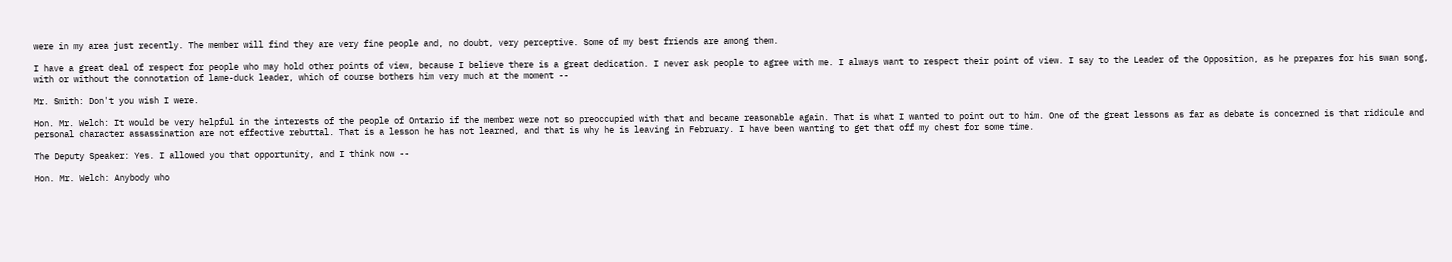were in my area just recently. The member will find they are very fine people and, no doubt, very perceptive. Some of my best friends are among them.

I have a great deal of respect for people who may hold other points of view, because I believe there is a great dedication. I never ask people to agree with me. I always want to respect their point of view. I say to the Leader of the Opposition, as he prepares for his swan song, with or without the connotation of lame-duck leader, which of course bothers him very much at the moment --

Mr. Smith: Don't you wish I were.

Hon. Mr. Welch: It would be very helpful in the interests of the people of Ontario if the member were not so preoccupied with that and became reasonable again. That is what I wanted to point out to him. One of the great lessons as far as debate is concerned is that ridicule and personal character assassination are not effective rebuttal. That is a lesson he has not learned, and that is why he is leaving in February. I have been wanting to get that off my chest for some time.

The Deputy Speaker: Yes. I allowed you that opportunity, and I think now --

Hon. Mr. Welch: Anybody who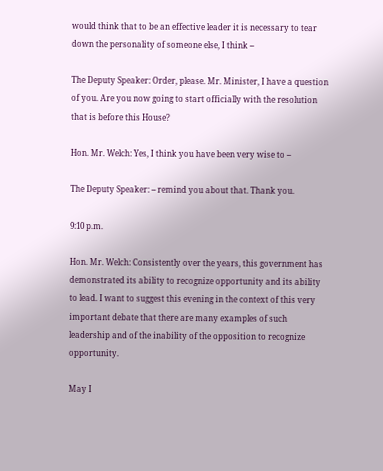would think that to be an effective leader it is necessary to tear down the personality of someone else, I think --

The Deputy Speaker: Order, please. Mr. Minister, I have a question of you. Are you now going to start officially with the resolution that is before this House?

Hon. Mr. Welch: Yes, I think you have been very wise to --

The Deputy Speaker: -- remind you about that. Thank you.

9:10 p.m.

Hon. Mr. Welch: Consistently over the years, this government has demonstrated its ability to recognize opportunity and its ability to lead. I want to suggest this evening in the context of this very important debate that there are many examples of such leadership and of the inability of the opposition to recognize opportunity.

May I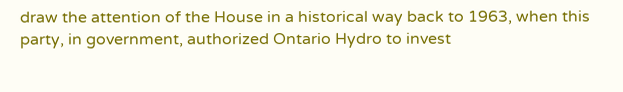draw the attention of the House in a historical way back to 1963, when this party, in government, authorized Ontario Hydro to invest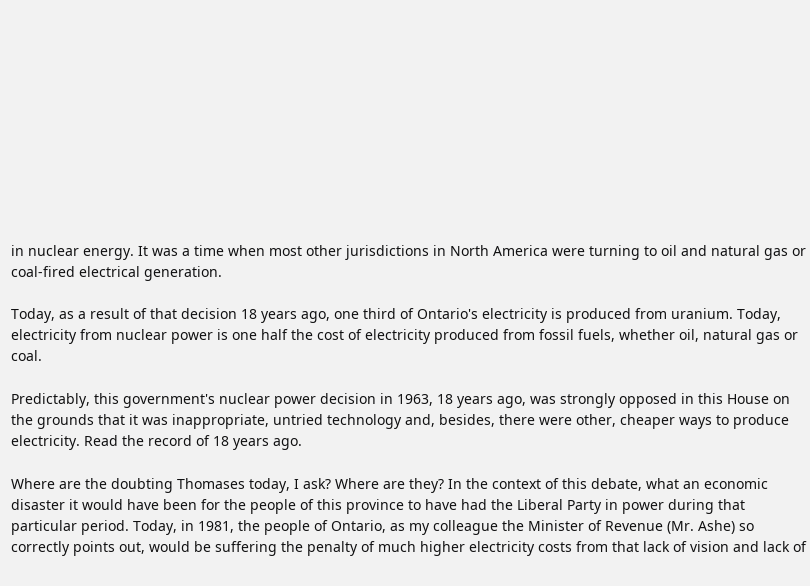in nuclear energy. It was a time when most other jurisdictions in North America were turning to oil and natural gas or coal-fired electrical generation.

Today, as a result of that decision 18 years ago, one third of Ontario's electricity is produced from uranium. Today, electricity from nuclear power is one half the cost of electricity produced from fossil fuels, whether oil, natural gas or coal.

Predictably, this government's nuclear power decision in 1963, 18 years ago, was strongly opposed in this House on the grounds that it was inappropriate, untried technology and, besides, there were other, cheaper ways to produce electricity. Read the record of 18 years ago.

Where are the doubting Thomases today, I ask? Where are they? In the context of this debate, what an economic disaster it would have been for the people of this province to have had the Liberal Party in power during that particular period. Today, in 1981, the people of Ontario, as my colleague the Minister of Revenue (Mr. Ashe) so correctly points out, would be suffering the penalty of much higher electricity costs from that lack of vision and lack of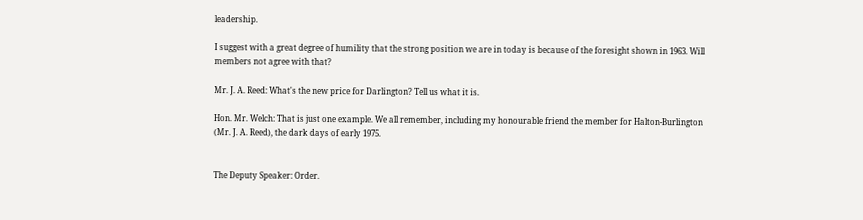leadership.

I suggest with a great degree of humility that the strong position we are in today is because of the foresight shown in 1963. Will members not agree with that?

Mr. J. A. Reed: What's the new price for Darlington? Tell us what it is.

Hon. Mr. Welch: That is just one example. We all remember, including my honourable friend the member for Halton-Burlington (Mr. J. A. Reed), the dark days of early 1975.


The Deputy Speaker: Order.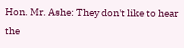Hon. Mr. Ashe: They don't like to hear the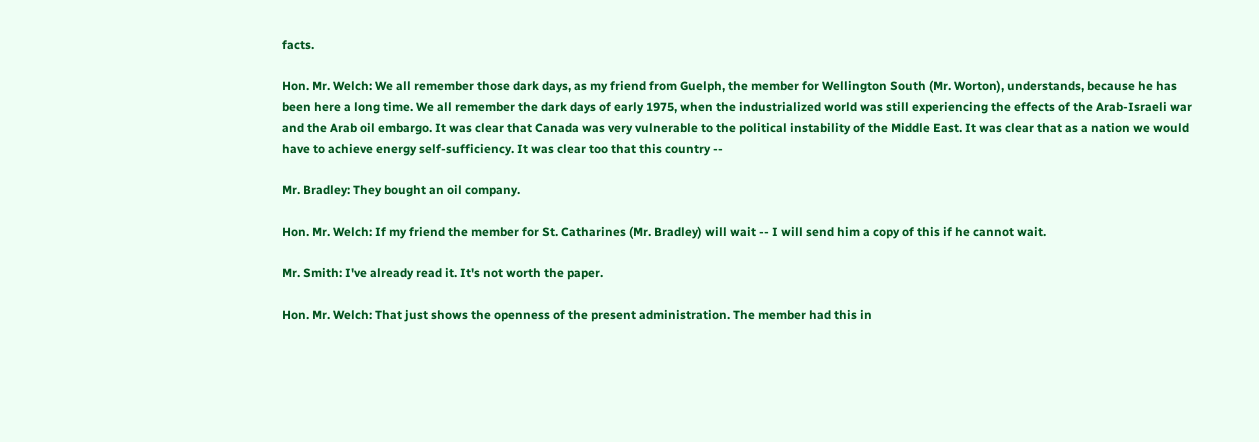facts.

Hon. Mr. Welch: We all remember those dark days, as my friend from Guelph, the member for Wellington South (Mr. Worton), understands, because he has been here a long time. We all remember the dark days of early 1975, when the industrialized world was still experiencing the effects of the Arab-Israeli war and the Arab oil embargo. It was clear that Canada was very vulnerable to the political instability of the Middle East. It was clear that as a nation we would have to achieve energy self-sufficiency. It was clear too that this country --

Mr. Bradley: They bought an oil company.

Hon. Mr. Welch: If my friend the member for St. Catharines (Mr. Bradley) will wait -- I will send him a copy of this if he cannot wait.

Mr. Smith: I've already read it. It's not worth the paper.

Hon. Mr. Welch: That just shows the openness of the present administration. The member had this in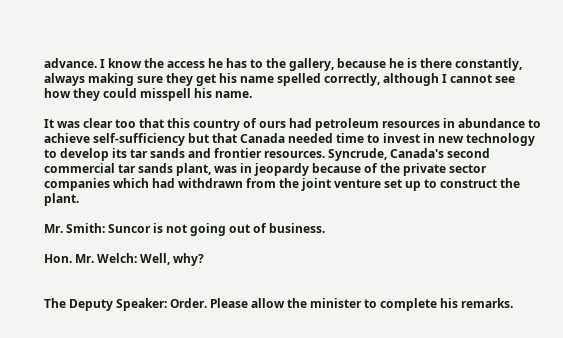advance. I know the access he has to the gallery, because he is there constantly, always making sure they get his name spelled correctly, although I cannot see how they could misspell his name.

It was clear too that this country of ours had petroleum resources in abundance to achieve self-sufficiency but that Canada needed time to invest in new technology to develop its tar sands and frontier resources. Syncrude, Canada's second commercial tar sands plant, was in jeopardy because of the private sector companies which had withdrawn from the joint venture set up to construct the plant.

Mr. Smith: Suncor is not going out of business.

Hon. Mr. Welch: Well, why?


The Deputy Speaker: Order. Please allow the minister to complete his remarks.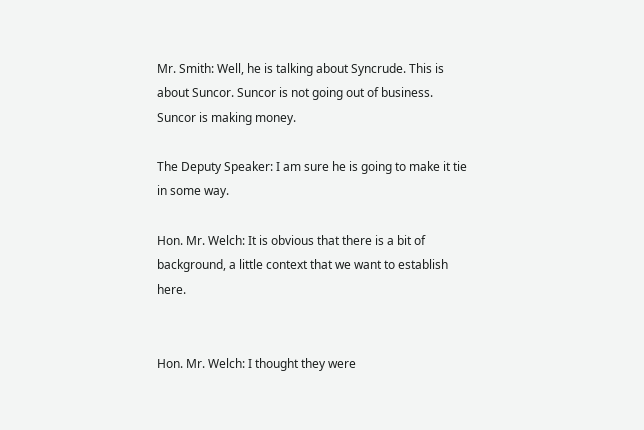Mr. Smith: Well, he is talking about Syncrude. This is about Suncor. Suncor is not going out of business. Suncor is making money.

The Deputy Speaker: I am sure he is going to make it tie in some way.

Hon. Mr. Welch: It is obvious that there is a bit of background, a little context that we want to establish here.


Hon. Mr. Welch: I thought they were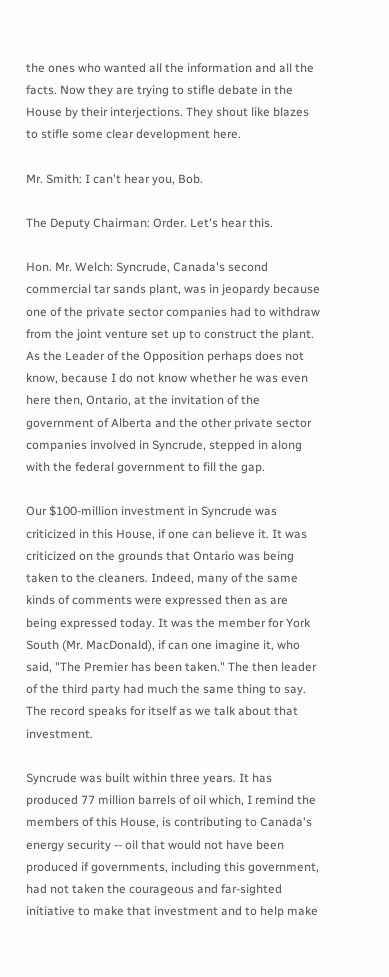the ones who wanted all the information and all the facts. Now they are trying to stifle debate in the House by their interjections. They shout like blazes to stifle some clear development here.

Mr. Smith: I can't hear you, Bob.

The Deputy Chairman: Order. Let's hear this.

Hon. Mr. Welch: Syncrude, Canada's second commercial tar sands plant, was in jeopardy because one of the private sector companies had to withdraw from the joint venture set up to construct the plant. As the Leader of the Opposition perhaps does not know, because I do not know whether he was even here then, Ontario, at the invitation of the government of Alberta and the other private sector companies involved in Syncrude, stepped in along with the federal government to fill the gap.

Our $100-million investment in Syncrude was criticized in this House, if one can believe it. It was criticized on the grounds that Ontario was being taken to the cleaners. Indeed, many of the same kinds of comments were expressed then as are being expressed today. It was the member for York South (Mr. MacDonald), if can one imagine it, who said, "The Premier has been taken." The then leader of the third party had much the same thing to say. The record speaks for itself as we talk about that investment.

Syncrude was built within three years. It has produced 77 million barrels of oil which, I remind the members of this House, is contributing to Canada's energy security -- oil that would not have been produced if governments, including this government, had not taken the courageous and far-sighted initiative to make that investment and to help make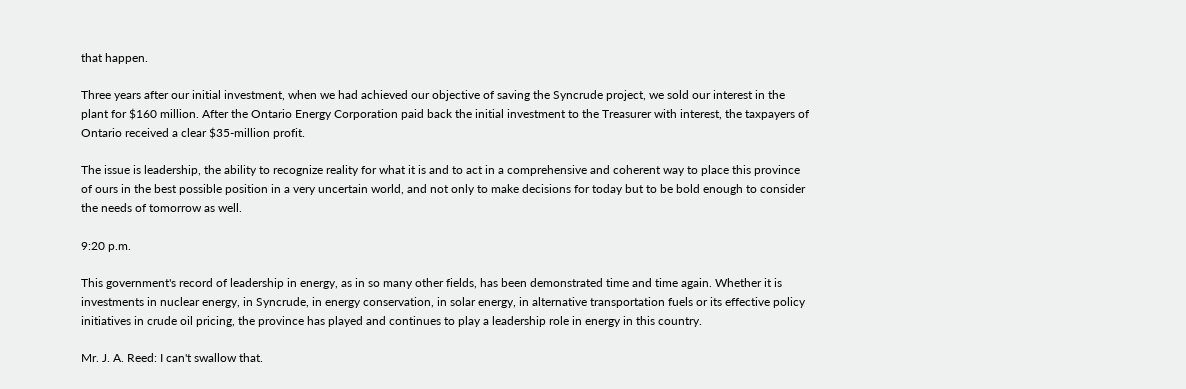that happen.

Three years after our initial investment, when we had achieved our objective of saving the Syncrude project, we sold our interest in the plant for $160 million. After the Ontario Energy Corporation paid back the initial investment to the Treasurer with interest, the taxpayers of Ontario received a clear $35-million profit.

The issue is leadership, the ability to recognize reality for what it is and to act in a comprehensive and coherent way to place this province of ours in the best possible position in a very uncertain world, and not only to make decisions for today but to be bold enough to consider the needs of tomorrow as well.

9:20 p.m.

This government's record of leadership in energy, as in so many other fields, has been demonstrated time and time again. Whether it is investments in nuclear energy, in Syncrude, in energy conservation, in solar energy, in alternative transportation fuels or its effective policy initiatives in crude oil pricing, the province has played and continues to play a leadership role in energy in this country.

Mr. J. A. Reed: I can't swallow that.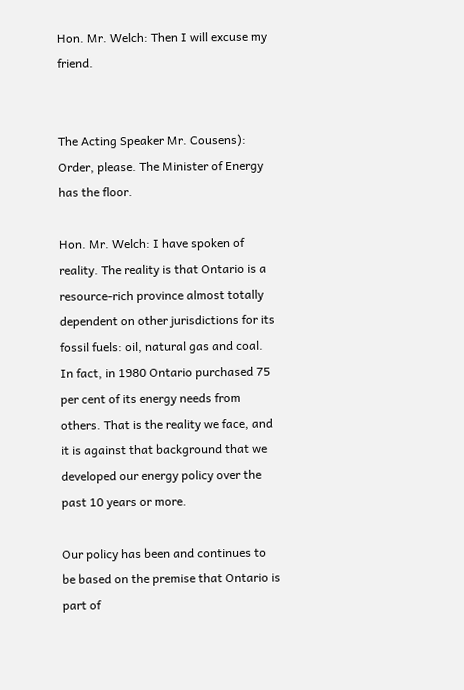Hon. Mr. Welch: Then I will excuse my friend.


The Acting Speaker Mr. Cousens): Order, please. The Minister of Energy has the floor.

Hon. Mr. Welch: I have spoken of reality. The reality is that Ontario is a resource-rich province almost totally dependent on other jurisdictions for its fossil fuels: oil, natural gas and coal. In fact, in 1980 Ontario purchased 75 per cent of its energy needs from others. That is the reality we face, and it is against that background that we developed our energy policy over the past 10 years or more.

Our policy has been and continues to be based on the premise that Ontario is part of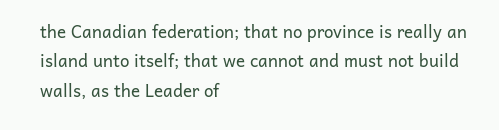the Canadian federation; that no province is really an island unto itself; that we cannot and must not build walls, as the Leader of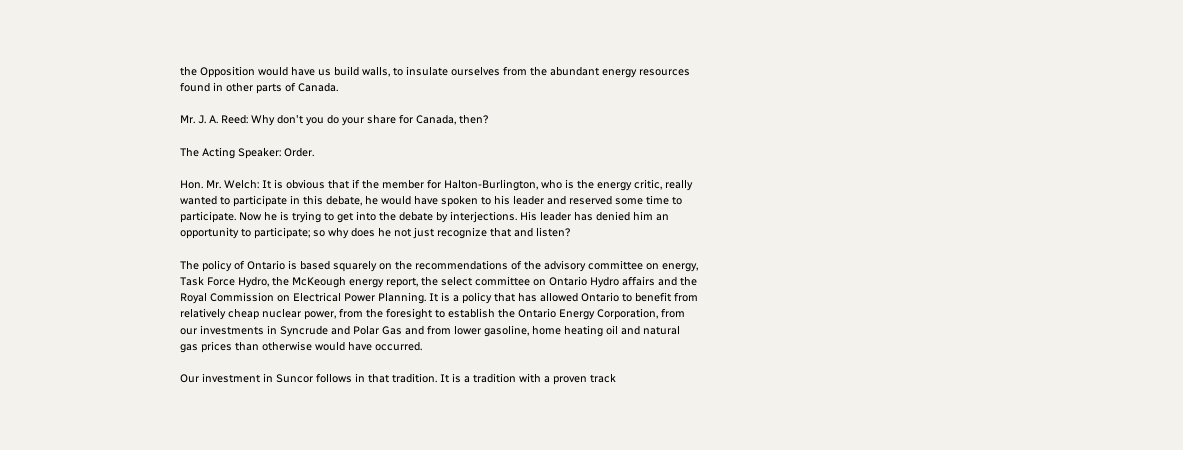the Opposition would have us build walls, to insulate ourselves from the abundant energy resources found in other parts of Canada.

Mr. J. A. Reed: Why don't you do your share for Canada, then?

The Acting Speaker: Order.

Hon. Mr. Welch: It is obvious that if the member for Halton-Burlington, who is the energy critic, really wanted to participate in this debate, he would have spoken to his leader and reserved some time to participate. Now he is trying to get into the debate by interjections. His leader has denied him an opportunity to participate; so why does he not just recognize that and listen?

The policy of Ontario is based squarely on the recommendations of the advisory committee on energy, Task Force Hydro, the McKeough energy report, the select committee on Ontario Hydro affairs and the Royal Commission on Electrical Power Planning. It is a policy that has allowed Ontario to benefit from relatively cheap nuclear power, from the foresight to establish the Ontario Energy Corporation, from our investments in Syncrude and Polar Gas and from lower gasoline, home heating oil and natural gas prices than otherwise would have occurred.

Our investment in Suncor follows in that tradition. It is a tradition with a proven track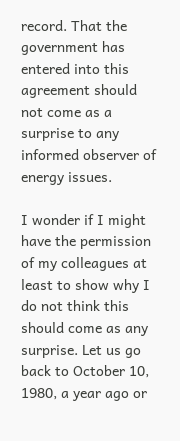record. That the government has entered into this agreement should not come as a surprise to any informed observer of energy issues.

I wonder if I might have the permission of my colleagues at least to show why I do not think this should come as any surprise. Let us go back to October 10, 1980, a year ago or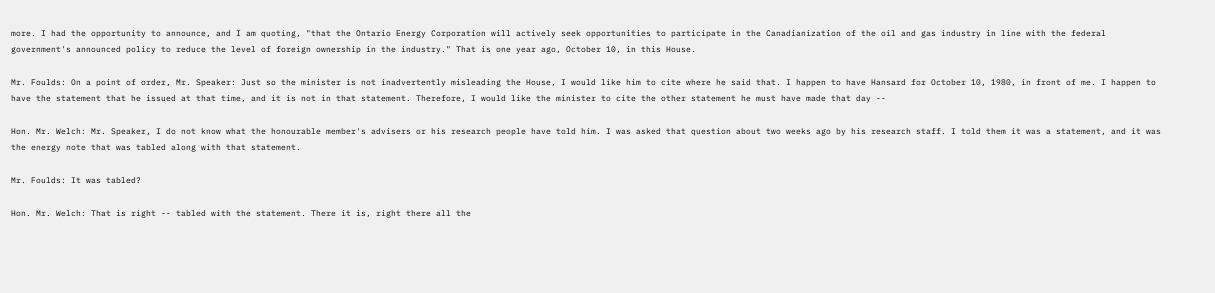more. I had the opportunity to announce, and I am quoting, "that the Ontario Energy Corporation will actively seek opportunities to participate in the Canadianization of the oil and gas industry in line with the federal government's announced policy to reduce the level of foreign ownership in the industry." That is one year ago, October 10, in this House.

Mr. Foulds: On a point of order, Mr. Speaker: Just so the minister is not inadvertently misleading the House, I would like him to cite where he said that. I happen to have Hansard for October 10, 1980, in front of me. I happen to have the statement that he issued at that time, and it is not in that statement. Therefore, I would like the minister to cite the other statement he must have made that day --

Hon. Mr. Welch: Mr. Speaker, I do not know what the honourable member's advisers or his research people have told him. I was asked that question about two weeks ago by his research staff. I told them it was a statement, and it was the energy note that was tabled along with that statement.

Mr. Foulds: It was tabled?

Hon. Mr. Welch: That is right -- tabled with the statement. There it is, right there all the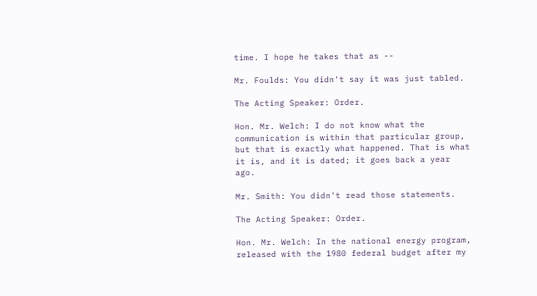time. I hope he takes that as --

Mr. Foulds: You didn't say it was just tabled.

The Acting Speaker: Order.

Hon. Mr. Welch: I do not know what the communication is within that particular group, but that is exactly what happened. That is what it is, and it is dated; it goes back a year ago.

Mr. Smith: You didn't read those statements.

The Acting Speaker: Order.

Hon. Mr. Welch: In the national energy program, released with the 1980 federal budget after my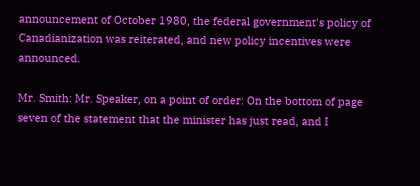announcement of October 1980, the federal government's policy of Canadianization was reiterated, and new policy incentives were announced.

Mr. Smith: Mr. Speaker, on a point of order: On the bottom of page seven of the statement that the minister has just read, and I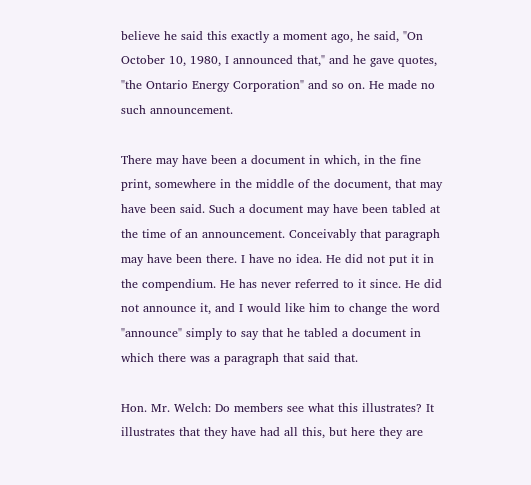believe he said this exactly a moment ago, he said, "On October 10, 1980, I announced that," and he gave quotes, "the Ontario Energy Corporation" and so on. He made no such announcement.

There may have been a document in which, in the fine print, somewhere in the middle of the document, that may have been said. Such a document may have been tabled at the time of an announcement. Conceivably that paragraph may have been there. I have no idea. He did not put it in the compendium. He has never referred to it since. He did not announce it, and I would like him to change the word "announce" simply to say that he tabled a document in which there was a paragraph that said that.

Hon. Mr. Welch: Do members see what this illustrates? It illustrates that they have had all this, but here they are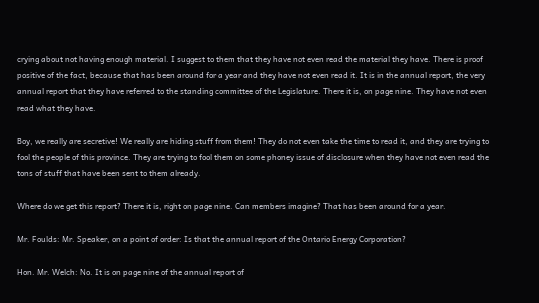crying about not having enough material. I suggest to them that they have not even read the material they have. There is proof positive of the fact, because that has been around for a year and they have not even read it. It is in the annual report, the very annual report that they have referred to the standing committee of the Legislature. There it is, on page nine. They have not even read what they have.

Boy, we really are secretive! We really are hiding stuff from them! They do not even take the time to read it, and they are trying to fool the people of this province. They are trying to fool them on some phoney issue of disclosure when they have not even read the tons of stuff that have been sent to them already.

Where do we get this report? There it is, right on page nine. Can members imagine? That has been around for a year.

Mr. Foulds: Mr. Speaker, on a point of order: Is that the annual report of the Ontario Energy Corporation?

Hon. Mr. Welch: No. It is on page nine of the annual report of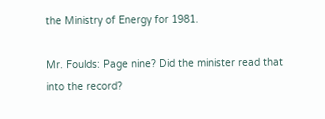the Ministry of Energy for 1981.

Mr. Foulds: Page nine? Did the minister read that into the record?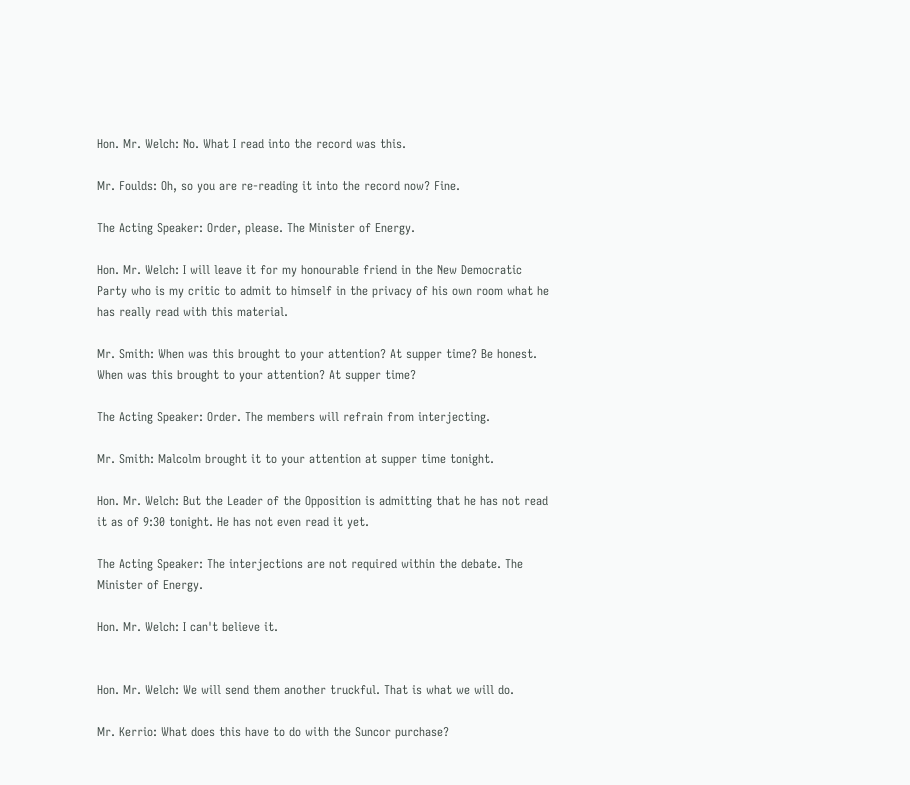Hon. Mr. Welch: No. What I read into the record was this.

Mr. Foulds: Oh, so you are re-reading it into the record now? Fine.

The Acting Speaker: Order, please. The Minister of Energy.

Hon. Mr. Welch: I will leave it for my honourable friend in the New Democratic Party who is my critic to admit to himself in the privacy of his own room what he has really read with this material.

Mr. Smith: When was this brought to your attention? At supper time? Be honest. When was this brought to your attention? At supper time?

The Acting Speaker: Order. The members will refrain from interjecting.

Mr. Smith: Malcolm brought it to your attention at supper time tonight.

Hon. Mr. Welch: But the Leader of the Opposition is admitting that he has not read it as of 9:30 tonight. He has not even read it yet.

The Acting Speaker: The interjections are not required within the debate. The Minister of Energy.

Hon. Mr. Welch: I can't believe it.


Hon. Mr. Welch: We will send them another truckful. That is what we will do.

Mr. Kerrio: What does this have to do with the Suncor purchase?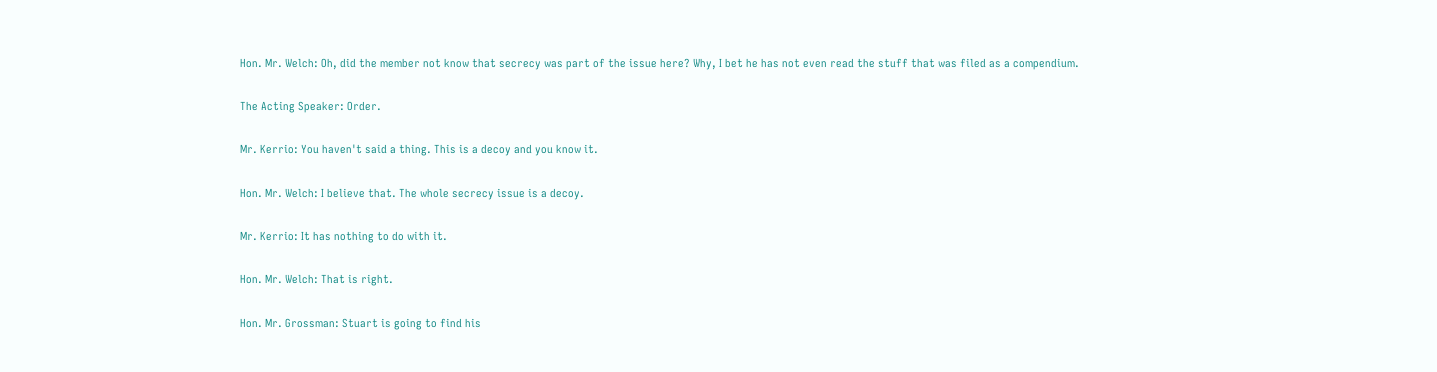Hon. Mr. Welch: Oh, did the member not know that secrecy was part of the issue here? Why, I bet he has not even read the stuff that was filed as a compendium.

The Acting Speaker: Order.

Mr. Kerrio: You haven't said a thing. This is a decoy and you know it.

Hon. Mr. Welch: I believe that. The whole secrecy issue is a decoy.

Mr. Kerrio: It has nothing to do with it.

Hon. Mr. Welch: That is right.

Hon. Mr. Grossman: Stuart is going to find his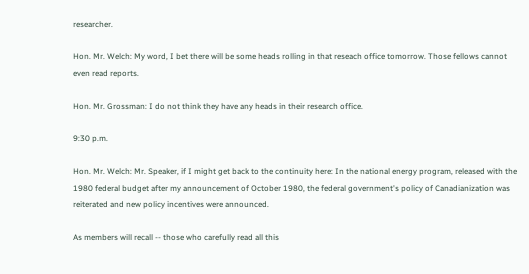researcher.

Hon. Mr. Welch: My word, I bet there will be some heads rolling in that reseach office tomorrow. Those fellows cannot even read reports.

Hon. Mr. Grossman: I do not think they have any heads in their research office.

9:30 p.m.

Hon. Mr. Welch: Mr. Speaker, if I might get back to the continuity here: In the national energy program, released with the 1980 federal budget after my announcement of October 1980, the federal government's policy of Canadianization was reiterated and new policy incentives were announced.

As members will recall -- those who carefully read all this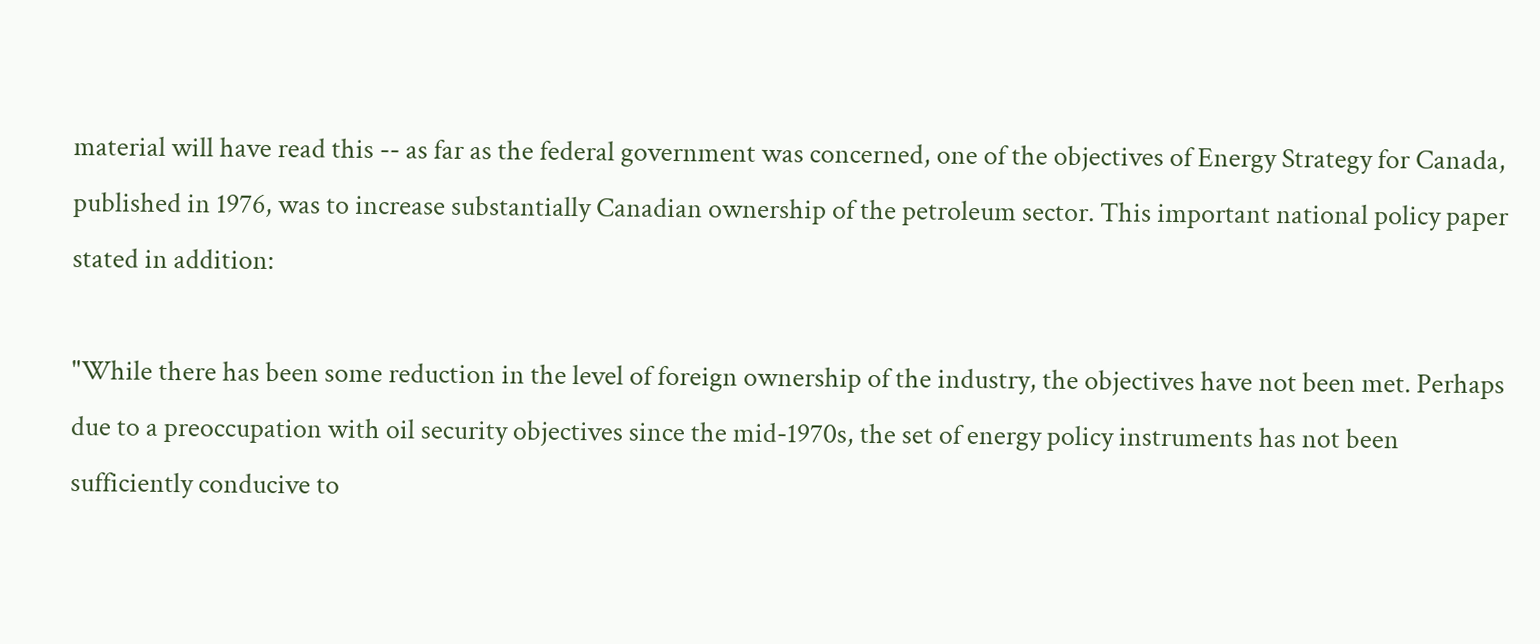material will have read this -- as far as the federal government was concerned, one of the objectives of Energy Strategy for Canada, published in 1976, was to increase substantially Canadian ownership of the petroleum sector. This important national policy paper stated in addition:

"While there has been some reduction in the level of foreign ownership of the industry, the objectives have not been met. Perhaps due to a preoccupation with oil security objectives since the mid-1970s, the set of energy policy instruments has not been sufficiently conducive to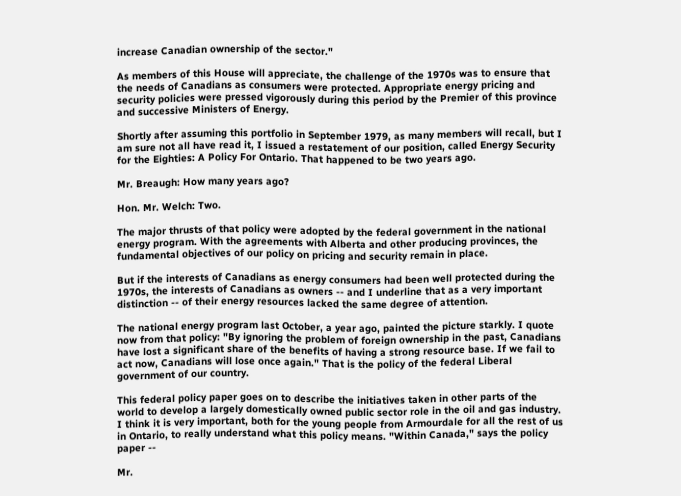increase Canadian ownership of the sector."

As members of this House will appreciate, the challenge of the 1970s was to ensure that the needs of Canadians as consumers were protected. Appropriate energy pricing and security policies were pressed vigorously during this period by the Premier of this province and successive Ministers of Energy.

Shortly after assuming this portfolio in September 1979, as many members will recall, but I am sure not all have read it, I issued a restatement of our position, called Energy Security for the Eighties: A Policy For Ontario. That happened to be two years ago.

Mr. Breaugh: How many years ago?

Hon. Mr. Welch: Two.

The major thrusts of that policy were adopted by the federal government in the national energy program. With the agreements with Alberta and other producing provinces, the fundamental objectives of our policy on pricing and security remain in place.

But if the interests of Canadians as energy consumers had been well protected during the 1970s, the interests of Canadians as owners -- and I underline that as a very important distinction -- of their energy resources lacked the same degree of attention.

The national energy program last October, a year ago, painted the picture starkly. I quote now from that policy: "By ignoring the problem of foreign ownership in the past, Canadians have lost a significant share of the benefits of having a strong resource base. If we fail to act now, Canadians will lose once again." That is the policy of the federal Liberal government of our country.

This federal policy paper goes on to describe the initiatives taken in other parts of the world to develop a largely domestically owned public sector role in the oil and gas industry. I think it is very important, both for the young people from Armourdale for all the rest of us in Ontario, to really understand what this policy means. "Within Canada," says the policy paper --

Mr.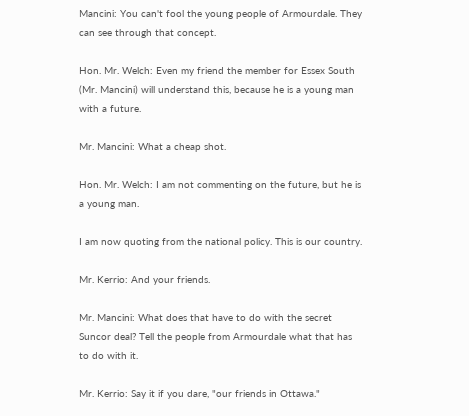Mancini: You can't fool the young people of Armourdale. They can see through that concept.

Hon. Mr. Welch: Even my friend the member for Essex South (Mr. Mancini) will understand this, because he is a young man with a future.

Mr. Mancini: What a cheap shot.

Hon. Mr. Welch: I am not commenting on the future, but he is a young man.

I am now quoting from the national policy. This is our country.

Mr. Kerrio: And your friends.

Mr. Mancini: What does that have to do with the secret Suncor deal? Tell the people from Armourdale what that has to do with it.

Mr. Kerrio: Say it if you dare, "our friends in Ottawa."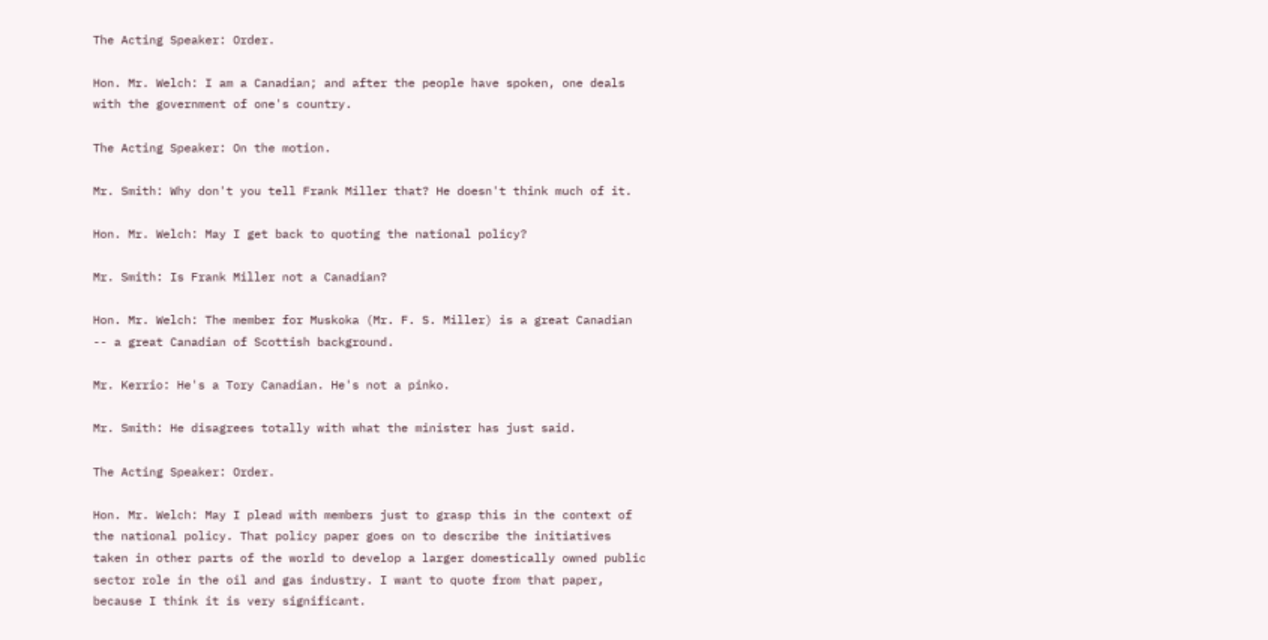The Acting Speaker: Order.

Hon. Mr. Welch: I am a Canadian; and after the people have spoken, one deals with the government of one's country.

The Acting Speaker: On the motion.

Mr. Smith: Why don't you tell Frank Miller that? He doesn't think much of it.

Hon. Mr. Welch: May I get back to quoting the national policy?

Mr. Smith: Is Frank Miller not a Canadian?

Hon. Mr. Welch: The member for Muskoka (Mr. F. S. Miller) is a great Canadian -- a great Canadian of Scottish background.

Mr. Kerrio: He's a Tory Canadian. He's not a pinko.

Mr. Smith: He disagrees totally with what the minister has just said.

The Acting Speaker: Order.

Hon. Mr. Welch: May I plead with members just to grasp this in the context of the national policy. That policy paper goes on to describe the initiatives taken in other parts of the world to develop a larger domestically owned public sector role in the oil and gas industry. I want to quote from that paper, because I think it is very significant.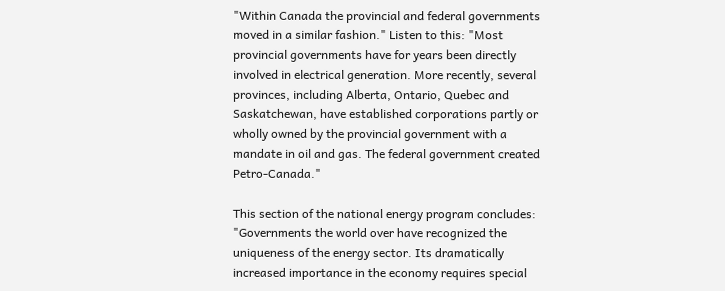"Within Canada the provincial and federal governments moved in a similar fashion." Listen to this: "Most provincial governments have for years been directly involved in electrical generation. More recently, several provinces, including Alberta, Ontario, Quebec and Saskatchewan, have established corporations partly or wholly owned by the provincial government with a mandate in oil and gas. The federal government created Petro-Canada."

This section of the national energy program concludes: "Governments the world over have recognized the uniqueness of the energy sector. Its dramatically increased importance in the economy requires special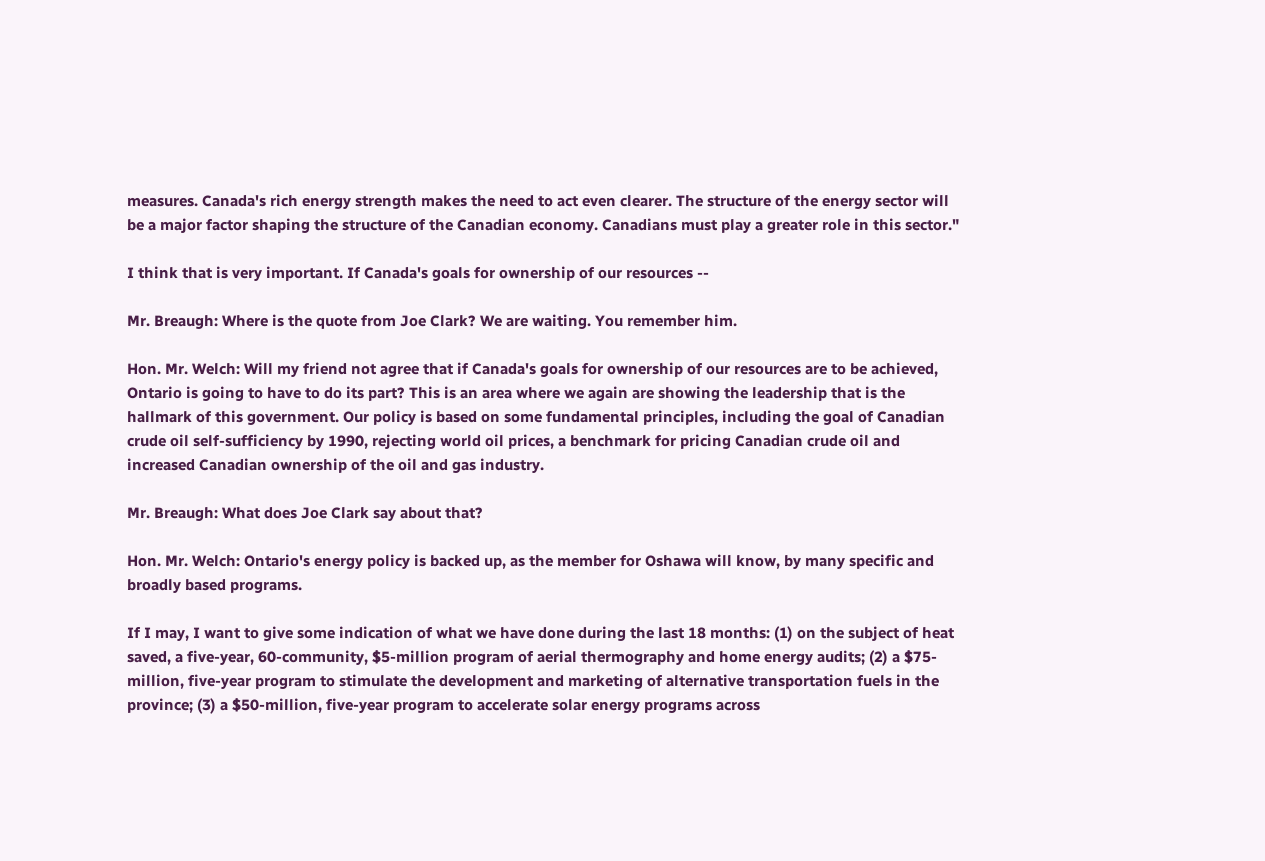measures. Canada's rich energy strength makes the need to act even clearer. The structure of the energy sector will be a major factor shaping the structure of the Canadian economy. Canadians must play a greater role in this sector."

I think that is very important. If Canada's goals for ownership of our resources --

Mr. Breaugh: Where is the quote from Joe Clark? We are waiting. You remember him.

Hon. Mr. Welch: Will my friend not agree that if Canada's goals for ownership of our resources are to be achieved, Ontario is going to have to do its part? This is an area where we again are showing the leadership that is the hallmark of this government. Our policy is based on some fundamental principles, including the goal of Canadian crude oil self-sufficiency by 1990, rejecting world oil prices, a benchmark for pricing Canadian crude oil and increased Canadian ownership of the oil and gas industry.

Mr. Breaugh: What does Joe Clark say about that?

Hon. Mr. Welch: Ontario's energy policy is backed up, as the member for Oshawa will know, by many specific and broadly based programs.

If I may, I want to give some indication of what we have done during the last 18 months: (1) on the subject of heat saved, a five-year, 60-community, $5-million program of aerial thermography and home energy audits; (2) a $75-million, five-year program to stimulate the development and marketing of alternative transportation fuels in the province; (3) a $50-million, five-year program to accelerate solar energy programs across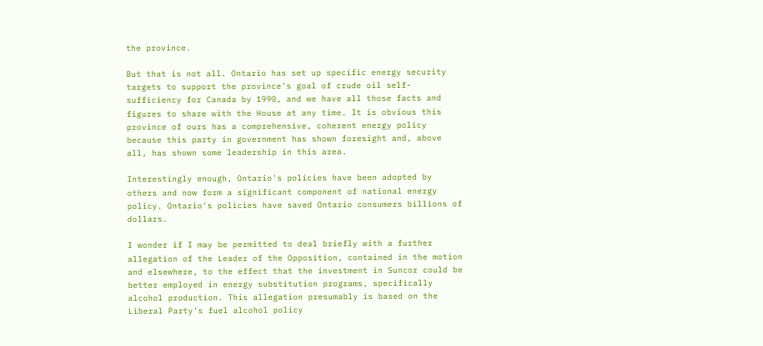the province.

But that is not all. Ontario has set up specific energy security targets to support the province's goal of crude oil self-sufficiency for Canada by 1990, and we have all those facts and figures to share with the House at any time. It is obvious this province of ours has a comprehensive, coherent energy policy because this party in government has shown foresight and, above all, has shown some leadership in this area.

Interestingly enough, Ontario's policies have been adopted by others and now form a significant component of national energy policy. Ontario's policies have saved Ontario consumers billions of dollars.

I wonder if I may be permitted to deal briefly with a further allegation of the Leader of the Opposition, contained in the motion and elsewhere, to the effect that the investment in Suncor could be better employed in energy substitution programs, specifically alcohol production. This allegation presumably is based on the Liberal Party's fuel alcohol policy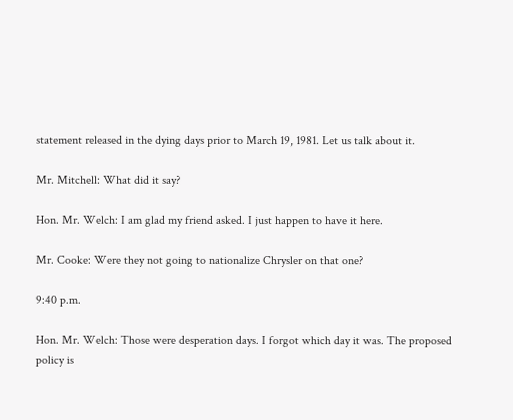statement released in the dying days prior to March 19, 1981. Let us talk about it.

Mr. Mitchell: What did it say?

Hon. Mr. Welch: I am glad my friend asked. I just happen to have it here.

Mr. Cooke: Were they not going to nationalize Chrysler on that one?

9:40 p.m.

Hon. Mr. Welch: Those were desperation days. I forgot which day it was. The proposed policy is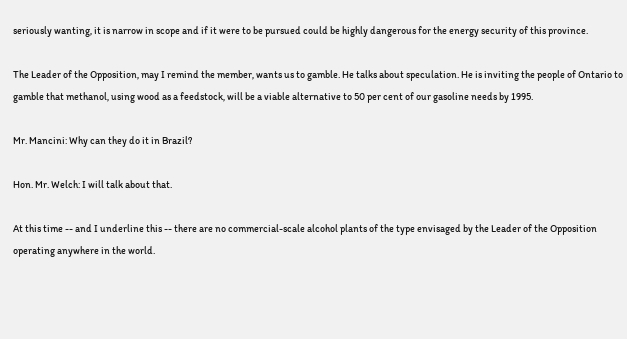seriously wanting, it is narrow in scope and if it were to be pursued could be highly dangerous for the energy security of this province.

The Leader of the Opposition, may I remind the member, wants us to gamble. He talks about speculation. He is inviting the people of Ontario to gamble that methanol, using wood as a feedstock, will be a viable alternative to 50 per cent of our gasoline needs by 1995.

Mr. Mancini: Why can they do it in Brazil?

Hon. Mr. Welch: I will talk about that.

At this time -- and I underline this -- there are no commercial-scale alcohol plants of the type envisaged by the Leader of the Opposition operating anywhere in the world.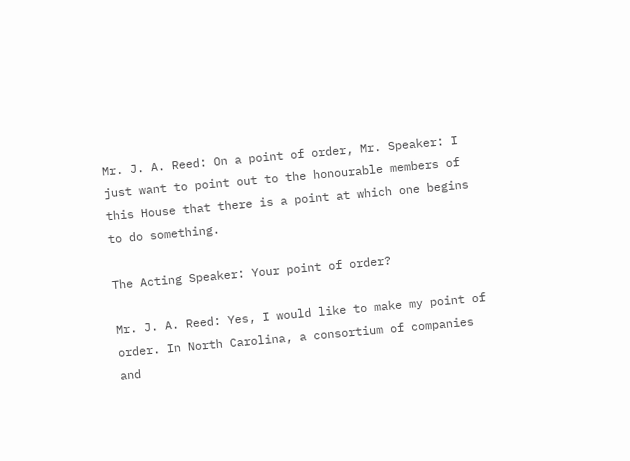Mr. J. A. Reed: On a point of order, Mr. Speaker: I just want to point out to the honourable members of this House that there is a point at which one begins to do something.

The Acting Speaker: Your point of order?

Mr. J. A. Reed: Yes, I would like to make my point of order. In North Carolina, a consortium of companies and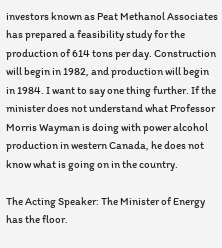investors known as Peat Methanol Associates has prepared a feasibility study for the production of 614 tons per day. Construction will begin in 1982, and production will begin in 1984. I want to say one thing further. If the minister does not understand what Professor Morris Wayman is doing with power alcohol production in western Canada, he does not know what is going on in the country.

The Acting Speaker: The Minister of Energy has the floor.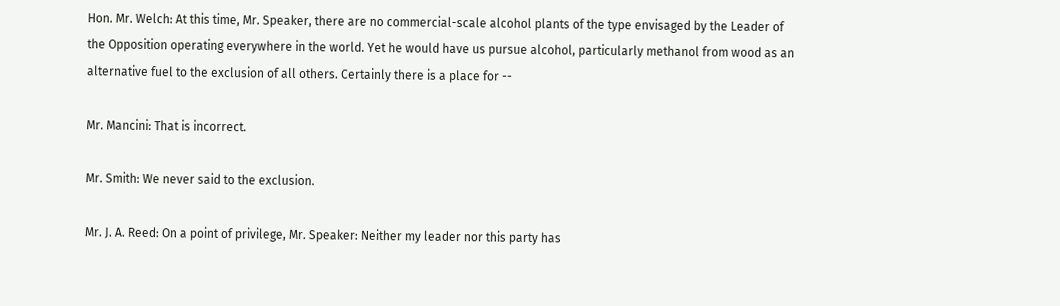Hon. Mr. Welch: At this time, Mr. Speaker, there are no commercial-scale alcohol plants of the type envisaged by the Leader of the Opposition operating everywhere in the world. Yet he would have us pursue alcohol, particularly methanol from wood as an alternative fuel to the exclusion of all others. Certainly there is a place for --

Mr. Mancini: That is incorrect.

Mr. Smith: We never said to the exclusion.

Mr. J. A. Reed: On a point of privilege, Mr. Speaker: Neither my leader nor this party has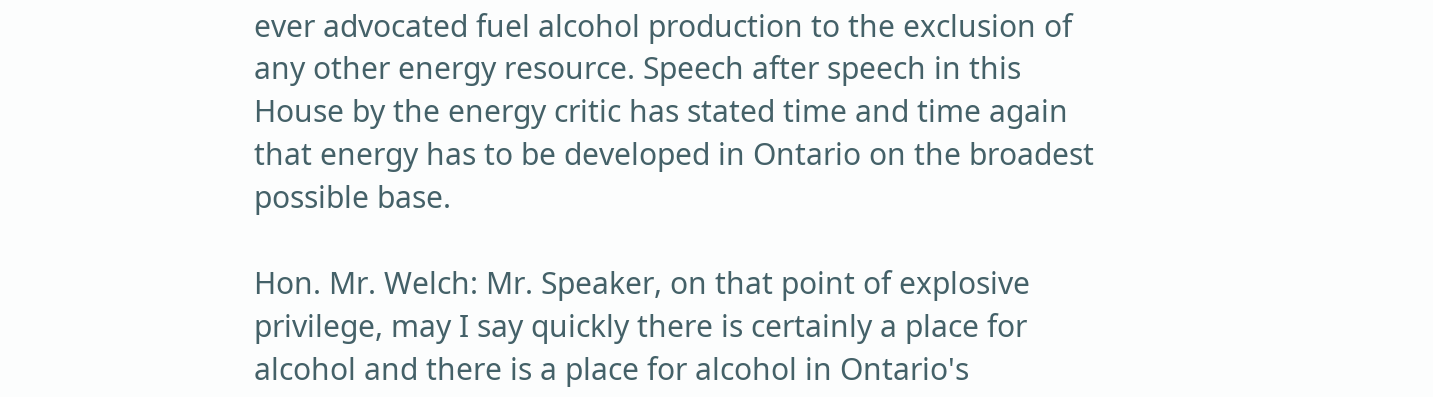ever advocated fuel alcohol production to the exclusion of any other energy resource. Speech after speech in this House by the energy critic has stated time and time again that energy has to be developed in Ontario on the broadest possible base.

Hon. Mr. Welch: Mr. Speaker, on that point of explosive privilege, may I say quickly there is certainly a place for alcohol and there is a place for alcohol in Ontario's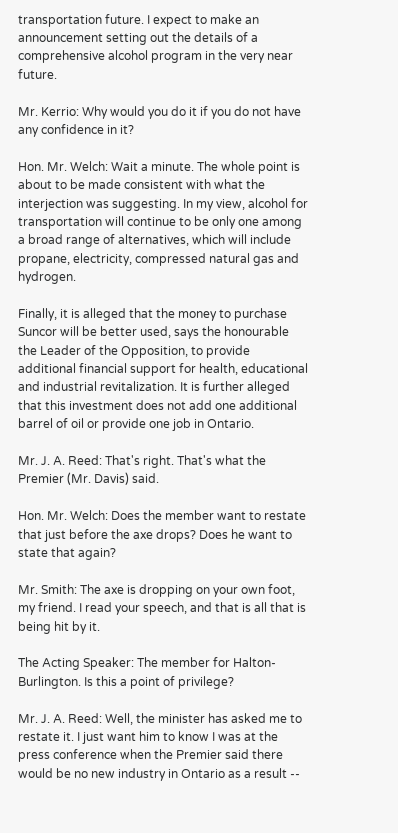transportation future. I expect to make an announcement setting out the details of a comprehensive alcohol program in the very near future.

Mr. Kerrio: Why would you do it if you do not have any confidence in it?

Hon. Mr. Welch: Wait a minute. The whole point is about to be made consistent with what the interjection was suggesting. In my view, alcohol for transportation will continue to be only one among a broad range of alternatives, which will include propane, electricity, compressed natural gas and hydrogen.

Finally, it is alleged that the money to purchase Suncor will be better used, says the honourable the Leader of the Opposition, to provide additional financial support for health, educational and industrial revitalization. It is further alleged that this investment does not add one additional barrel of oil or provide one job in Ontario.

Mr. J. A. Reed: That's right. That's what the Premier (Mr. Davis) said.

Hon. Mr. Welch: Does the member want to restate that just before the axe drops? Does he want to state that again?

Mr. Smith: The axe is dropping on your own foot, my friend. I read your speech, and that is all that is being hit by it.

The Acting Speaker: The member for Halton-Burlington. Is this a point of privilege?

Mr. J. A. Reed: Well, the minister has asked me to restate it. I just want him to know I was at the press conference when the Premier said there would be no new industry in Ontario as a result --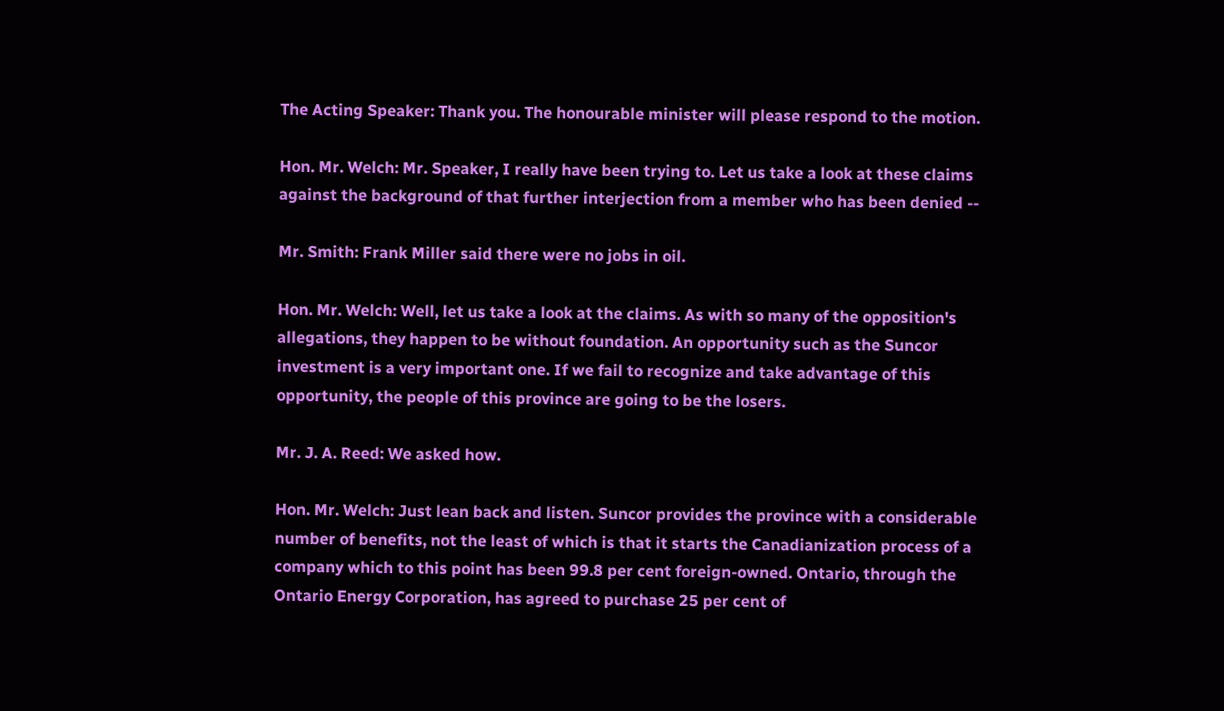The Acting Speaker: Thank you. The honourable minister will please respond to the motion.

Hon. Mr. Welch: Mr. Speaker, I really have been trying to. Let us take a look at these claims against the background of that further interjection from a member who has been denied --

Mr. Smith: Frank Miller said there were no jobs in oil.

Hon. Mr. Welch: Well, let us take a look at the claims. As with so many of the opposition's allegations, they happen to be without foundation. An opportunity such as the Suncor investment is a very important one. If we fail to recognize and take advantage of this opportunity, the people of this province are going to be the losers.

Mr. J. A. Reed: We asked how.

Hon. Mr. Welch: Just lean back and listen. Suncor provides the province with a considerable number of benefits, not the least of which is that it starts the Canadianization process of a company which to this point has been 99.8 per cent foreign-owned. Ontario, through the Ontario Energy Corporation, has agreed to purchase 25 per cent of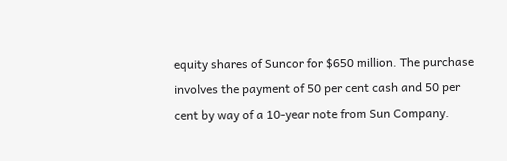equity shares of Suncor for $650 million. The purchase involves the payment of 50 per cent cash and 50 per cent by way of a 10-year note from Sun Company.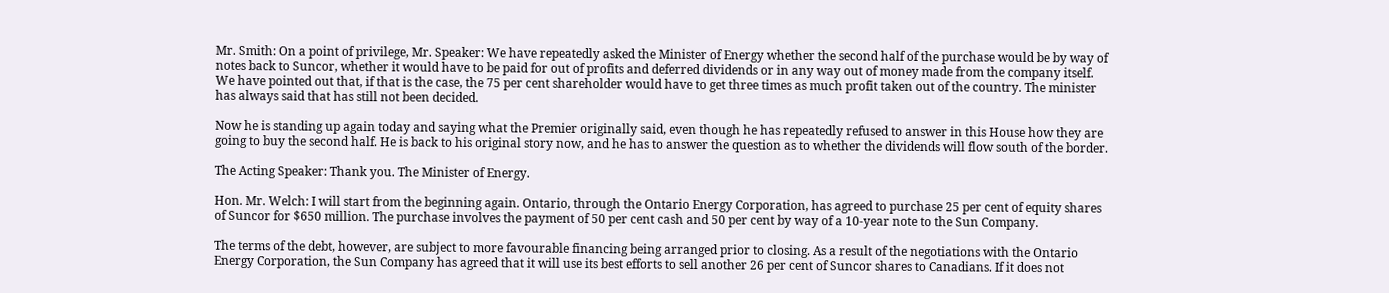Mr. Smith: On a point of privilege, Mr. Speaker: We have repeatedly asked the Minister of Energy whether the second half of the purchase would be by way of notes back to Suncor, whether it would have to be paid for out of profits and deferred dividends or in any way out of money made from the company itself. We have pointed out that, if that is the case, the 75 per cent shareholder would have to get three times as much profit taken out of the country. The minister has always said that has still not been decided.

Now he is standing up again today and saying what the Premier originally said, even though he has repeatedly refused to answer in this House how they are going to buy the second half. He is back to his original story now, and he has to answer the question as to whether the dividends will flow south of the border.

The Acting Speaker: Thank you. The Minister of Energy.

Hon. Mr. Welch: I will start from the beginning again. Ontario, through the Ontario Energy Corporation, has agreed to purchase 25 per cent of equity shares of Suncor for $650 million. The purchase involves the payment of 50 per cent cash and 50 per cent by way of a 10-year note to the Sun Company.

The terms of the debt, however, are subject to more favourable financing being arranged prior to closing. As a result of the negotiations with the Ontario Energy Corporation, the Sun Company has agreed that it will use its best efforts to sell another 26 per cent of Suncor shares to Canadians. If it does not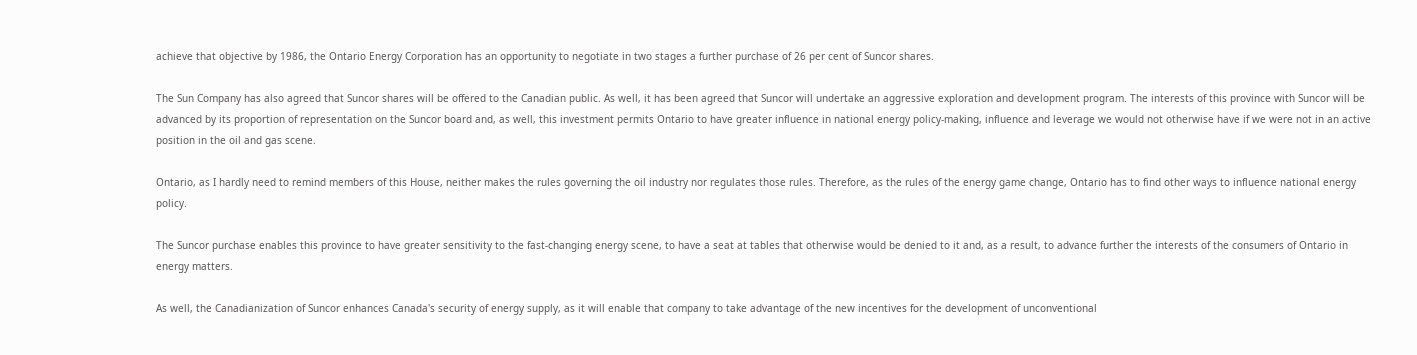achieve that objective by 1986, the Ontario Energy Corporation has an opportunity to negotiate in two stages a further purchase of 26 per cent of Suncor shares.

The Sun Company has also agreed that Suncor shares will be offered to the Canadian public. As well, it has been agreed that Suncor will undertake an aggressive exploration and development program. The interests of this province with Suncor will be advanced by its proportion of representation on the Suncor board and, as well, this investment permits Ontario to have greater influence in national energy policy-making, influence and leverage we would not otherwise have if we were not in an active position in the oil and gas scene.

Ontario, as I hardly need to remind members of this House, neither makes the rules governing the oil industry nor regulates those rules. Therefore, as the rules of the energy game change, Ontario has to find other ways to influence national energy policy.

The Suncor purchase enables this province to have greater sensitivity to the fast-changing energy scene, to have a seat at tables that otherwise would be denied to it and, as a result, to advance further the interests of the consumers of Ontario in energy matters.

As well, the Canadianization of Suncor enhances Canada's security of energy supply, as it will enable that company to take advantage of the new incentives for the development of unconventional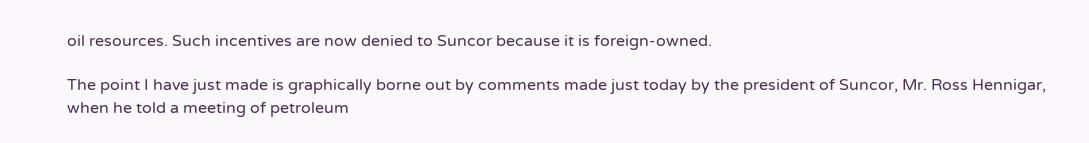oil resources. Such incentives are now denied to Suncor because it is foreign-owned.

The point I have just made is graphically borne out by comments made just today by the president of Suncor, Mr. Ross Hennigar, when he told a meeting of petroleum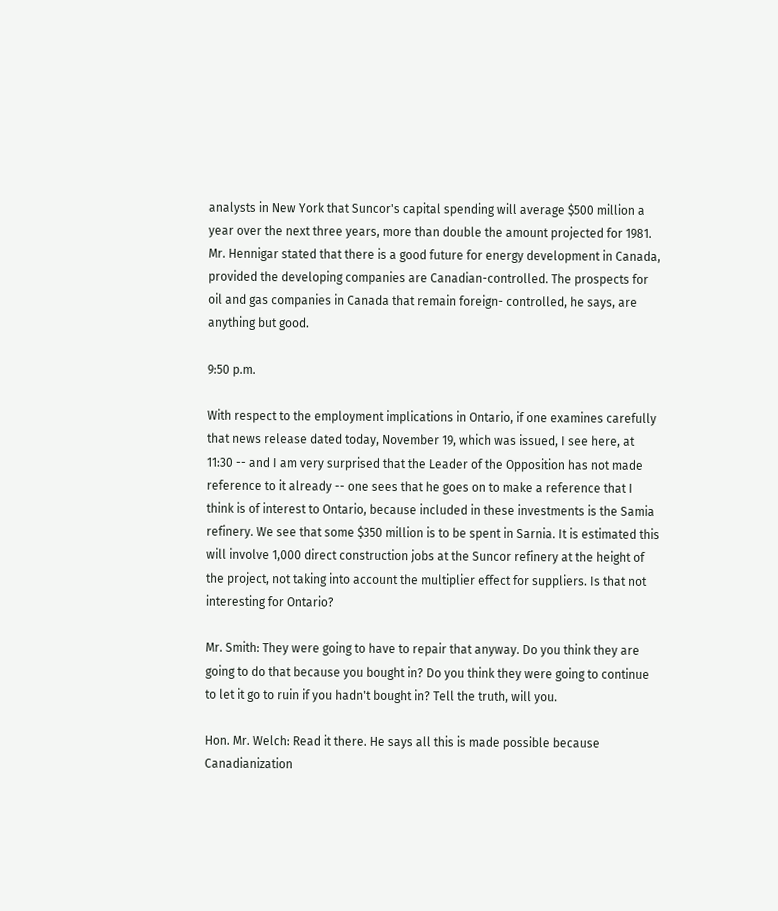analysts in New York that Suncor's capital spending will average $500 million a year over the next three years, more than double the amount projected for 1981. Mr. Hennigar stated that there is a good future for energy development in Canada, provided the developing companies are Canadian-controlled. The prospects for oil and gas companies in Canada that remain foreign- controlled, he says, are anything but good.

9:50 p.m.

With respect to the employment implications in Ontario, if one examines carefully that news release dated today, November 19, which was issued, I see here, at 11:30 -- and I am very surprised that the Leader of the Opposition has not made reference to it already -- one sees that he goes on to make a reference that I think is of interest to Ontario, because included in these investments is the Samia refinery. We see that some $350 million is to be spent in Sarnia. It is estimated this will involve 1,000 direct construction jobs at the Suncor refinery at the height of the project, not taking into account the multiplier effect for suppliers. Is that not interesting for Ontario?

Mr. Smith: They were going to have to repair that anyway. Do you think they are going to do that because you bought in? Do you think they were going to continue to let it go to ruin if you hadn't bought in? Tell the truth, will you.

Hon. Mr. Welch: Read it there. He says all this is made possible because Canadianization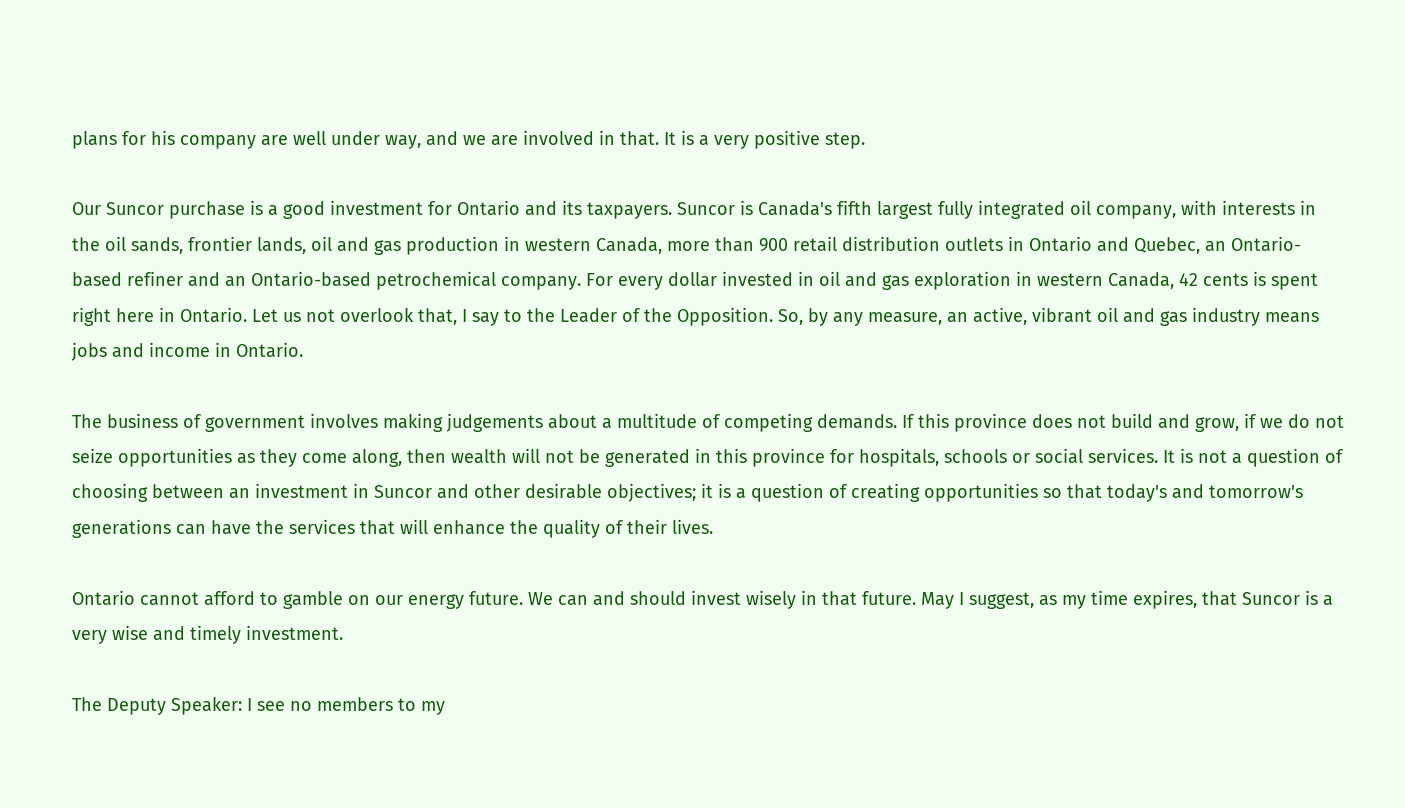plans for his company are well under way, and we are involved in that. It is a very positive step.

Our Suncor purchase is a good investment for Ontario and its taxpayers. Suncor is Canada's fifth largest fully integrated oil company, with interests in the oil sands, frontier lands, oil and gas production in western Canada, more than 900 retail distribution outlets in Ontario and Quebec, an Ontario-based refiner and an Ontario-based petrochemical company. For every dollar invested in oil and gas exploration in western Canada, 42 cents is spent right here in Ontario. Let us not overlook that, I say to the Leader of the Opposition. So, by any measure, an active, vibrant oil and gas industry means jobs and income in Ontario.

The business of government involves making judgements about a multitude of competing demands. If this province does not build and grow, if we do not seize opportunities as they come along, then wealth will not be generated in this province for hospitals, schools or social services. It is not a question of choosing between an investment in Suncor and other desirable objectives; it is a question of creating opportunities so that today's and tomorrow's generations can have the services that will enhance the quality of their lives.

Ontario cannot afford to gamble on our energy future. We can and should invest wisely in that future. May I suggest, as my time expires, that Suncor is a very wise and timely investment.

The Deputy Speaker: I see no members to my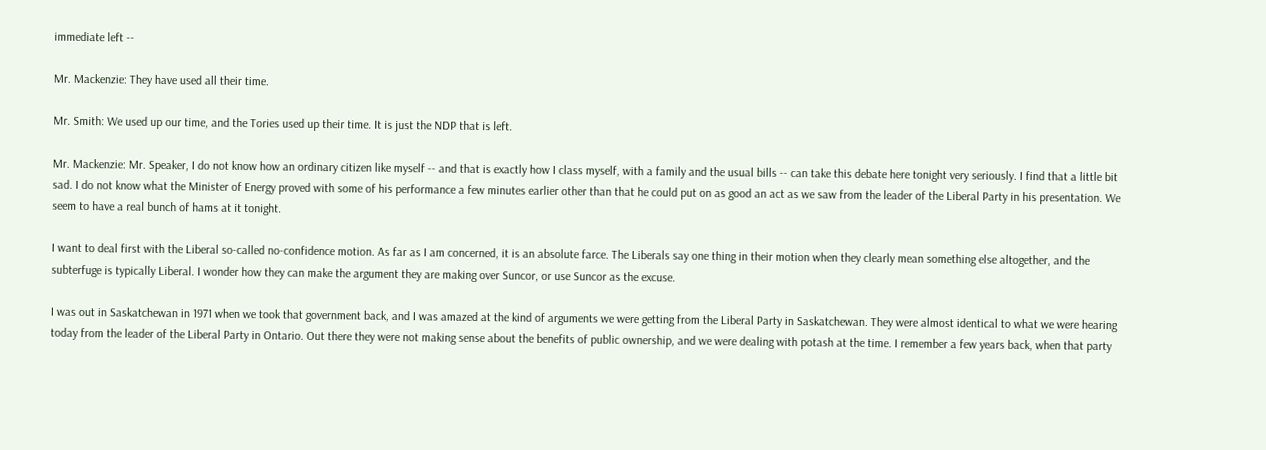immediate left --

Mr. Mackenzie: They have used all their time.

Mr. Smith: We used up our time, and the Tories used up their time. It is just the NDP that is left.

Mr. Mackenzie: Mr. Speaker, I do not know how an ordinary citizen like myself -- and that is exactly how I class myself, with a family and the usual bills -- can take this debate here tonight very seriously. I find that a little bit sad. I do not know what the Minister of Energy proved with some of his performance a few minutes earlier other than that he could put on as good an act as we saw from the leader of the Liberal Party in his presentation. We seem to have a real bunch of hams at it tonight.

I want to deal first with the Liberal so-called no-confidence motion. As far as I am concerned, it is an absolute farce. The Liberals say one thing in their motion when they clearly mean something else altogether, and the subterfuge is typically Liberal. I wonder how they can make the argument they are making over Suncor, or use Suncor as the excuse.

I was out in Saskatchewan in 1971 when we took that government back, and I was amazed at the kind of arguments we were getting from the Liberal Party in Saskatchewan. They were almost identical to what we were hearing today from the leader of the Liberal Party in Ontario. Out there they were not making sense about the benefits of public ownership, and we were dealing with potash at the time. I remember a few years back, when that party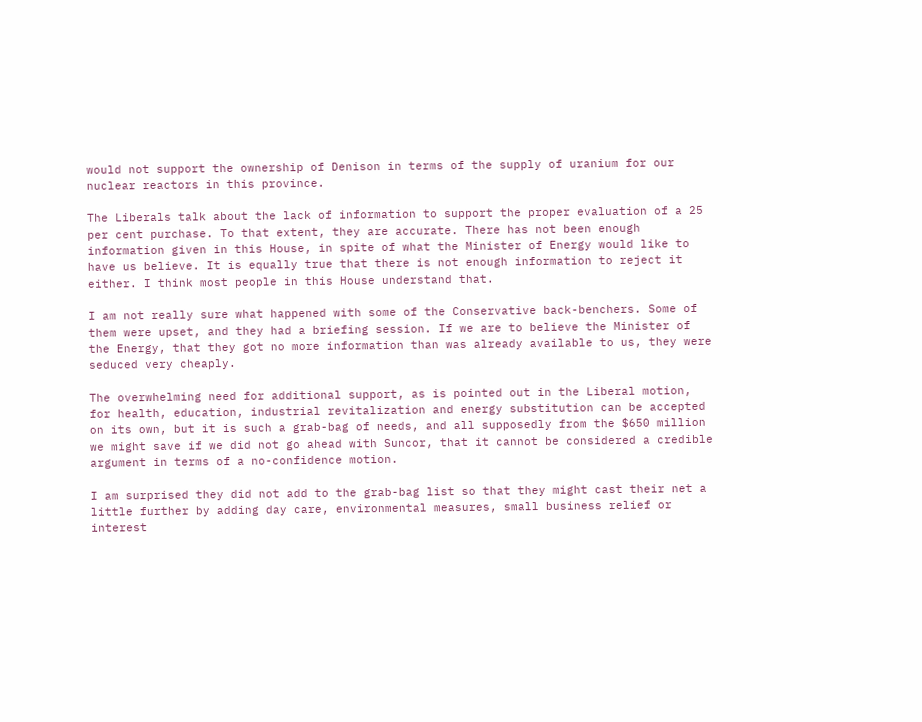would not support the ownership of Denison in terms of the supply of uranium for our nuclear reactors in this province.

The Liberals talk about the lack of information to support the proper evaluation of a 25 per cent purchase. To that extent, they are accurate. There has not been enough information given in this House, in spite of what the Minister of Energy would like to have us believe. It is equally true that there is not enough information to reject it either. I think most people in this House understand that.

I am not really sure what happened with some of the Conservative back-benchers. Some of them were upset, and they had a briefing session. If we are to believe the Minister of the Energy, that they got no more information than was already available to us, they were seduced very cheaply.

The overwhelming need for additional support, as is pointed out in the Liberal motion, for health, education, industrial revitalization and energy substitution can be accepted on its own, but it is such a grab-bag of needs, and all supposedly from the $650 million we might save if we did not go ahead with Suncor, that it cannot be considered a credible argument in terms of a no-confidence motion.

I am surprised they did not add to the grab-bag list so that they might cast their net a little further by adding day care, environmental measures, small business relief or interest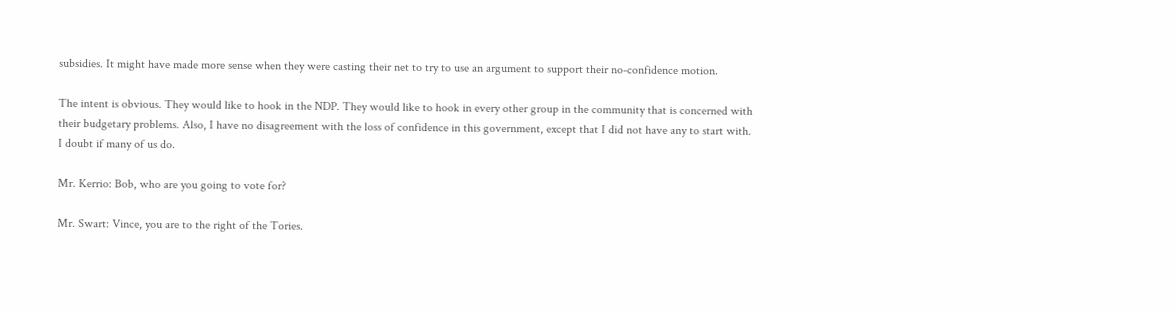subsidies. It might have made more sense when they were casting their net to try to use an argument to support their no-confidence motion.

The intent is obvious. They would like to hook in the NDP. They would like to hook in every other group in the community that is concerned with their budgetary problems. Also, I have no disagreement with the loss of confidence in this government, except that I did not have any to start with. I doubt if many of us do.

Mr. Kerrio: Bob, who are you going to vote for?

Mr. Swart: Vince, you are to the right of the Tories.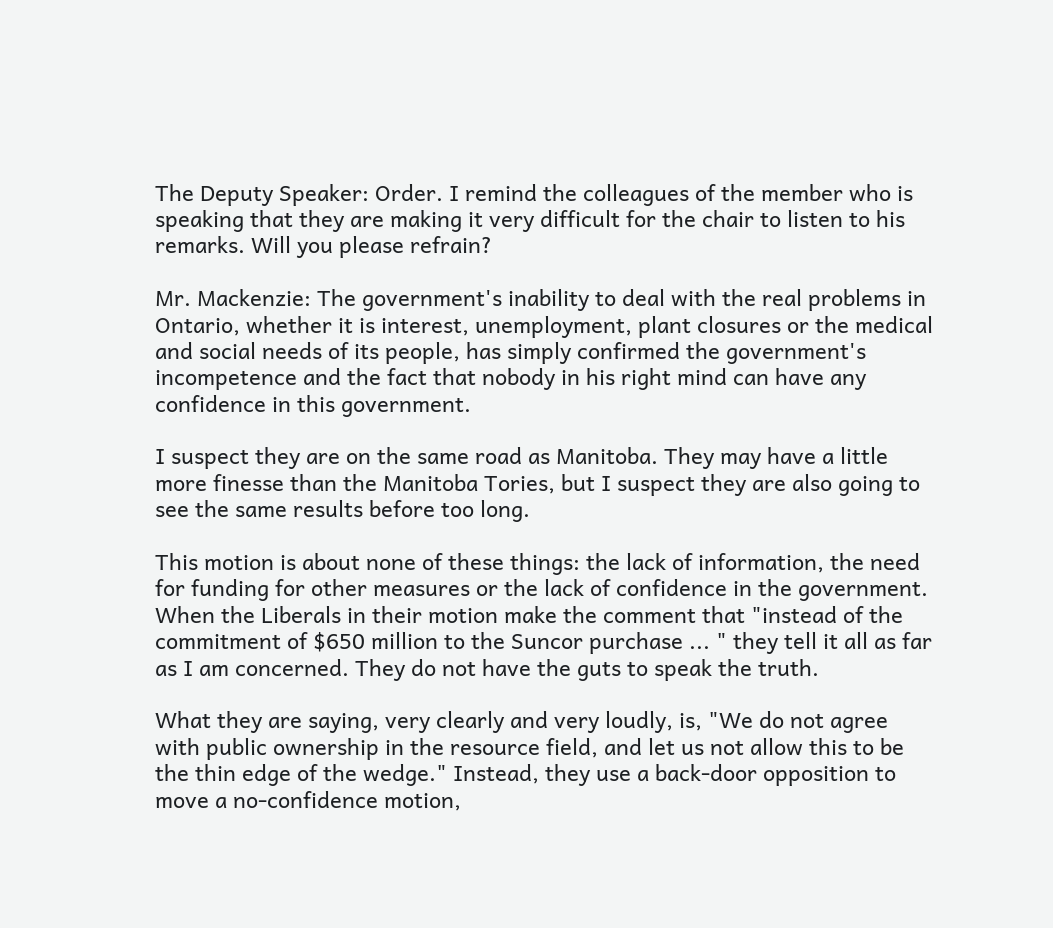The Deputy Speaker: Order. I remind the colleagues of the member who is speaking that they are making it very difficult for the chair to listen to his remarks. Will you please refrain?

Mr. Mackenzie: The government's inability to deal with the real problems in Ontario, whether it is interest, unemployment, plant closures or the medical and social needs of its people, has simply confirmed the government's incompetence and the fact that nobody in his right mind can have any confidence in this government.

I suspect they are on the same road as Manitoba. They may have a little more finesse than the Manitoba Tories, but I suspect they are also going to see the same results before too long.

This motion is about none of these things: the lack of information, the need for funding for other measures or the lack of confidence in the government. When the Liberals in their motion make the comment that "instead of the commitment of $650 million to the Suncor purchase ... " they tell it all as far as I am concerned. They do not have the guts to speak the truth.

What they are saying, very clearly and very loudly, is, "We do not agree with public ownership in the resource field, and let us not allow this to be the thin edge of the wedge." Instead, they use a back-door opposition to move a no-confidence motion,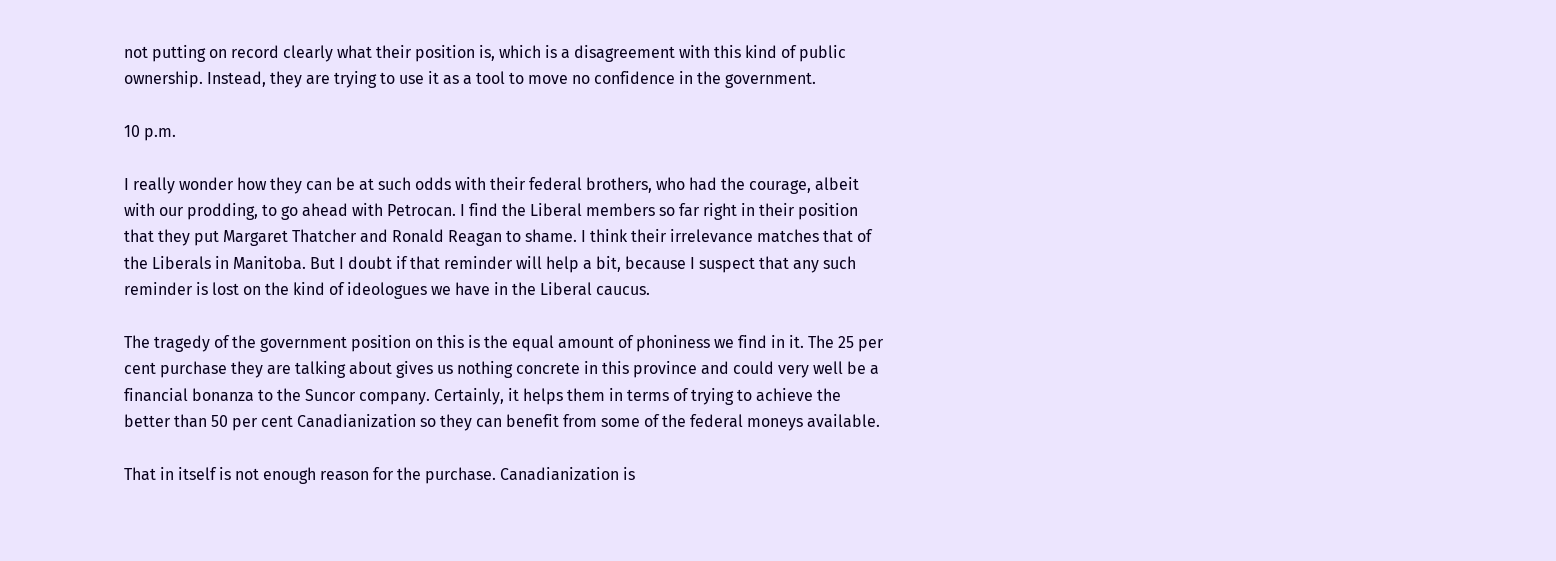not putting on record clearly what their position is, which is a disagreement with this kind of public ownership. Instead, they are trying to use it as a tool to move no confidence in the government.

10 p.m.

I really wonder how they can be at such odds with their federal brothers, who had the courage, albeit with our prodding, to go ahead with Petrocan. I find the Liberal members so far right in their position that they put Margaret Thatcher and Ronald Reagan to shame. I think their irrelevance matches that of the Liberals in Manitoba. But I doubt if that reminder will help a bit, because I suspect that any such reminder is lost on the kind of ideologues we have in the Liberal caucus.

The tragedy of the government position on this is the equal amount of phoniness we find in it. The 25 per cent purchase they are talking about gives us nothing concrete in this province and could very well be a financial bonanza to the Suncor company. Certainly, it helps them in terms of trying to achieve the better than 50 per cent Canadianization so they can benefit from some of the federal moneys available.

That in itself is not enough reason for the purchase. Canadianization is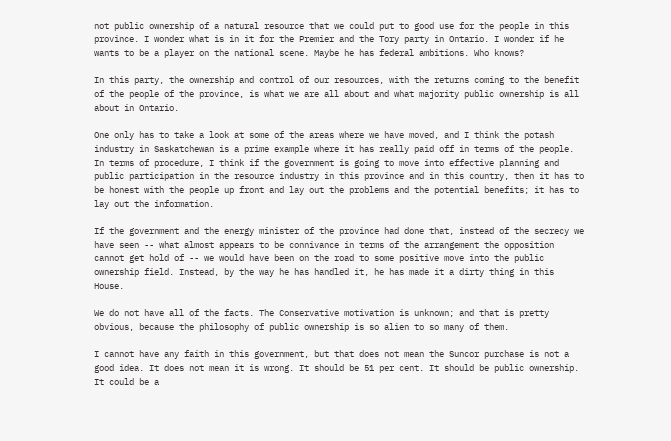not public ownership of a natural resource that we could put to good use for the people in this province. I wonder what is in it for the Premier and the Tory party in Ontario. I wonder if he wants to be a player on the national scene. Maybe he has federal ambitions. Who knows?

In this party, the ownership and control of our resources, with the returns coming to the benefit of the people of the province, is what we are all about and what majority public ownership is all about in Ontario.

One only has to take a look at some of the areas where we have moved, and I think the potash industry in Saskatchewan is a prime example where it has really paid off in terms of the people. In terms of procedure, I think if the government is going to move into effective planning and public participation in the resource industry in this province and in this country, then it has to be honest with the people up front and lay out the problems and the potential benefits; it has to lay out the information.

If the government and the energy minister of the province had done that, instead of the secrecy we have seen -- what almost appears to be connivance in terms of the arrangement the opposition cannot get hold of -- we would have been on the road to some positive move into the public ownership field. Instead, by the way he has handled it, he has made it a dirty thing in this House.

We do not have all of the facts. The Conservative motivation is unknown; and that is pretty obvious, because the philosophy of public ownership is so alien to so many of them.

I cannot have any faith in this government, but that does not mean the Suncor purchase is not a good idea. It does not mean it is wrong. It should be 51 per cent. It should be public ownership. It could be a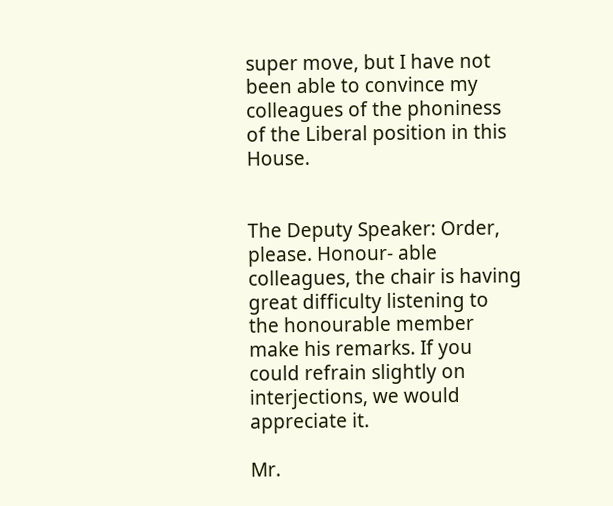super move, but I have not been able to convince my colleagues of the phoniness of the Liberal position in this House.


The Deputy Speaker: Order, please. Honour- able colleagues, the chair is having great difficulty listening to the honourable member make his remarks. If you could refrain slightly on interjections, we would appreciate it.

Mr.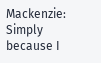Mackenzie: Simply because I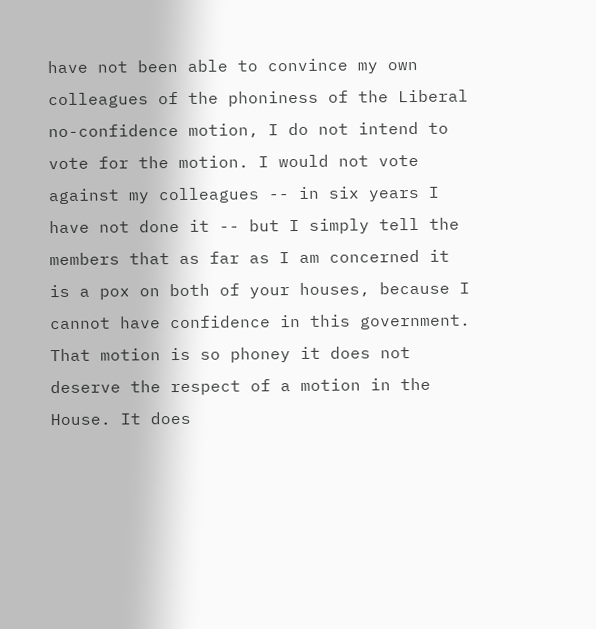have not been able to convince my own colleagues of the phoniness of the Liberal no-confidence motion, I do not intend to vote for the motion. I would not vote against my colleagues -- in six years I have not done it -- but I simply tell the members that as far as I am concerned it is a pox on both of your houses, because I cannot have confidence in this government. That motion is so phoney it does not deserve the respect of a motion in the House. It does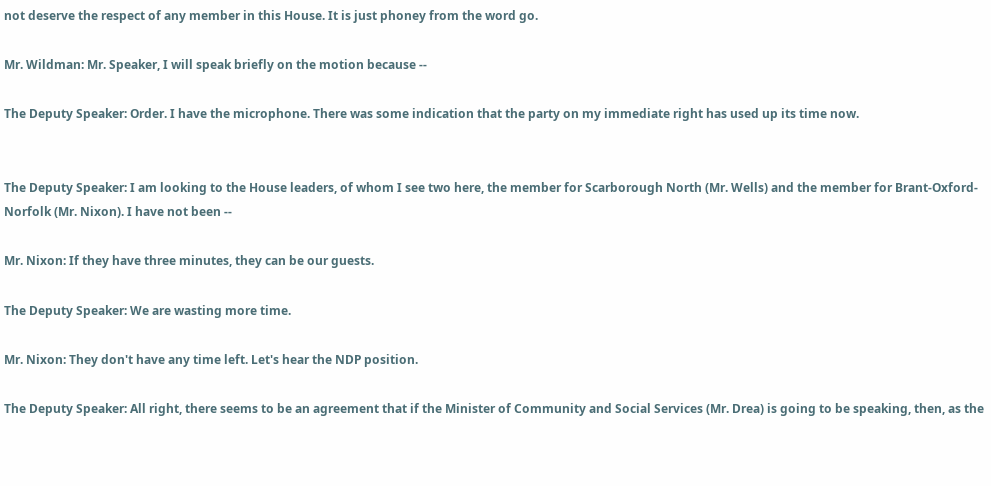not deserve the respect of any member in this House. It is just phoney from the word go.

Mr. Wildman: Mr. Speaker, I will speak briefly on the motion because --

The Deputy Speaker: Order. I have the microphone. There was some indication that the party on my immediate right has used up its time now.


The Deputy Speaker: I am looking to the House leaders, of whom I see two here, the member for Scarborough North (Mr. Wells) and the member for Brant-Oxford-Norfolk (Mr. Nixon). I have not been --

Mr. Nixon: If they have three minutes, they can be our guests.

The Deputy Speaker: We are wasting more time.

Mr. Nixon: They don't have any time left. Let's hear the NDP position.

The Deputy Speaker: All right, there seems to be an agreement that if the Minister of Community and Social Services (Mr. Drea) is going to be speaking, then, as the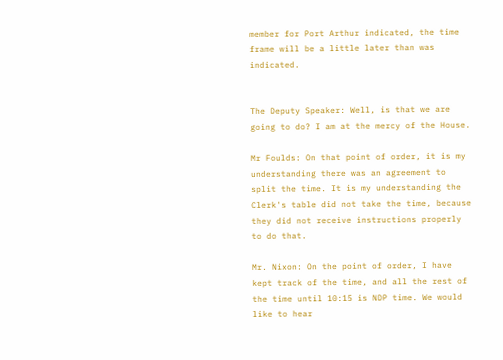member for Port Arthur indicated, the time frame will be a little later than was indicated.


The Deputy Speaker: Well, is that we are going to do? I am at the mercy of the House.

Mr Foulds: On that point of order, it is my understanding there was an agreement to split the time. It is my understanding the Clerk's table did not take the time, because they did not receive instructions properly to do that.

Mr. Nixon: On the point of order, I have kept track of the time, and all the rest of the time until 10:15 is NDP time. We would like to hear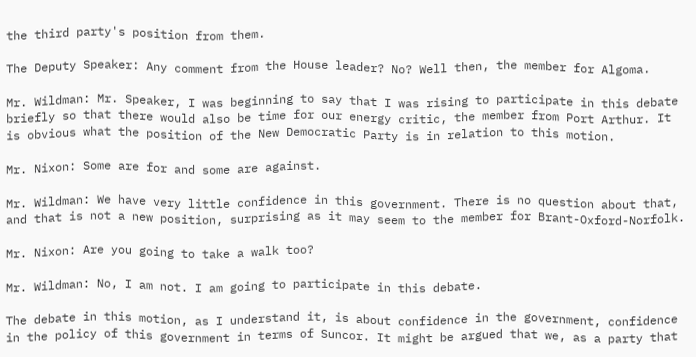the third party's position from them.

The Deputy Speaker: Any comment from the House leader? No? Well then, the member for Algoma.

Mr. Wildman: Mr. Speaker, I was beginning to say that I was rising to participate in this debate briefly so that there would also be time for our energy critic, the member from Port Arthur. It is obvious what the position of the New Democratic Party is in relation to this motion.

Mr. Nixon: Some are for and some are against.

Mr. Wildman: We have very little confidence in this government. There is no question about that, and that is not a new position, surprising as it may seem to the member for Brant-Oxford-Norfolk.

Mr. Nixon: Are you going to take a walk too?

Mr. Wildman: No, I am not. I am going to participate in this debate.

The debate in this motion, as I understand it, is about confidence in the government, confidence in the policy of this government in terms of Suncor. It might be argued that we, as a party that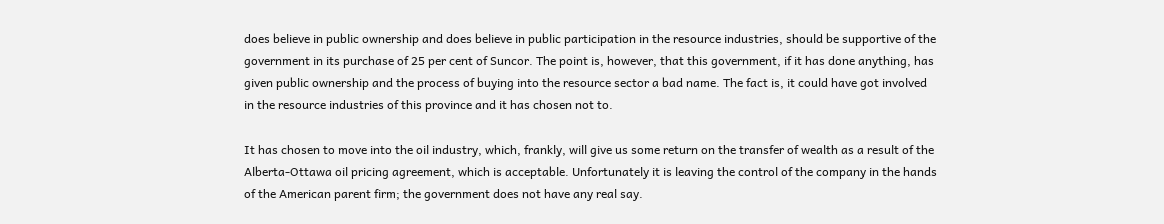does believe in public ownership and does believe in public participation in the resource industries, should be supportive of the government in its purchase of 25 per cent of Suncor. The point is, however, that this government, if it has done anything, has given public ownership and the process of buying into the resource sector a bad name. The fact is, it could have got involved in the resource industries of this province and it has chosen not to.

It has chosen to move into the oil industry, which, frankly, will give us some return on the transfer of wealth as a result of the Alberta-Ottawa oil pricing agreement, which is acceptable. Unfortunately it is leaving the control of the company in the hands of the American parent firm; the government does not have any real say.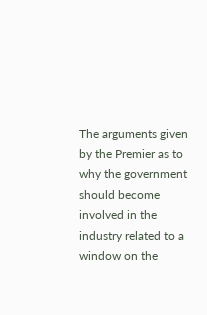The arguments given by the Premier as to why the government should become involved in the industry related to a window on the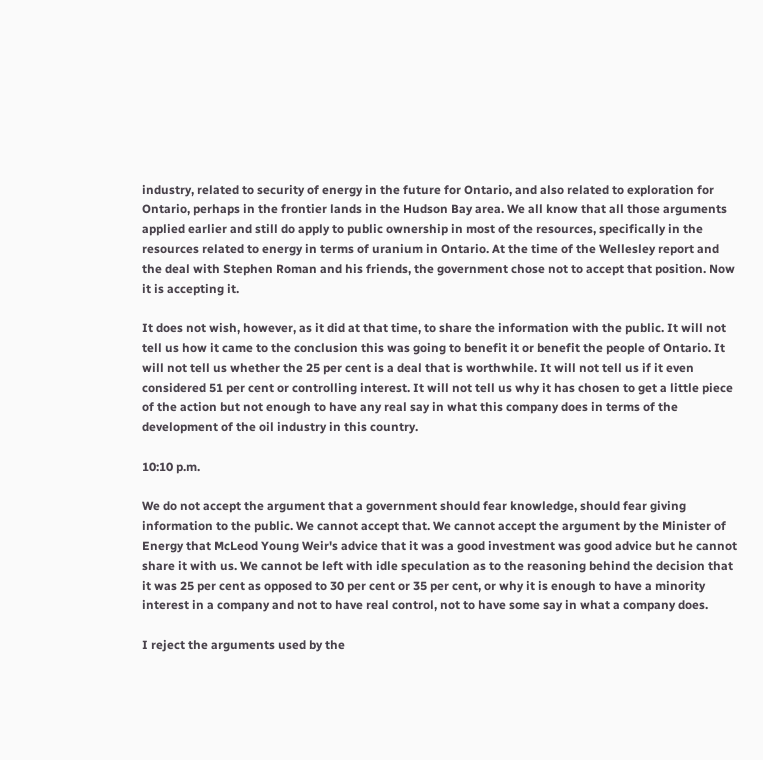industry, related to security of energy in the future for Ontario, and also related to exploration for Ontario, perhaps in the frontier lands in the Hudson Bay area. We all know that all those arguments applied earlier and still do apply to public ownership in most of the resources, specifically in the resources related to energy in terms of uranium in Ontario. At the time of the Wellesley report and the deal with Stephen Roman and his friends, the government chose not to accept that position. Now it is accepting it.

It does not wish, however, as it did at that time, to share the information with the public. It will not tell us how it came to the conclusion this was going to benefit it or benefit the people of Ontario. It will not tell us whether the 25 per cent is a deal that is worthwhile. It will not tell us if it even considered 51 per cent or controlling interest. It will not tell us why it has chosen to get a little piece of the action but not enough to have any real say in what this company does in terms of the development of the oil industry in this country.

10:10 p.m.

We do not accept the argument that a government should fear knowledge, should fear giving information to the public. We cannot accept that. We cannot accept the argument by the Minister of Energy that McLeod Young Weir's advice that it was a good investment was good advice but he cannot share it with us. We cannot be left with idle speculation as to the reasoning behind the decision that it was 25 per cent as opposed to 30 per cent or 35 per cent, or why it is enough to have a minority interest in a company and not to have real control, not to have some say in what a company does.

I reject the arguments used by the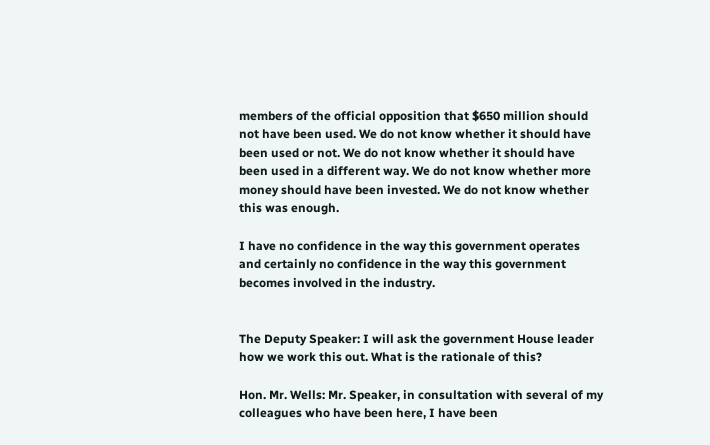members of the official opposition that $650 million should not have been used. We do not know whether it should have been used or not. We do not know whether it should have been used in a different way. We do not know whether more money should have been invested. We do not know whether this was enough.

I have no confidence in the way this government operates and certainly no confidence in the way this government becomes involved in the industry.


The Deputy Speaker: I will ask the government House leader how we work this out. What is the rationale of this?

Hon. Mr. Wells: Mr. Speaker, in consultation with several of my colleagues who have been here, I have been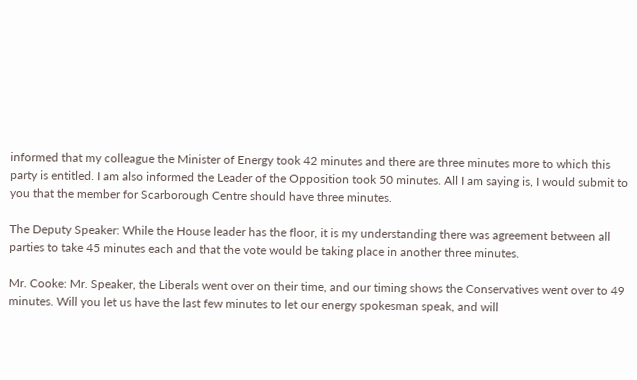informed that my colleague the Minister of Energy took 42 minutes and there are three minutes more to which this party is entitled. I am also informed the Leader of the Opposition took 50 minutes. All I am saying is, I would submit to you that the member for Scarborough Centre should have three minutes.

The Deputy Speaker: While the House leader has the floor, it is my understanding there was agreement between all parties to take 45 minutes each and that the vote would be taking place in another three minutes.

Mr. Cooke: Mr. Speaker, the Liberals went over on their time, and our timing shows the Conservatives went over to 49 minutes. Will you let us have the last few minutes to let our energy spokesman speak, and will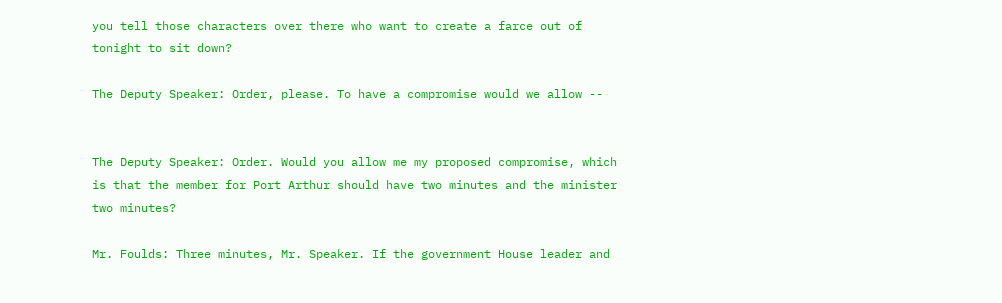you tell those characters over there who want to create a farce out of tonight to sit down?

The Deputy Speaker: Order, please. To have a compromise would we allow --


The Deputy Speaker: Order. Would you allow me my proposed compromise, which is that the member for Port Arthur should have two minutes and the minister two minutes?

Mr. Foulds: Three minutes, Mr. Speaker. If the government House leader and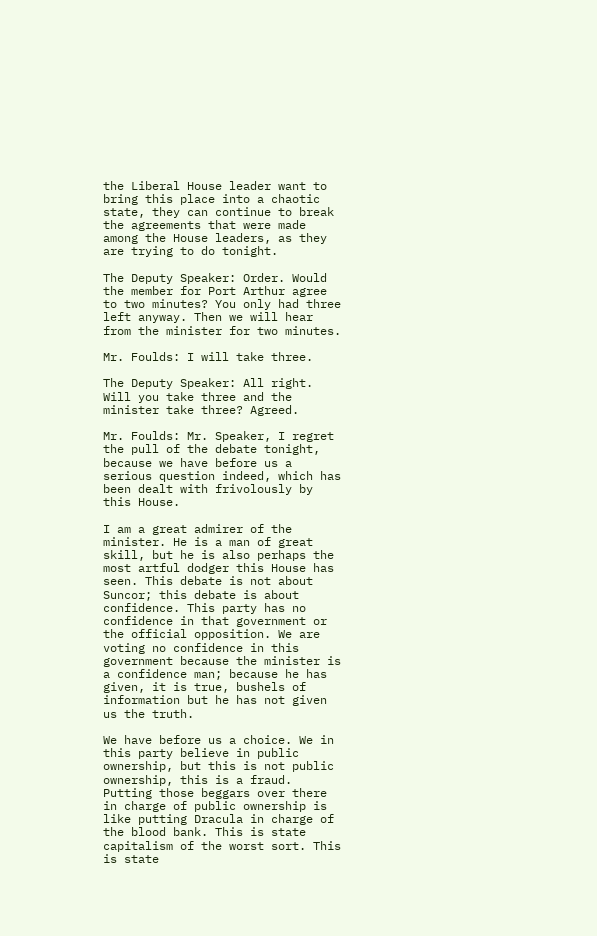the Liberal House leader want to bring this place into a chaotic state, they can continue to break the agreements that were made among the House leaders, as they are trying to do tonight.

The Deputy Speaker: Order. Would the member for Port Arthur agree to two minutes? You only had three left anyway. Then we will hear from the minister for two minutes.

Mr. Foulds: I will take three.

The Deputy Speaker: All right. Will you take three and the minister take three? Agreed.

Mr. Foulds: Mr. Speaker, I regret the pull of the debate tonight, because we have before us a serious question indeed, which has been dealt with frivolously by this House.

I am a great admirer of the minister. He is a man of great skill, but he is also perhaps the most artful dodger this House has seen. This debate is not about Suncor; this debate is about confidence. This party has no confidence in that government or the official opposition. We are voting no confidence in this government because the minister is a confidence man; because he has given, it is true, bushels of information but he has not given us the truth.

We have before us a choice. We in this party believe in public ownership, but this is not public ownership, this is a fraud. Putting those beggars over there in charge of public ownership is like putting Dracula in charge of the blood bank. This is state capitalism of the worst sort. This is state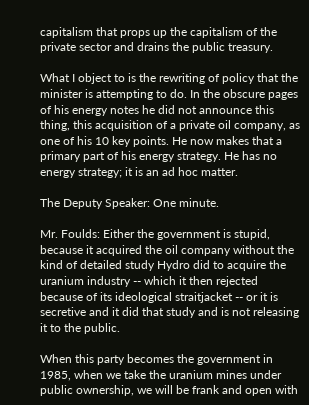capitalism that props up the capitalism of the private sector and drains the public treasury.

What I object to is the rewriting of policy that the minister is attempting to do. In the obscure pages of his energy notes he did not announce this thing, this acquisition of a private oil company, as one of his 10 key points. He now makes that a primary part of his energy strategy. He has no energy strategy; it is an ad hoc matter.

The Deputy Speaker: One minute.

Mr. Foulds: Either the government is stupid, because it acquired the oil company without the kind of detailed study Hydro did to acquire the uranium industry -- which it then rejected because of its ideological straitjacket -- or it is secretive and it did that study and is not releasing it to the public.

When this party becomes the government in 1985, when we take the uranium mines under public ownership, we will be frank and open with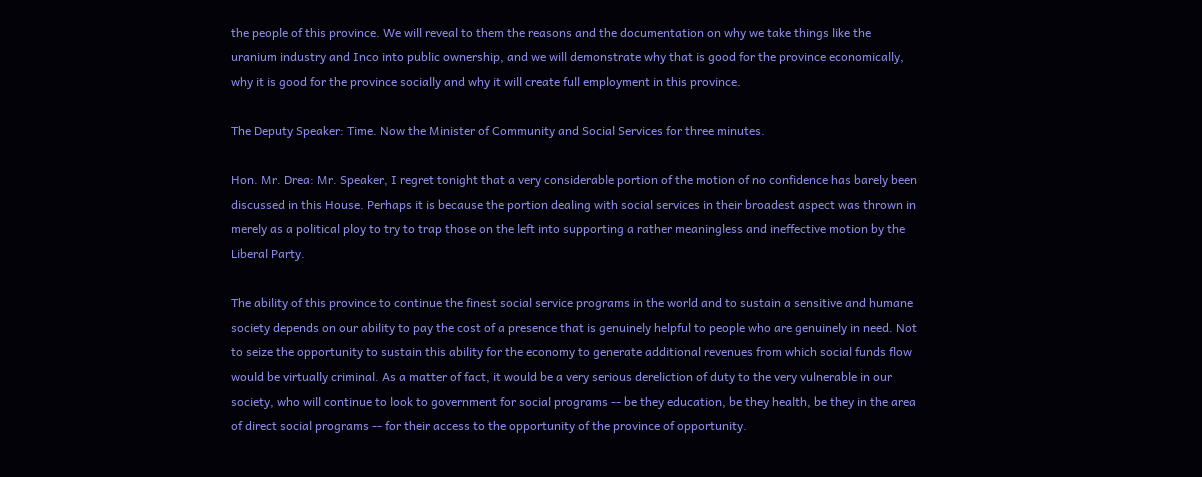the people of this province. We will reveal to them the reasons and the documentation on why we take things like the uranium industry and Inco into public ownership, and we will demonstrate why that is good for the province economically, why it is good for the province socially and why it will create full employment in this province.

The Deputy Speaker: Time. Now the Minister of Community and Social Services for three minutes.

Hon. Mr. Drea: Mr. Speaker, I regret tonight that a very considerable portion of the motion of no confidence has barely been discussed in this House. Perhaps it is because the portion dealing with social services in their broadest aspect was thrown in merely as a political ploy to try to trap those on the left into supporting a rather meaningless and ineffective motion by the Liberal Party.

The ability of this province to continue the finest social service programs in the world and to sustain a sensitive and humane society depends on our ability to pay the cost of a presence that is genuinely helpful to people who are genuinely in need. Not to seize the opportunity to sustain this ability for the economy to generate additional revenues from which social funds flow would be virtually criminal. As a matter of fact, it would be a very serious dereliction of duty to the very vulnerable in our society, who will continue to look to government for social programs -- be they education, be they health, be they in the area of direct social programs -- for their access to the opportunity of the province of opportunity.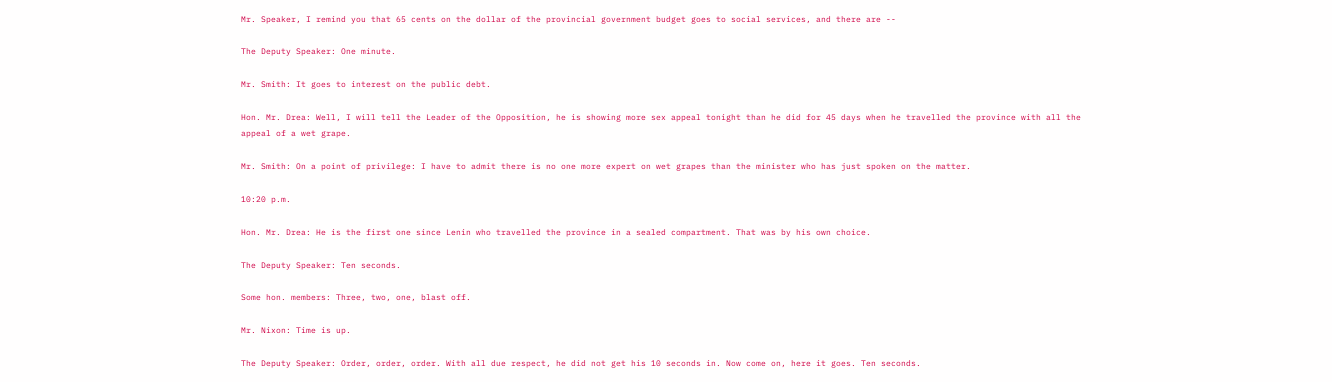Mr. Speaker, I remind you that 65 cents on the dollar of the provincial government budget goes to social services, and there are --

The Deputy Speaker: One minute.

Mr. Smith: It goes to interest on the public debt.

Hon. Mr. Drea: Well, I will tell the Leader of the Opposition, he is showing more sex appeal tonight than he did for 45 days when he travelled the province with all the appeal of a wet grape.

Mr. Smith: On a point of privilege: I have to admit there is no one more expert on wet grapes than the minister who has just spoken on the matter.

10:20 p.m.

Hon. Mr. Drea: He is the first one since Lenin who travelled the province in a sealed compartment. That was by his own choice.

The Deputy Speaker: Ten seconds.

Some hon. members: Three, two, one, blast off.

Mr. Nixon: Time is up.

The Deputy Speaker: Order, order, order. With all due respect, he did not get his 10 seconds in. Now come on, here it goes. Ten seconds.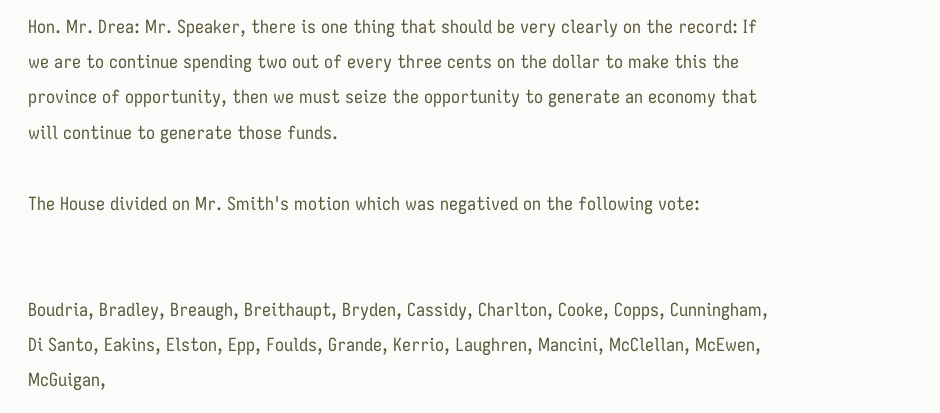Hon. Mr. Drea: Mr. Speaker, there is one thing that should be very clearly on the record: If we are to continue spending two out of every three cents on the dollar to make this the province of opportunity, then we must seize the opportunity to generate an economy that will continue to generate those funds.

The House divided on Mr. Smith's motion which was negatived on the following vote:


Boudria, Bradley, Breaugh, Breithaupt, Bryden, Cassidy, Charlton, Cooke, Copps, Cunningham, Di Santo, Eakins, Elston, Epp, Foulds, Grande, Kerrio, Laughren, Mancini, McClellan, McEwen, McGuigan,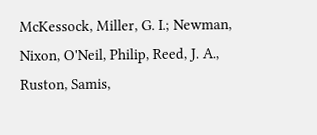McKessock, Miller, G. I.; Newman, Nixon, O'Neil, Philip, Reed, J. A., Ruston, Samis,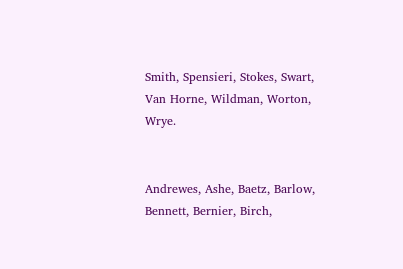Smith, Spensieri, Stokes, Swart, Van Horne, Wildman, Worton, Wrye.


Andrewes, Ashe, Baetz, Barlow, Bennett, Bernier, Birch,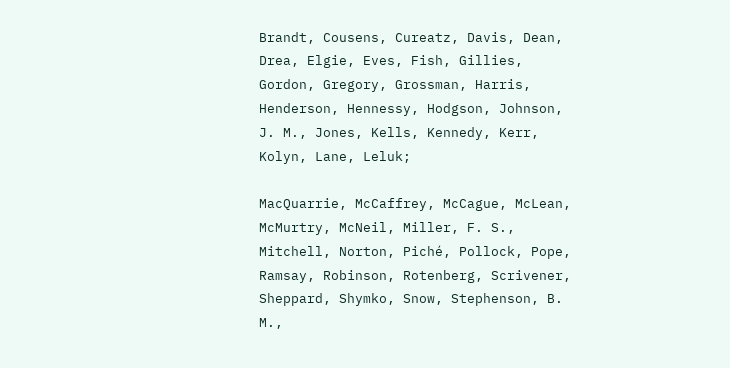Brandt, Cousens, Cureatz, Davis, Dean, Drea, Elgie, Eves, Fish, Gillies, Gordon, Gregory, Grossman, Harris, Henderson, Hennessy, Hodgson, Johnson, J. M., Jones, Kells, Kennedy, Kerr, Kolyn, Lane, Leluk;

MacQuarrie, McCaffrey, McCague, McLean, McMurtry, McNeil, Miller, F. S., Mitchell, Norton, Piché, Pollock, Pope, Ramsay, Robinson, Rotenberg, Scrivener, Sheppard, Shymko, Snow, Stephenson, B. M.,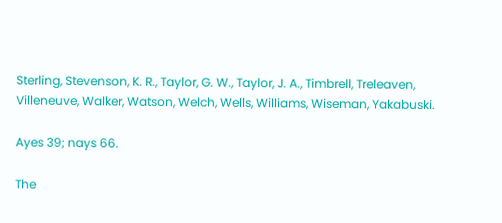Sterling, Stevenson, K. R., Taylor, G. W., Taylor, J. A., Timbrell, Treleaven, Villeneuve, Walker, Watson, Welch, Wells, Williams, Wiseman, Yakabuski.

Ayes 39; nays 66.

The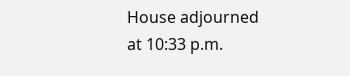House adjourned at 10:33 p.m.